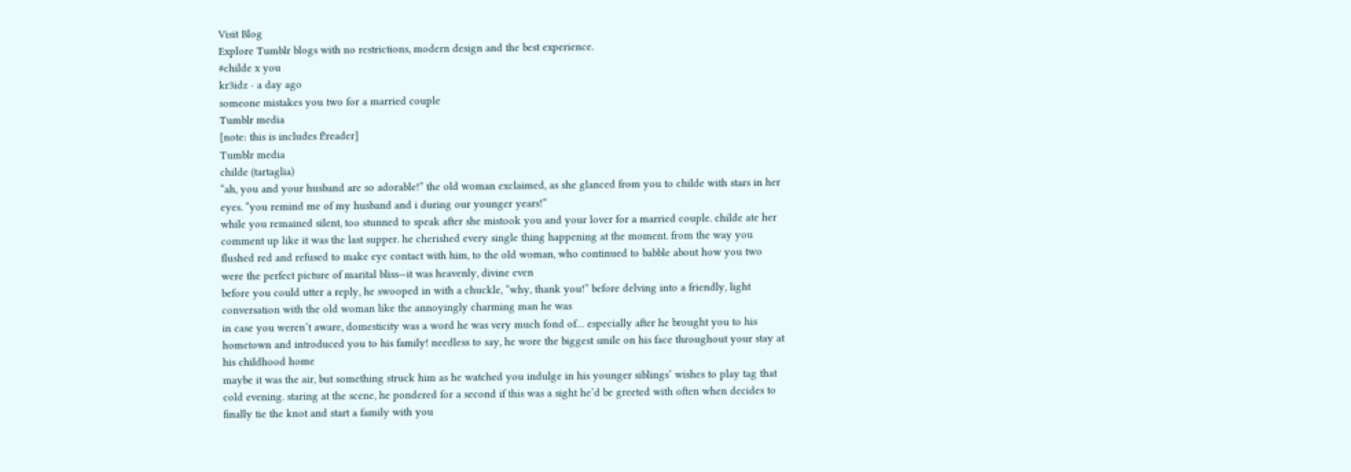Visit Blog
Explore Tumblr blogs with no restrictions, modern design and the best experience.
#childe x you
kr3idz · a day ago
someone mistakes you two for a married couple
Tumblr media
[note: this is includes f!reader]
Tumblr media
childe (tartaglia)
“ah, you and your husband are so adorable!” the old woman exclaimed, as she glanced from you to childe with stars in her eyes. “you remind me of my husband and i during our younger years!”
while you remained silent, too stunned to speak after she mistook you and your lover for a married couple. childe ate her comment up like it was the last supper. he cherished every single thing happening at the moment. from the way you flushed red and refused to make eye contact with him, to the old woman, who continued to babble about how you two were the perfect picture of marital bliss—it was heavenly, divine even
before you could utter a reply, he swooped in with a chuckle, “why, thank you!” before delving into a friendly, light conversation with the old woman like the annoyingly charming man he was
in case you weren’t aware, domesticity was a word he was very much fond of… especially after he brought you to his hometown and introduced you to his family! needless to say, he wore the biggest smile on his face throughout your stay at his childhood home
maybe it was the air, but something struck him as he watched you indulge in his younger siblings’ wishes to play tag that cold evening. staring at the scene, he pondered for a second if this was a sight he’d be greeted with often when decides to finally tie the knot and start a family with you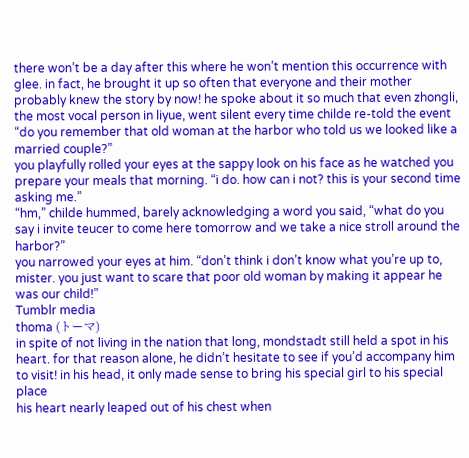there won’t be a day after this where he won’t mention this occurrence with glee. in fact, he brought it up so often that everyone and their mother probably knew the story by now! he spoke about it so much that even zhongli, the most vocal person in liyue, went silent every time childe re-told the event
“do you remember that old woman at the harbor who told us we looked like a married couple?”
you playfully rolled your eyes at the sappy look on his face as he watched you prepare your meals that morning. “i do. how can i not? this is your second time asking me.”
“hm,” childe hummed, barely acknowledging a word you said, “what do you say i invite teucer to come here tomorrow and we take a nice stroll around the harbor?”
you narrowed your eyes at him. “don’t think i don’t know what you’re up to, mister. you just want to scare that poor old woman by making it appear he was our child!”
Tumblr media
thoma (トーマ)
in spite of not living in the nation that long, mondstadt still held a spot in his heart. for that reason alone, he didn’t hesitate to see if you’d accompany him to visit! in his head, it only made sense to bring his special girl to his special place
his heart nearly leaped out of his chest when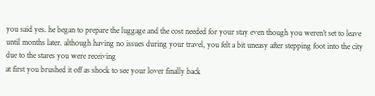you said yes. he began to prepare the luggage and the cost needed for your stay even though you weren’t set to leave until months later. although having no issues during your travel, you felt a bit uneasy after stepping foot into the city due to the stares you were receiving
at first you brushed it off as shock to see your lover finally back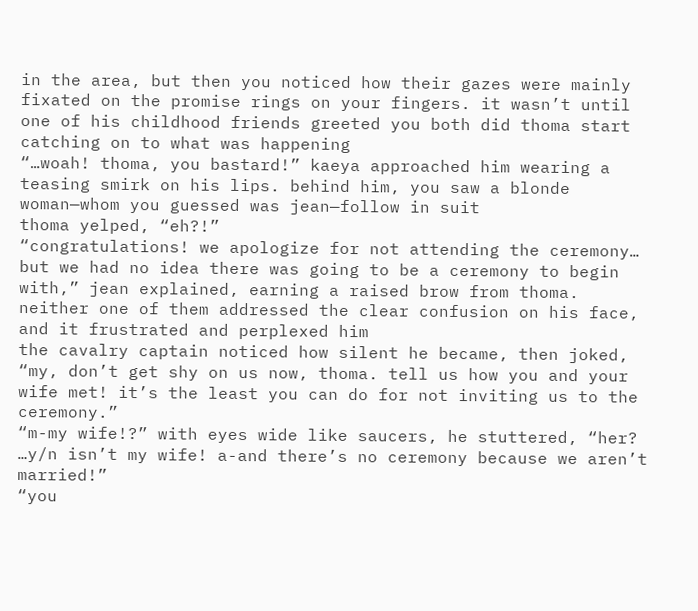in the area, but then you noticed how their gazes were mainly fixated on the promise rings on your fingers. it wasn’t until one of his childhood friends greeted you both did thoma start catching on to what was happening
“…woah! thoma, you bastard!” kaeya approached him wearing a teasing smirk on his lips. behind him, you saw a blonde woman—whom you guessed was jean—follow in suit
thoma yelped, “eh?!”
“congratulations! we apologize for not attending the ceremony… but we had no idea there was going to be a ceremony to begin with,” jean explained, earning a raised brow from thoma. neither one of them addressed the clear confusion on his face, and it frustrated and perplexed him
the cavalry captain noticed how silent he became, then joked, “my, don’t get shy on us now, thoma. tell us how you and your wife met! it’s the least you can do for not inviting us to the ceremony.”
“m-my wife!?” with eyes wide like saucers, he stuttered, “her? …y/n isn’t my wife! a-and there’s no ceremony because we aren’t married!”
“you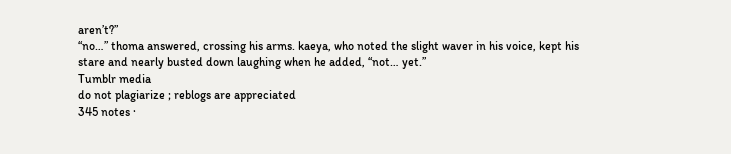aren’t?”
“no…” thoma answered, crossing his arms. kaeya, who noted the slight waver in his voice, kept his stare and nearly busted down laughing when he added, “not… yet.”
Tumblr media
do not plagiarize ; reblogs are appreciated
345 notes ·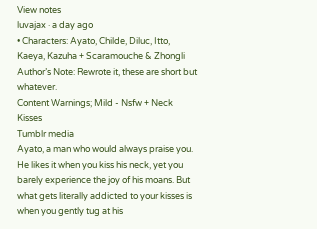View notes
luvajax · a day ago
• Characters: Ayato, Childe, Diluc, Itto, Kaeya, Kazuha + Scaramouche & Zhongli
Author’s Note: Rewrote it, these are short but whatever.
Content Warnings; Mild - Nsfw + Neck Kisses
Tumblr media
Ayato, a man who would always praise you. He likes it when you kiss his neck, yet you barely experience the joy of his moans. But what gets literally addicted to your kisses is when you gently tug at his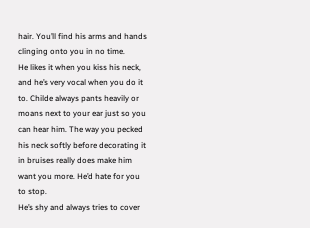hair. You’ll find his arms and hands clinging onto you in no time.
He likes it when you kiss his neck, and he’s very vocal when you do it to. Childe always pants heavily or moans next to your ear just so you can hear him. The way you pecked his neck softly before decorating it in bruises really does make him want you more. He’d hate for you to stop.
He’s shy and always tries to cover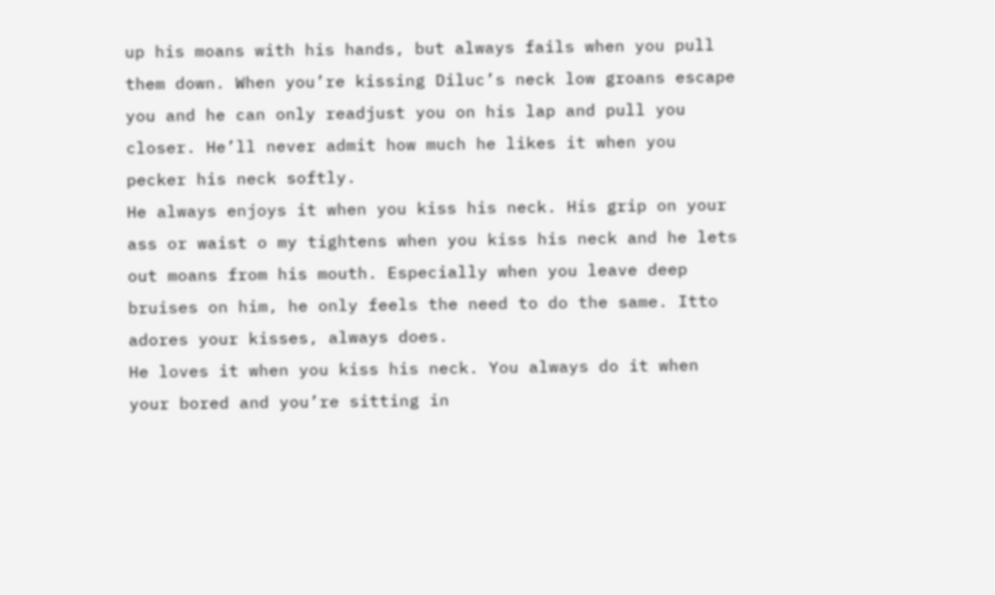up his moans with his hands, but always fails when you pull them down. When you’re kissing Diluc’s neck low groans escape you and he can only readjust you on his lap and pull you closer. He’ll never admit how much he likes it when you pecker his neck softly.
He always enjoys it when you kiss his neck. His grip on your ass or waist o my tightens when you kiss his neck and he lets out moans from his mouth. Especially when you leave deep bruises on him, he only feels the need to do the same. Itto adores your kisses, always does.
He loves it when you kiss his neck. You always do it when your bored and you’re sitting in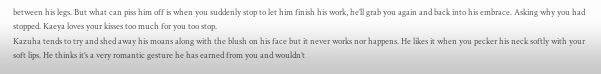between his legs. But what can piss him off is when you suddenly stop to let him finish his work, he’ll grab you again and back into his embrace. Asking why you had stopped. Kaeya loves your kisses too much for you too stop.
Kazuha tends to try and shed away his moans along with the blush on his face but it never works nor happens. He likes it when you pecker his neck softly with your soft lips. He thinks it’s a very romantic gesture he has earned from you and wouldn’t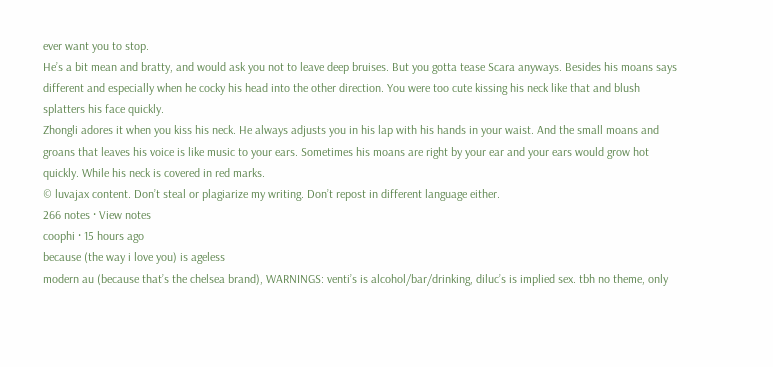ever want you to stop.
He’s a bit mean and bratty, and would ask you not to leave deep bruises. But you gotta tease Scara anyways. Besides his moans says different and especially when he cocky his head into the other direction. You were too cute kissing his neck like that and blush splatters his face quickly.
Zhongli adores it when you kiss his neck. He always adjusts you in his lap with his hands in your waist. And the small moans and groans that leaves his voice is like music to your ears. Sometimes his moans are right by your ear and your ears would grow hot quickly. While his neck is covered in red marks.
© luvajax content. Don’t steal or plagiarize my writing. Don’t repost in different language either.
266 notes · View notes
coophi · 15 hours ago
because (the way i love you) is ageless
modern au (because that’s the chelsea brand), WARNINGS: venti’s is alcohol/bar/drinking, diluc’s is implied sex. tbh no theme, only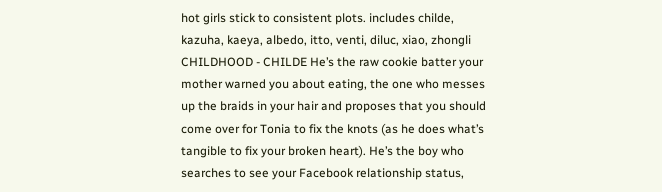hot girls stick to consistent plots. includes childe, kazuha, kaeya, albedo, itto, venti, diluc, xiao, zhongli
CHILDHOOD - CHILDE He’s the raw cookie batter your mother warned you about eating, the one who messes up the braids in your hair and proposes that you should come over for Tonia to fix the knots (as he does what’s tangible to fix your broken heart). He’s the boy who searches to see your Facebook relationship status,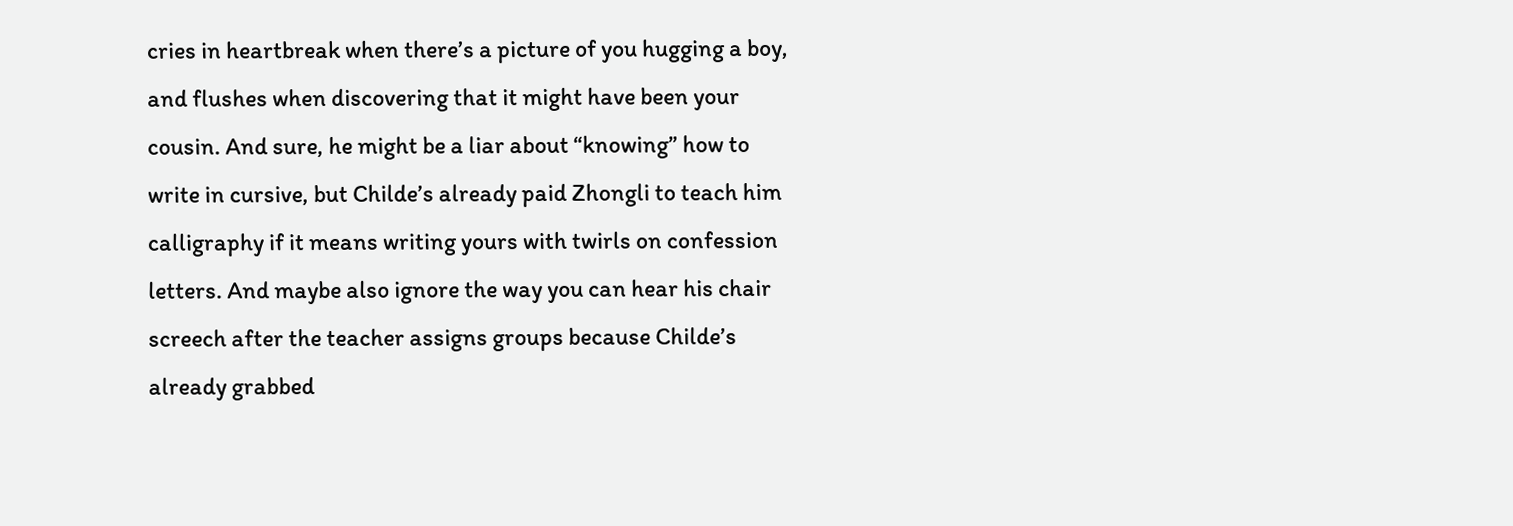cries in heartbreak when there’s a picture of you hugging a boy, and flushes when discovering that it might have been your cousin. And sure, he might be a liar about “knowing” how to write in cursive, but Childe’s already paid Zhongli to teach him calligraphy if it means writing yours with twirls on confession letters. And maybe also ignore the way you can hear his chair screech after the teacher assigns groups because Childe’s already grabbed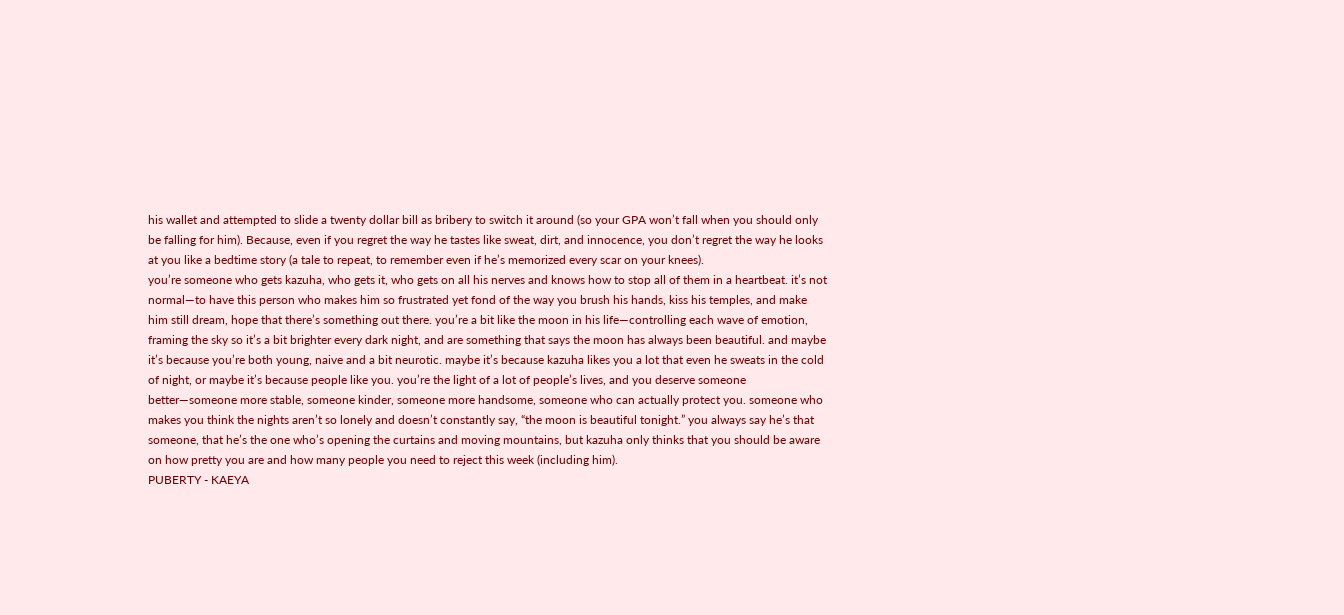his wallet and attempted to slide a twenty dollar bill as bribery to switch it around (so your GPA won’t fall when you should only be falling for him). Because, even if you regret the way he tastes like sweat, dirt, and innocence, you don’t regret the way he looks at you like a bedtime story (a tale to repeat, to remember even if he’s memorized every scar on your knees).
you’re someone who gets kazuha, who gets it, who gets on all his nerves and knows how to stop all of them in a heartbeat. it’s not normal—to have this person who makes him so frustrated yet fond of the way you brush his hands, kiss his temples, and make him still dream, hope that there’s something out there. you’re a bit like the moon in his life—controlling each wave of emotion, framing the sky so it’s a bit brighter every dark night, and are something that says the moon has always been beautiful. and maybe it’s because you’re both young, naive and a bit neurotic. maybe it’s because kazuha likes you a lot that even he sweats in the cold of night, or maybe it’s because people like you. you’re the light of a lot of people’s lives, and you deserve someone better—someone more stable, someone kinder, someone more handsome, someone who can actually protect you. someone who makes you think the nights aren’t so lonely and doesn’t constantly say, “the moon is beautiful tonight.” you always say he’s that someone, that he’s the one who’s opening the curtains and moving mountains, but kazuha only thinks that you should be aware on how pretty you are and how many people you need to reject this week (including him).
PUBERTY - KAEYA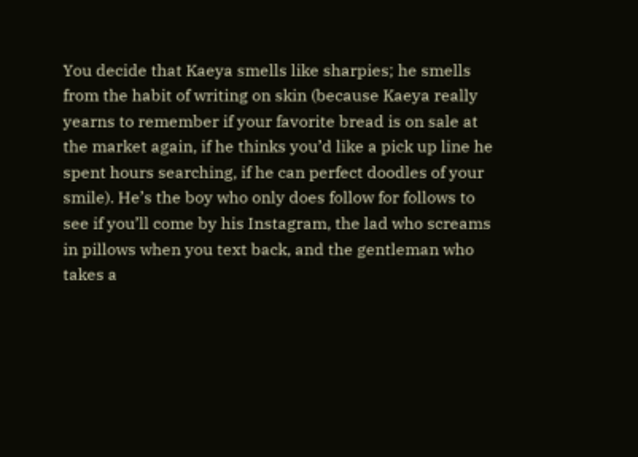You decide that Kaeya smells like sharpies; he smells from the habit of writing on skin (because Kaeya really yearns to remember if your favorite bread is on sale at the market again, if he thinks you’d like a pick up line he spent hours searching, if he can perfect doodles of your smile). He’s the boy who only does follow for follows to see if you’ll come by his Instagram, the lad who screams in pillows when you text back, and the gentleman who takes a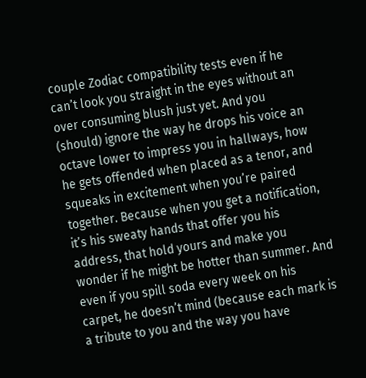couple Zodiac compatibility tests even if he can’t look you straight in the eyes without an over consuming blush just yet. And you (should) ignore the way he drops his voice an octave lower to impress you in hallways, how he gets offended when placed as a tenor, and squeaks in excitement when you’re paired together. Because when you get a notification, it’s his sweaty hands that offer you his address, that hold yours and make you wonder if he might be hotter than summer. And even if you spill soda every week on his carpet, he doesn’t mind (because each mark is a tribute to you and the way you have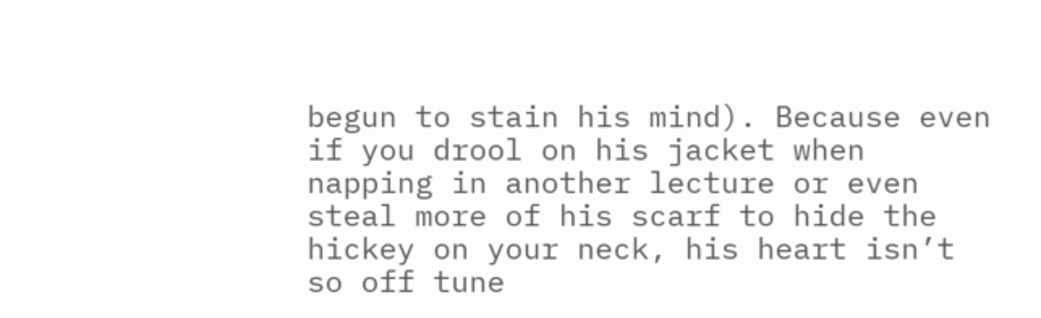begun to stain his mind). Because even if you drool on his jacket when napping in another lecture or even steal more of his scarf to hide the hickey on your neck, his heart isn’t so off tune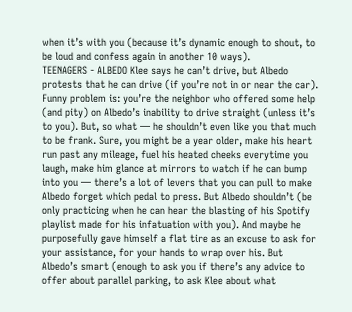when it’s with you (because it’s dynamic enough to shout, to be loud and confess again in another 10 ways).
TEENAGERS - ALBEDO Klee says he can’t drive, but Albedo protests that he can drive (if you’re not in or near the car). Funny problem is: you’re the neighbor who offered some help (and pity) on Albedo’s inability to drive straight (unless it’s to you). But, so what — he shouldn’t even like you that much to be frank. Sure, you might be a year older, make his heart run past any mileage, fuel his heated cheeks everytime you laugh, make him glance at mirrors to watch if he can bump into you — there’s a lot of levers that you can pull to make Albedo forget which pedal to press. But Albedo shouldn’t (be only practicing when he can hear the blasting of his Spotify playlist made for his infatuation with you). And maybe he purposefully gave himself a flat tire as an excuse to ask for your assistance, for your hands to wrap over his. But Albedo’s smart (enough to ask you if there’s any advice to offer about parallel parking, to ask Klee about what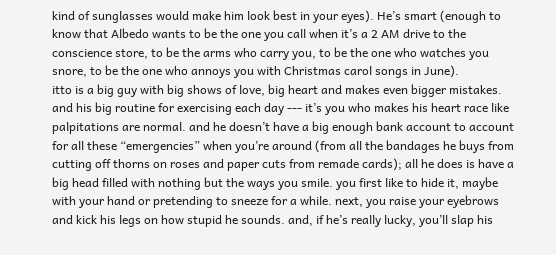kind of sunglasses would make him look best in your eyes). He’s smart (enough to know that Albedo wants to be the one you call when it’s a 2 AM drive to the conscience store, to be the arms who carry you, to be the one who watches you snore, to be the one who annoys you with Christmas carol songs in June).
itto is a big guy with big shows of love, big heart and makes even bigger mistakes. and his big routine for exercising each day --- it’s you who makes his heart race like palpitations are normal. and he doesn’t have a big enough bank account to account for all these “emergencies” when you’re around (from all the bandages he buys from cutting off thorns on roses and paper cuts from remade cards); all he does is have a big head filled with nothing but the ways you smile. you first like to hide it, maybe with your hand or pretending to sneeze for a while. next, you raise your eyebrows and kick his legs on how stupid he sounds. and, if he’s really lucky, you’ll slap his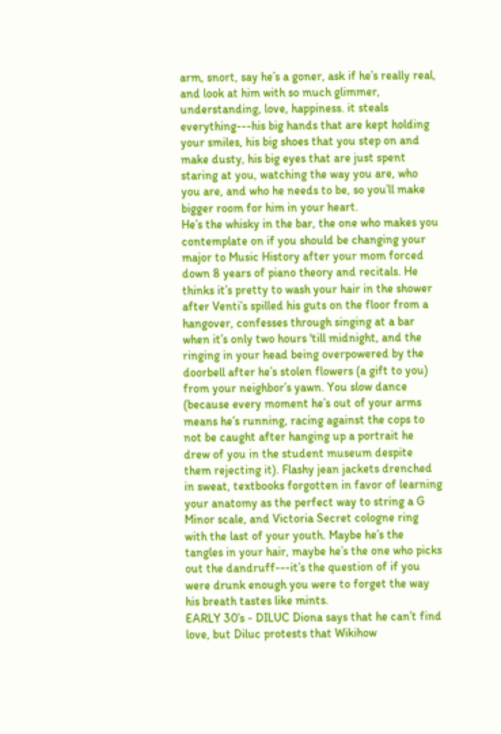arm, snort, say he’s a goner, ask if he’s really real, and look at him with so much glimmer, understanding, love, happiness. it steals everything---his big hands that are kept holding your smiles, his big shoes that you step on and make dusty, his big eyes that are just spent staring at you, watching the way you are, who you are, and who he needs to be, so you’ll make bigger room for him in your heart.
He’s the whisky in the bar, the one who makes you contemplate on if you should be changing your major to Music History after your mom forced down 8 years of piano theory and recitals. He thinks it’s pretty to wash your hair in the shower after Venti’s spilled his guts on the floor from a hangover, confesses through singing at a bar when it’s only two hours 'till midnight, and the ringing in your head being overpowered by the doorbell after he’s stolen flowers (a gift to you) from your neighbor’s yawn. You slow dance (because every moment he’s out of your arms means he’s running, racing against the cops to not be caught after hanging up a portrait he drew of you in the student museum despite them rejecting it). Flashy jean jackets drenched in sweat, textbooks forgotten in favor of learning your anatomy as the perfect way to string a G Minor scale, and Victoria Secret cologne ring with the last of your youth. Maybe he’s the tangles in your hair, maybe he’s the one who picks out the dandruff---it’s the question of if you were drunk enough you were to forget the way his breath tastes like mints.
EARLY 30’s - DILUC Diona says that he can’t find love, but Diluc protests that Wikihow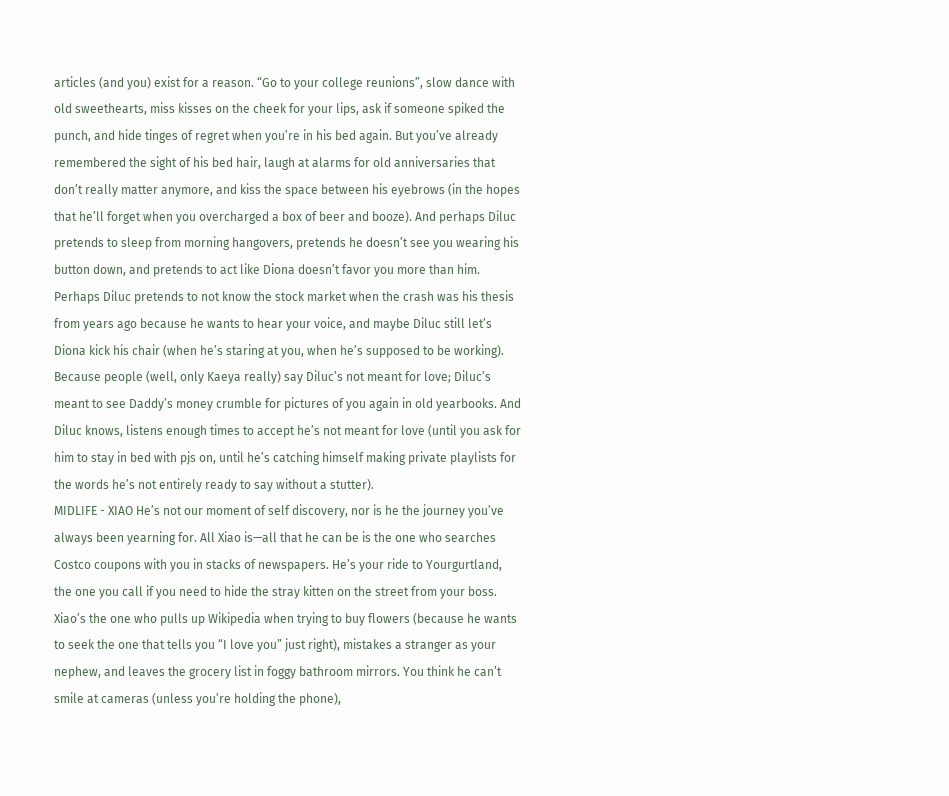articles (and you) exist for a reason. “Go to your college reunions”, slow dance with old sweethearts, miss kisses on the cheek for your lips, ask if someone spiked the punch, and hide tinges of regret when you’re in his bed again. But you’ve already remembered the sight of his bed hair, laugh at alarms for old anniversaries that don’t really matter anymore, and kiss the space between his eyebrows (in the hopes that he’ll forget when you overcharged a box of beer and booze). And perhaps Diluc pretends to sleep from morning hangovers, pretends he doesn’t see you wearing his button down, and pretends to act like Diona doesn’t favor you more than him. Perhaps Diluc pretends to not know the stock market when the crash was his thesis from years ago because he wants to hear your voice, and maybe Diluc still let’s Diona kick his chair (when he’s staring at you, when he’s supposed to be working). Because people (well, only Kaeya really) say Diluc’s not meant for love; Diluc’s meant to see Daddy’s money crumble for pictures of you again in old yearbooks. And Diluc knows, listens enough times to accept he’s not meant for love (until you ask for him to stay in bed with pjs on, until he’s catching himself making private playlists for the words he’s not entirely ready to say without a stutter).
MIDLIFE - XIAO He’s not our moment of self discovery, nor is he the journey you’ve always been yearning for. All Xiao is—all that he can be is the one who searches Costco coupons with you in stacks of newspapers. He’s your ride to Yourgurtland, the one you call if you need to hide the stray kitten on the street from your boss. Xiao’s the one who pulls up Wikipedia when trying to buy flowers (because he wants to seek the one that tells you “I love you” just right), mistakes a stranger as your nephew, and leaves the grocery list in foggy bathroom mirrors. You think he can’t smile at cameras (unless you’re holding the phone),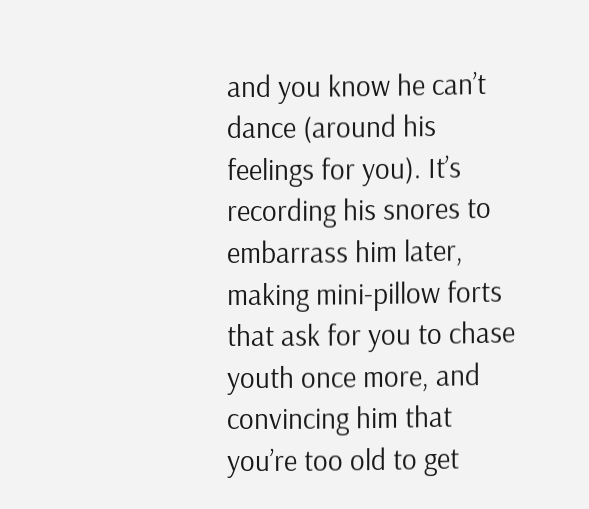and you know he can’t dance (around his feelings for you). It’s recording his snores to embarrass him later, making mini-pillow forts that ask for you to chase youth once more, and convincing him that you’re too old to get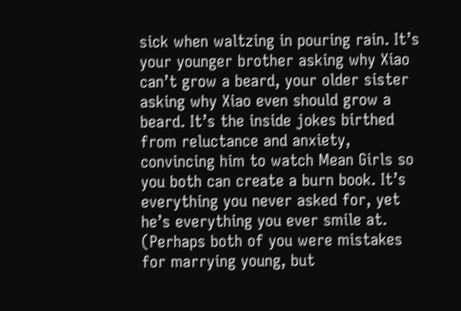sick when waltzing in pouring rain. It’s your younger brother asking why Xiao can’t grow a beard, your older sister asking why Xiao even should grow a beard. It’s the inside jokes birthed from reluctance and anxiety, convincing him to watch Mean Girls so you both can create a burn book. It’s everything you never asked for, yet he’s everything you ever smile at. (Perhaps both of you were mistakes for marrying young, but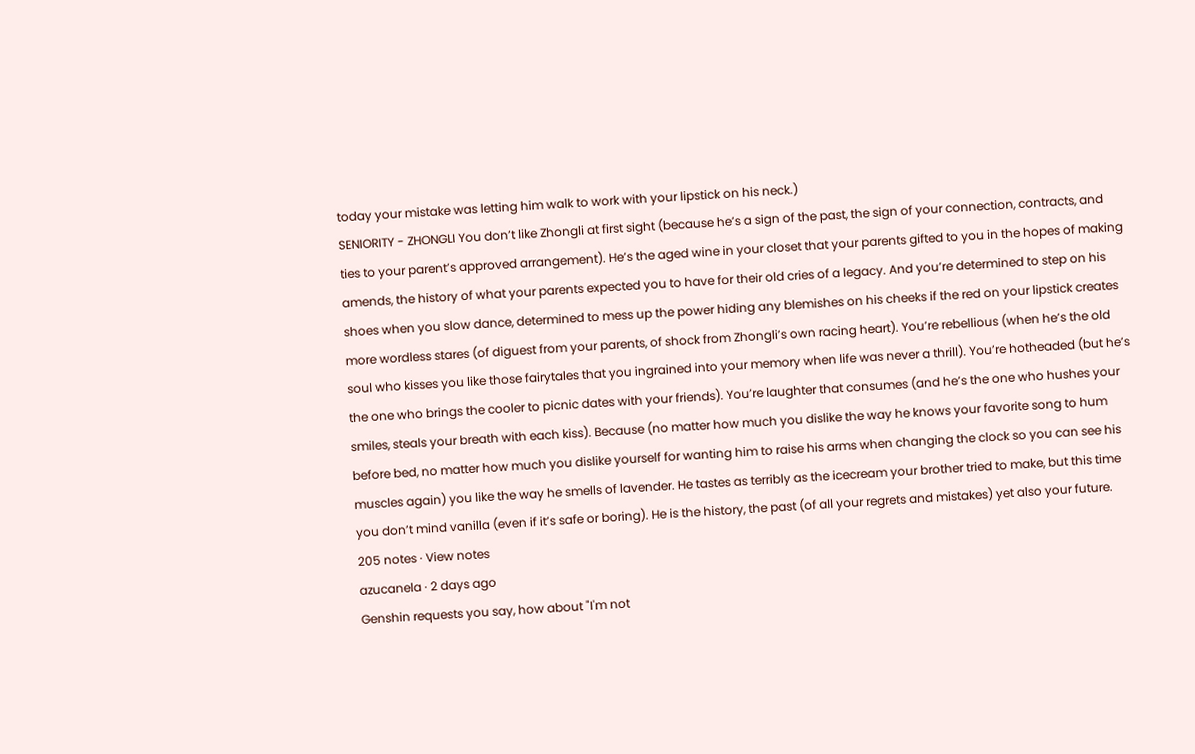today your mistake was letting him walk to work with your lipstick on his neck.)
SENIORITY - ZHONGLI You don’t like Zhongli at first sight (because he’s a sign of the past, the sign of your connection, contracts, and ties to your parent’s approved arrangement). He’s the aged wine in your closet that your parents gifted to you in the hopes of making amends, the history of what your parents expected you to have for their old cries of a legacy. And you’re determined to step on his shoes when you slow dance, determined to mess up the power hiding any blemishes on his cheeks if the red on your lipstick creates more wordless stares (of diguest from your parents, of shock from Zhongli’s own racing heart). You’re rebellious (when he’s the old soul who kisses you like those fairytales that you ingrained into your memory when life was never a thrill). You’re hotheaded (but he’s the one who brings the cooler to picnic dates with your friends). You’re laughter that consumes (and he’s the one who hushes your smiles, steals your breath with each kiss). Because (no matter how much you dislike the way he knows your favorite song to hum before bed, no matter how much you dislike yourself for wanting him to raise his arms when changing the clock so you can see his muscles again) you like the way he smells of lavender. He tastes as terribly as the icecream your brother tried to make, but this time you don’t mind vanilla (even if it’s safe or boring). He is the history, the past (of all your regrets and mistakes) yet also your future.
205 notes · View notes
azucanela · 2 days ago
Genshin requests you say, how about "I'm not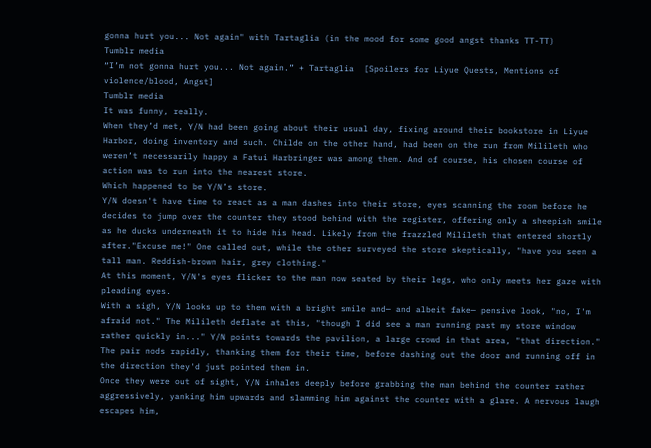gonna hurt you... Not again" with Tartaglia (in the mood for some good angst thanks TT-TT)
Tumblr media
“I’m not gonna hurt you... Not again.” + Tartaglia  [Spoilers for Liyue Quests, Mentions of violence/blood, Angst]
Tumblr media
It was funny, really.
When they’d met, Y/N had been going about their usual day, fixing around their bookstore in Liyue Harbor, doing inventory and such. Childe on the other hand, had been on the run from Milileth who weren’t necessarily happy a Fatui Harbringer was among them. And of course, his chosen course of action was to run into the nearest store.
Which happened to be Y/N’s store.
Y/N doesn't have time to react as a man dashes into their store, eyes scanning the room before he decides to jump over the counter they stood behind with the register, offering only a sheepish smile as he ducks underneath it to hide his head. Likely from the frazzled Milileth that entered shortly after."Excuse me!" One called out, while the other surveyed the store skeptically, "have you seen a tall man. Reddish-brown hair, grey clothing."
At this moment, Y/N's eyes flicker to the man now seated by their legs, who only meets her gaze with pleading eyes.
With a sigh, Y/N looks up to them with a bright smile and— and albeit fake— pensive look, "no, I'm afraid not." The Milileth deflate at this, "though I did see a man running past my store window rather quickly in..." Y/N points towards the pavilion, a large crowd in that area, "that direction."
The pair nods rapidly, thanking them for their time, before dashing out the door and running off in the direction they'd just pointed them in.
Once they were out of sight, Y/N inhales deeply before grabbing the man behind the counter rather aggressively, yanking him upwards and slamming him against the counter with a glare. A nervous laugh escapes him,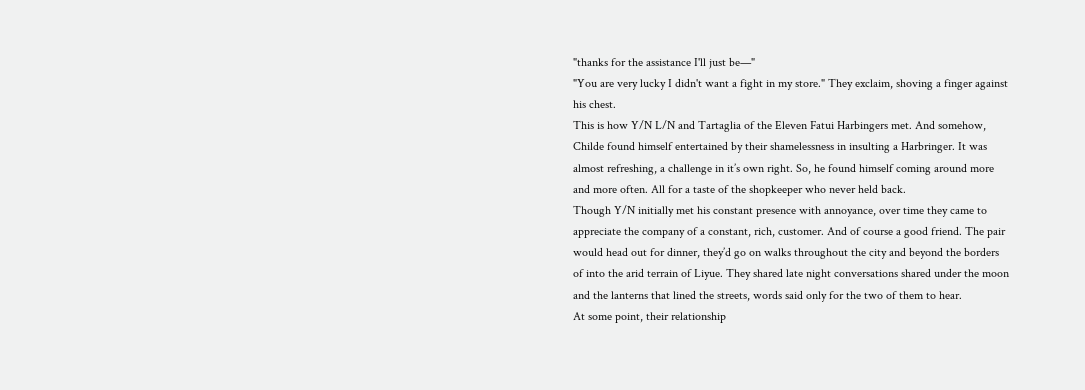"thanks for the assistance I'll just be—"
"You are very lucky I didn't want a fight in my store." They exclaim, shoving a finger against his chest.
This is how Y/N L/N and Tartaglia of the Eleven Fatui Harbingers met. And somehow, Childe found himself entertained by their shamelessness in insulting a Harbringer. It was almost refreshing, a challenge in it’s own right. So, he found himself coming around more and more often. All for a taste of the shopkeeper who never held back.
Though Y/N initially met his constant presence with annoyance, over time they came to appreciate the company of a constant, rich, customer. And of course a good friend. The pair would head out for dinner, they’d go on walks throughout the city and beyond the borders of into the arid terrain of Liyue. They shared late night conversations shared under the moon and the lanterns that lined the streets, words said only for the two of them to hear.
At some point, their relationship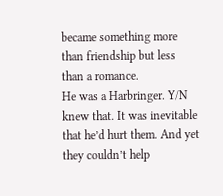became something more than friendship but less than a romance.
He was a Harbringer. Y/N knew that. It was inevitable that he’d hurt them. And yet they couldn’t help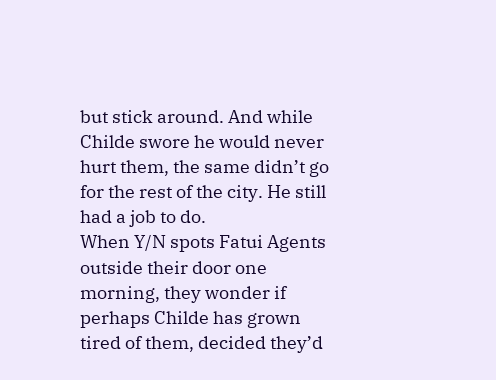but stick around. And while Childe swore he would never hurt them, the same didn’t go for the rest of the city. He still had a job to do.
When Y/N spots Fatui Agents outside their door one morning, they wonder if perhaps Childe has grown tired of them, decided they’d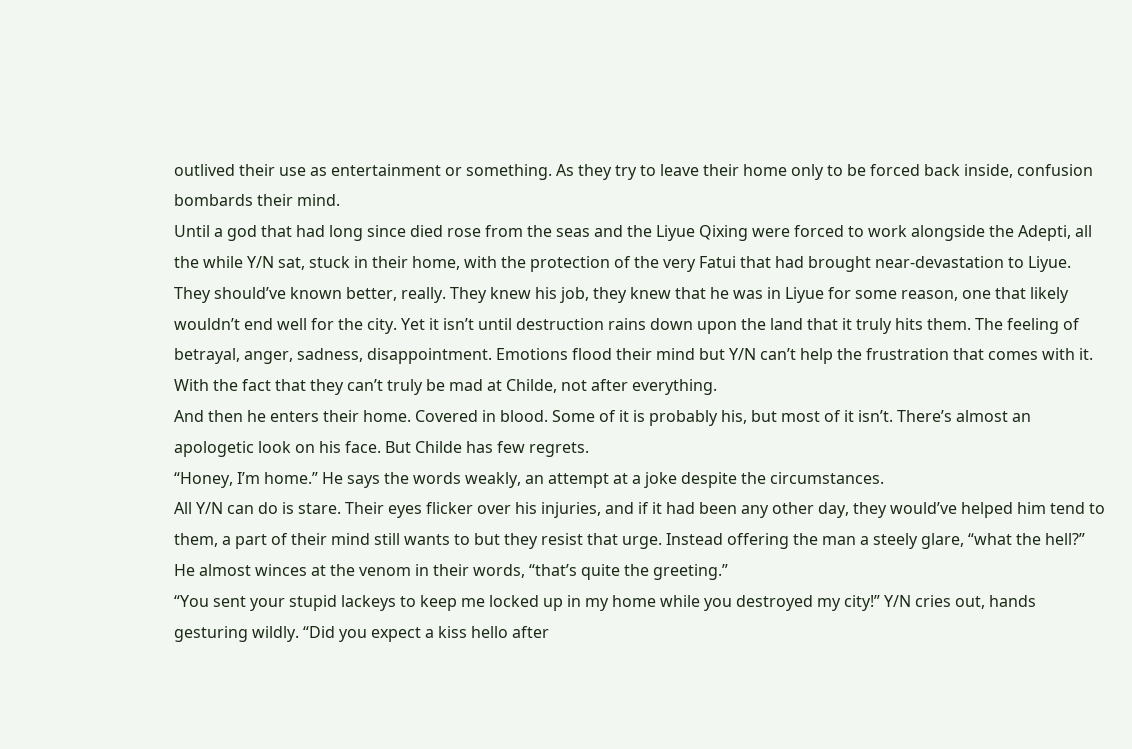outlived their use as entertainment or something. As they try to leave their home only to be forced back inside, confusion bombards their mind.
Until a god that had long since died rose from the seas and the Liyue Qixing were forced to work alongside the Adepti, all the while Y/N sat, stuck in their home, with the protection of the very Fatui that had brought near-devastation to Liyue.
They should’ve known better, really. They knew his job, they knew that he was in Liyue for some reason, one that likely wouldn’t end well for the city. Yet it isn’t until destruction rains down upon the land that it truly hits them. The feeling of betrayal, anger, sadness, disappointment. Emotions flood their mind but Y/N can’t help the frustration that comes with it. With the fact that they can’t truly be mad at Childe, not after everything.
And then he enters their home. Covered in blood. Some of it is probably his, but most of it isn’t. There’s almost an apologetic look on his face. But Childe has few regrets.
“Honey, I’m home.” He says the words weakly, an attempt at a joke despite the circumstances.
All Y/N can do is stare. Their eyes flicker over his injuries, and if it had been any other day, they would’ve helped him tend to them, a part of their mind still wants to but they resist that urge. Instead offering the man a steely glare, “what the hell?”
He almost winces at the venom in their words, “that’s quite the greeting.”
“You sent your stupid lackeys to keep me locked up in my home while you destroyed my city!” Y/N cries out, hands gesturing wildly. “Did you expect a kiss hello after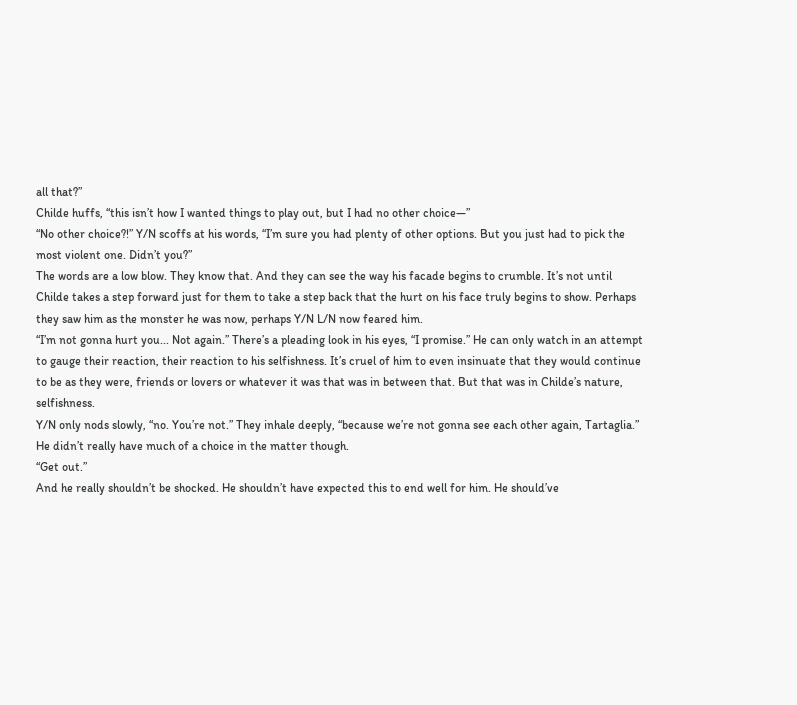all that?”
Childe huffs, “this isn’t how I wanted things to play out, but I had no other choice—”
“No other choice?!” Y/N scoffs at his words, “I’m sure you had plenty of other options. But you just had to pick the most violent one. Didn’t you?”
The words are a low blow. They know that. And they can see the way his facade begins to crumble. It’s not until Childe takes a step forward just for them to take a step back that the hurt on his face truly begins to show. Perhaps they saw him as the monster he was now, perhaps Y/N L/N now feared him.
“I’m not gonna hurt you... Not again.” There’s a pleading look in his eyes, “I promise.” He can only watch in an attempt to gauge their reaction, their reaction to his selfishness. It’s cruel of him to even insinuate that they would continue to be as they were, friends or lovers or whatever it was that was in between that. But that was in Childe’s nature, selfishness.
Y/N only nods slowly, “no. You’re not.” They inhale deeply, “because we’re not gonna see each other again, Tartaglia.”
He didn’t really have much of a choice in the matter though.
“Get out.”
And he really shouldn’t be shocked. He shouldn’t have expected this to end well for him. He should’ve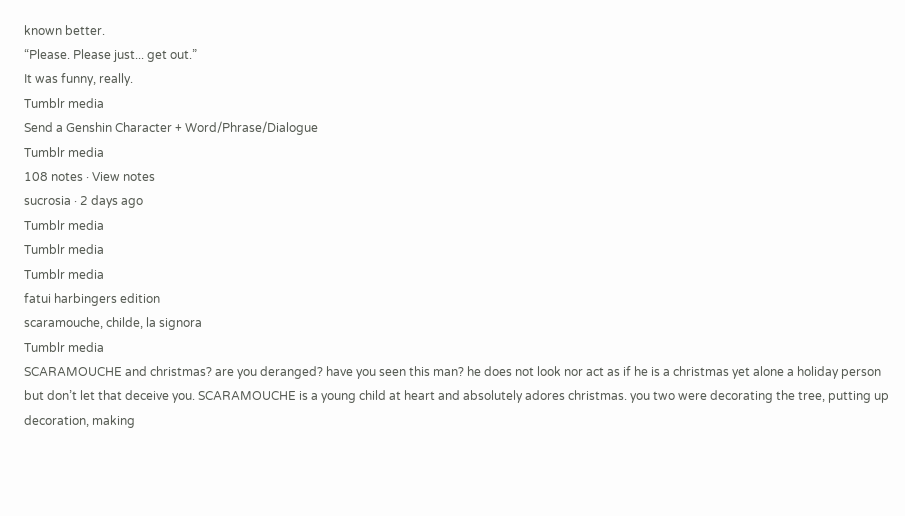known better.
“Please. Please just... get out.”
It was funny, really.
Tumblr media
Send a Genshin Character + Word/Phrase/Dialogue
Tumblr media
108 notes · View notes
sucrosia · 2 days ago
Tumblr media
Tumblr media
Tumblr media
fatui harbingers edition
scaramouche, childe, la signora
Tumblr media
SCARAMOUCHE and christmas? are you deranged? have you seen this man? he does not look nor act as if he is a christmas yet alone a holiday person but don’t let that deceive you. SCARAMOUCHE is a young child at heart and absolutely adores christmas. you two were decorating the tree, putting up decoration, making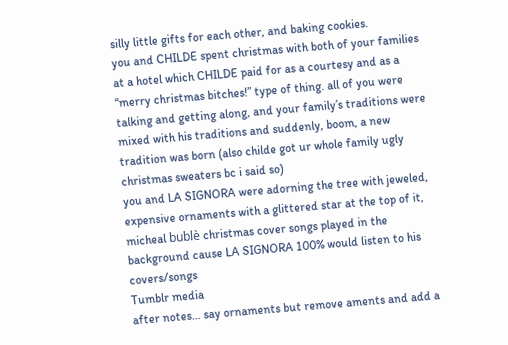silly little gifts for each other, and baking cookies.
you and CHILDE spent christmas with both of your families at a hotel which CHILDE paid for as a courtesy and as a “merry christmas bitches!” type of thing. all of you were talking and getting along, and your family’s traditions were mixed with his traditions and suddenly, boom, a new tradition was born (also childe got ur whole family ugly christmas sweaters bc i said so)
you and LA SIGNORA were adorning the tree with jeweled, expensive ornaments with a glittered star at the top of it, micheal bublè christmas cover songs played in the background cause LA SIGNORA 100% would listen to his covers/songs
Tumblr media
after notes... say ornaments but remove aments and add a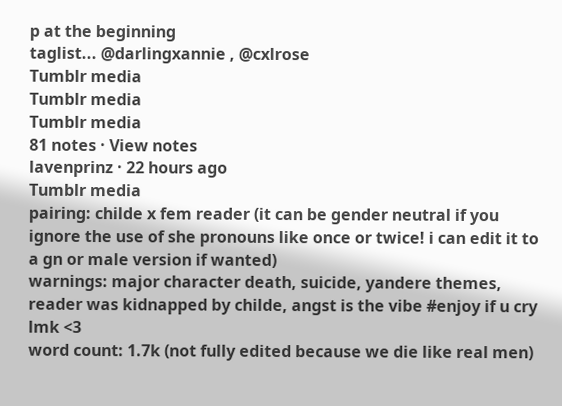p at the beginning
taglist... @darlingxannie , @cxlrose
Tumblr media
Tumblr media
Tumblr media
81 notes · View notes
lavenprinz · 22 hours ago
Tumblr media
pairing: childe x fem reader (it can be gender neutral if you ignore the use of she pronouns like once or twice! i can edit it to a gn or male version if wanted)
warnings: major character death, suicide, yandere themes, reader was kidnapped by childe, angst is the vibe #enjoy if u cry lmk <3
word count: 1.7k (not fully edited because we die like real men)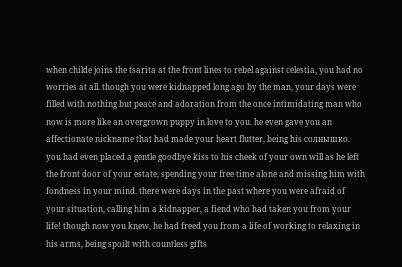when childe joins the tsarita at the front lines to rebel against celestia, you had no worries at all. though you were kidnapped long ago by the man, your days were filled with nothing but peace and adoration from the once intimidating man who now is more like an overgrown puppy in love to you. he even gave you an affectionate nickname that had made your heart flutter, being his солнышко. you had even placed a gentle goodbye kiss to his cheek of your own will as he left the front door of your estate, spending your free time alone and missing him with fondness in your mind. there were days in the past where you were afraid of your situation, calling him a kidnapper, a fiend who had taken you from your life! though now you knew, he had freed you from a life of working to relaxing in his arms, being spoilt with countless gifts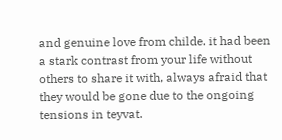and genuine love from childe. it had been a stark contrast from your life without others to share it with, always afraid that they would be gone due to the ongoing tensions in teyvat.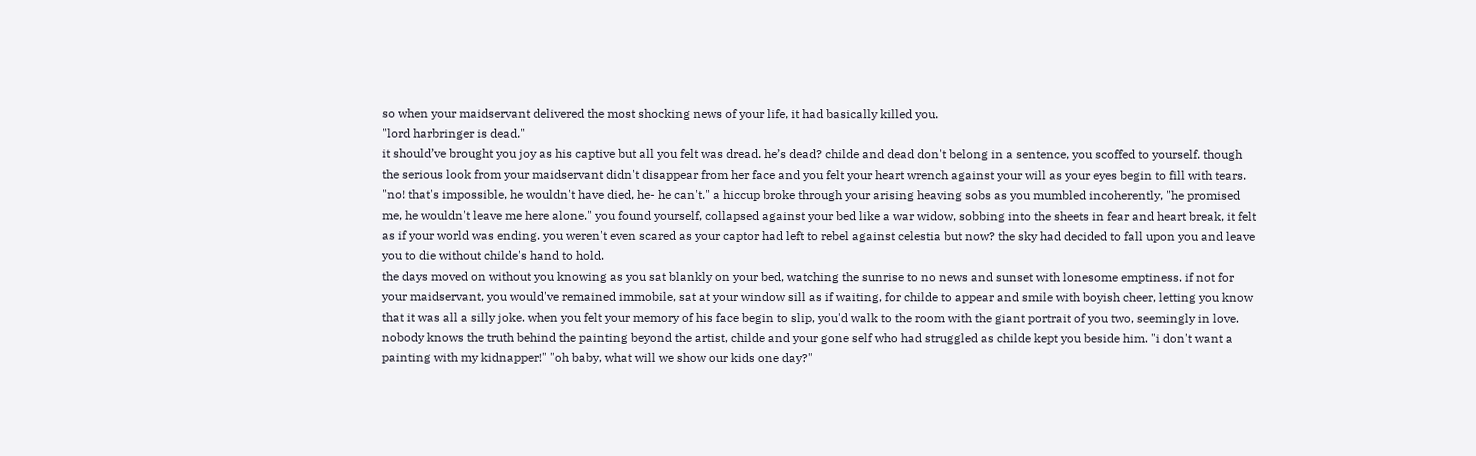so when your maidservant delivered the most shocking news of your life, it had basically killed you.
"lord harbringer is dead."
it should’ve brought you joy as his captive but all you felt was dread. he’s dead? childe and dead don't belong in a sentence, you scoffed to yourself. though the serious look from your maidservant didn't disappear from her face and you felt your heart wrench against your will as your eyes begin to fill with tears. "no! that's impossible, he wouldn't have died, he- he can't." a hiccup broke through your arising heaving sobs as you mumbled incoherently, "he promised me, he wouldn't leave me here alone." you found yourself, collapsed against your bed like a war widow, sobbing into the sheets in fear and heart break, it felt as if your world was ending. you weren't even scared as your captor had left to rebel against celestia but now? the sky had decided to fall upon you and leave you to die without childe's hand to hold.
the days moved on without you knowing as you sat blankly on your bed, watching the sunrise to no news and sunset with lonesome emptiness. if not for your maidservant, you would've remained immobile, sat at your window sill as if waiting, for childe to appear and smile with boyish cheer, letting you know that it was all a silly joke. when you felt your memory of his face begin to slip, you'd walk to the room with the giant portrait of you two, seemingly in love. nobody knows the truth behind the painting beyond the artist, childe and your gone self who had struggled as childe kept you beside him. "i don't want a painting with my kidnapper!" "oh baby, what will we show our kids one day?"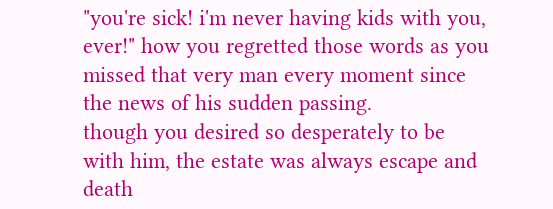"you're sick! i'm never having kids with you, ever!" how you regretted those words as you missed that very man every moment since the news of his sudden passing.
though you desired so desperately to be with him, the estate was always escape and death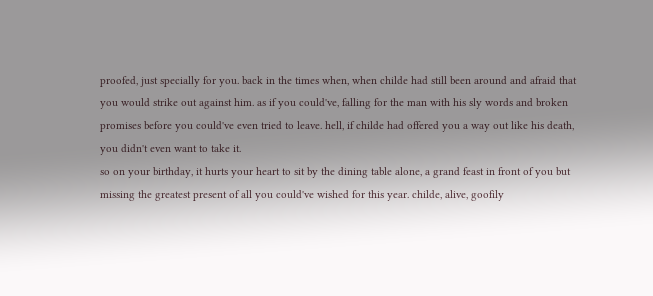proofed, just specially for you. back in the times when, when childe had still been around and afraid that you would strike out against him. as if you could've, falling for the man with his sly words and broken promises before you could've even tried to leave. hell, if childe had offered you a way out like his death, you didn't even want to take it.
so on your birthday, it hurts your heart to sit by the dining table alone, a grand feast in front of you but missing the greatest present of all you could've wished for this year. childe, alive, goofily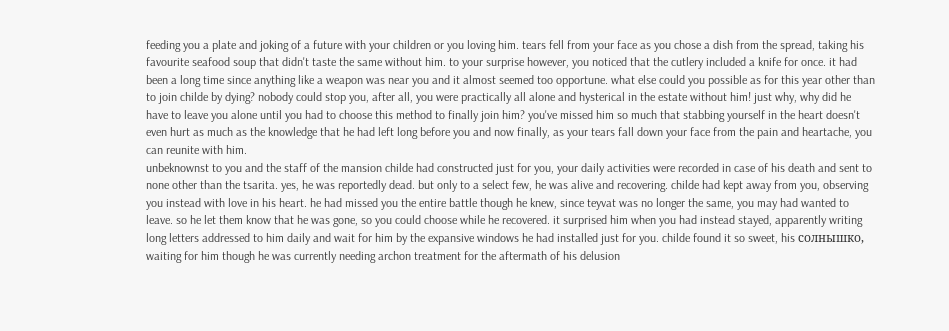feeding you a plate and joking of a future with your children or you loving him. tears fell from your face as you chose a dish from the spread, taking his favourite seafood soup that didn't taste the same without him. to your surprise however, you noticed that the cutlery included a knife for once. it had been a long time since anything like a weapon was near you and it almost seemed too opportune. what else could you possible as for this year other than to join childe by dying? nobody could stop you, after all, you were practically all alone and hysterical in the estate without him! just why, why did he have to leave you alone until you had to choose this method to finally join him? you've missed him so much that stabbing yourself in the heart doesn't even hurt as much as the knowledge that he had left long before you and now finally, as your tears fall down your face from the pain and heartache, you can reunite with him.
unbeknownst to you and the staff of the mansion childe had constructed just for you, your daily activities were recorded in case of his death and sent to none other than the tsarita. yes, he was reportedly dead. but only to a select few, he was alive and recovering. childe had kept away from you, observing you instead with love in his heart. he had missed you the entire battle though he knew, since teyvat was no longer the same, you may had wanted to leave. so he let them know that he was gone, so you could choose while he recovered. it surprised him when you had instead stayed, apparently writing long letters addressed to him daily and wait for him by the expansive windows he had installed just for you. childe found it so sweet, his солнышко, waiting for him though he was currently needing archon treatment for the aftermath of his delusion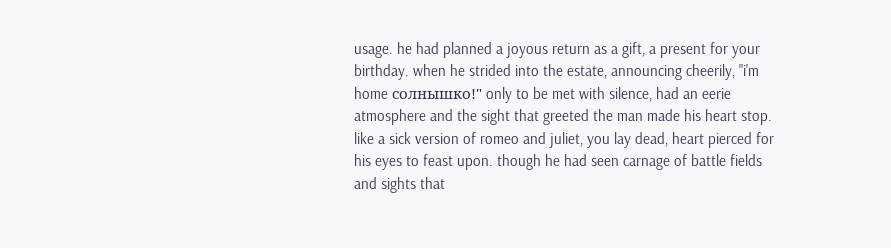usage. he had planned a joyous return as a gift, a present for your birthday. when he strided into the estate, announcing cheerily, "i'm home солнышко!" only to be met with silence, had an eerie atmosphere and the sight that greeted the man made his heart stop.
like a sick version of romeo and juliet, you lay dead, heart pierced for his eyes to feast upon. though he had seen carnage of battle fields and sights that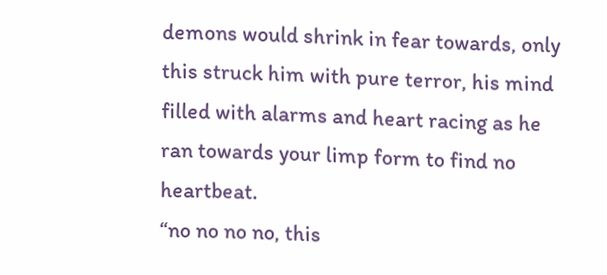demons would shrink in fear towards, only this struck him with pure terror, his mind filled with alarms and heart racing as he ran towards your limp form to find no heartbeat.
“no no no no, this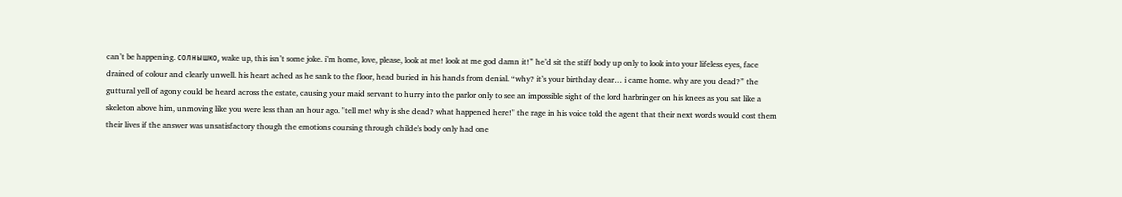can’t be happening. солнышко, wake up, this isn’t some joke. i’m home, love, please, look at me! look at me god damn it!” he’d sit the stiff body up only to look into your lifeless eyes, face drained of colour and clearly unwell. his heart ached as he sank to the floor, head buried in his hands from denial. “why? it’s your birthday dear… i came home. why are you dead?” the guttural yell of agony could be heard across the estate, causing your maid servant to hurry into the parlor only to see an impossible sight of the lord harbringer on his knees as you sat like a skeleton above him, unmoving like you were less than an hour ago. "tell me! why is she dead? what happened here!" the rage in his voice told the agent that their next words would cost them their lives if the answer was unsatisfactory though the emotions coursing through childe's body only had one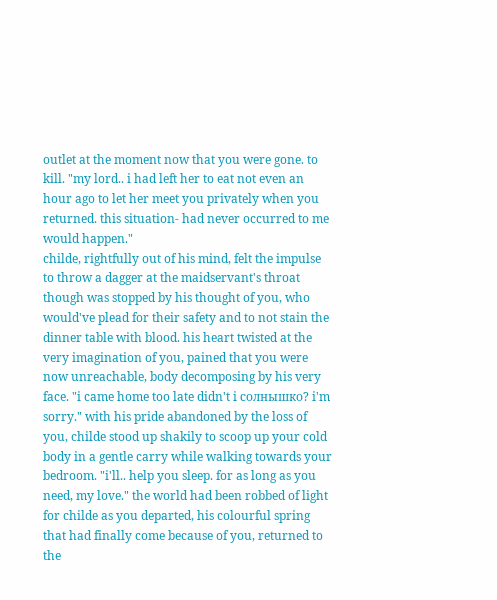outlet at the moment now that you were gone. to kill. "my lord.. i had left her to eat not even an hour ago to let her meet you privately when you returned. this situation- had never occurred to me would happen."
childe, rightfully out of his mind, felt the impulse to throw a dagger at the maidservant's throat though was stopped by his thought of you, who would've plead for their safety and to not stain the dinner table with blood. his heart twisted at the very imagination of you, pained that you were now unreachable, body decomposing by his very face. "i came home too late didn't i солнышко? i'm sorry." with his pride abandoned by the loss of you, childe stood up shakily to scoop up your cold body in a gentle carry while walking towards your bedroom. "i'll.. help you sleep. for as long as you need, my love." the world had been robbed of light for childe as you departed, his colourful spring that had finally come because of you, returned to the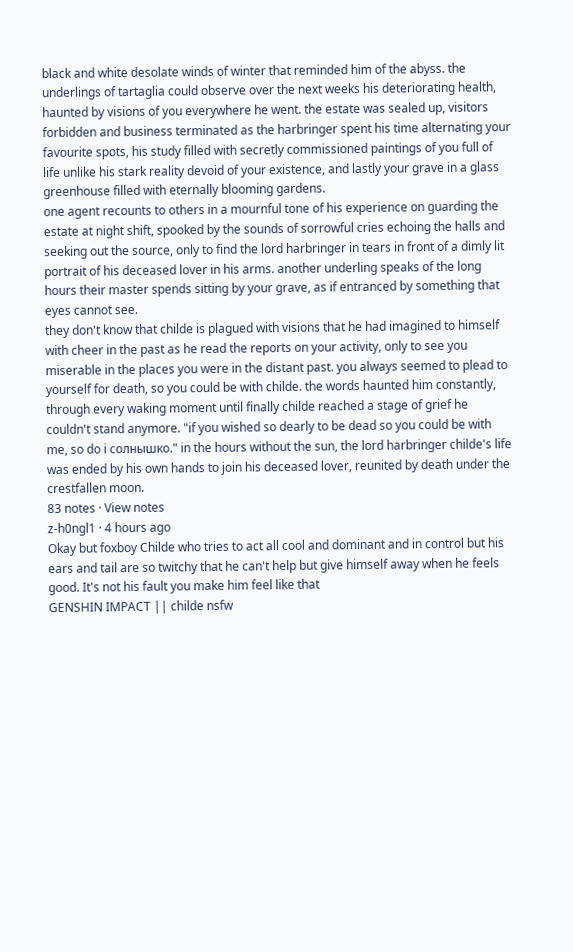black and white desolate winds of winter that reminded him of the abyss. the underlings of tartaglia could observe over the next weeks his deteriorating health, haunted by visions of you everywhere he went. the estate was sealed up, visitors forbidden and business terminated as the harbringer spent his time alternating your favourite spots, his study filled with secretly commissioned paintings of you full of life unlike his stark reality devoid of your existence, and lastly your grave in a glass greenhouse filled with eternally blooming gardens.
one agent recounts to others in a mournful tone of his experience on guarding the estate at night shift, spooked by the sounds of sorrowful cries echoing the halls and seeking out the source, only to find the lord harbringer in tears in front of a dimly lit portrait of his deceased lover in his arms. another underling speaks of the long hours their master spends sitting by your grave, as if entranced by something that eyes cannot see.
they don't know that childe is plagued with visions that he had imagined to himself with cheer in the past as he read the reports on your activity, only to see you miserable in the places you were in the distant past. you always seemed to plead to yourself for death, so you could be with childe. the words haunted him constantly, through every waking moment until finally childe reached a stage of grief he couldn't stand anymore. "if you wished so dearly to be dead so you could be with me, so do i солнышко." in the hours without the sun, the lord harbringer childe's life was ended by his own hands to join his deceased lover, reunited by death under the crestfallen moon.
83 notes · View notes
z-h0ngl1 · 4 hours ago
Okay but foxboy Childe who tries to act all cool and dominant and in control but his ears and tail are so twitchy that he can't help but give himself away when he feels good. It's not his fault you make him feel like that
GENSHIN IMPACT || childe nsfw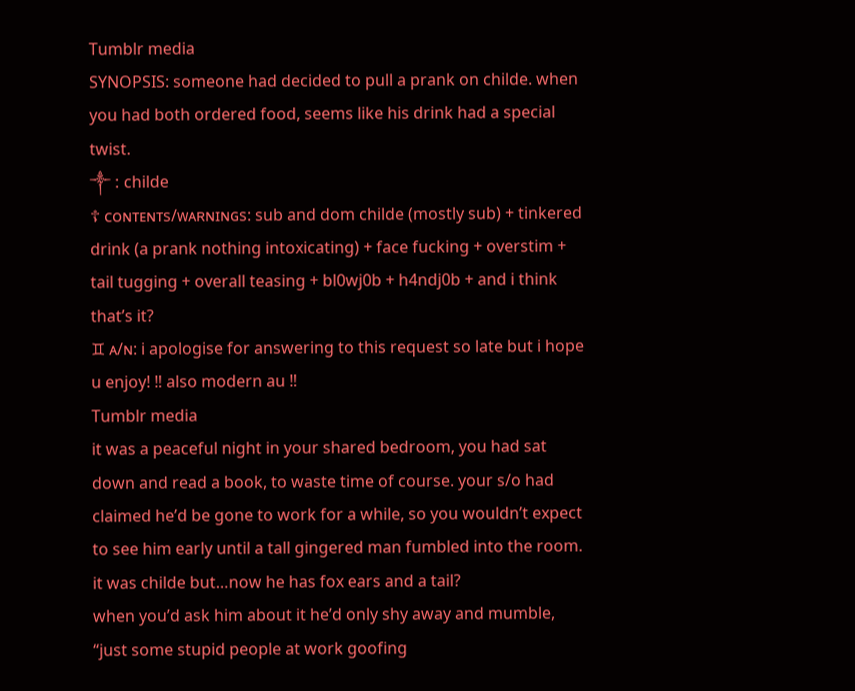Tumblr media
SYNOPSIS: someone had decided to pull a prank on childe. when you had both ordered food, seems like his drink had a special twist.
༒ : childe
☦ ᴄᴏɴᴛᴇɴᴛs/ᴡᴀʀɴɪɴɢs: sub and dom childe (mostly sub) + tinkered drink (a prank nothing intoxicating) + face fucking + overstim + tail tugging + overall teasing + bl0wj0b + h4ndj0b + and i think that’s it?
♊ ᴀ/ɴ: i apologise for answering to this request so late but i hope u enjoy! ‼ also modern au ‼
Tumblr media
it was a peaceful night in your shared bedroom, you had sat down and read a book, to waste time of course. your s/o had claimed he’d be gone to work for a while, so you wouldn’t expect to see him early until a tall gingered man fumbled into the room. it was childe but…now he has fox ears and a tail?
when you’d ask him about it he’d only shy away and mumble, “just some stupid people at work goofing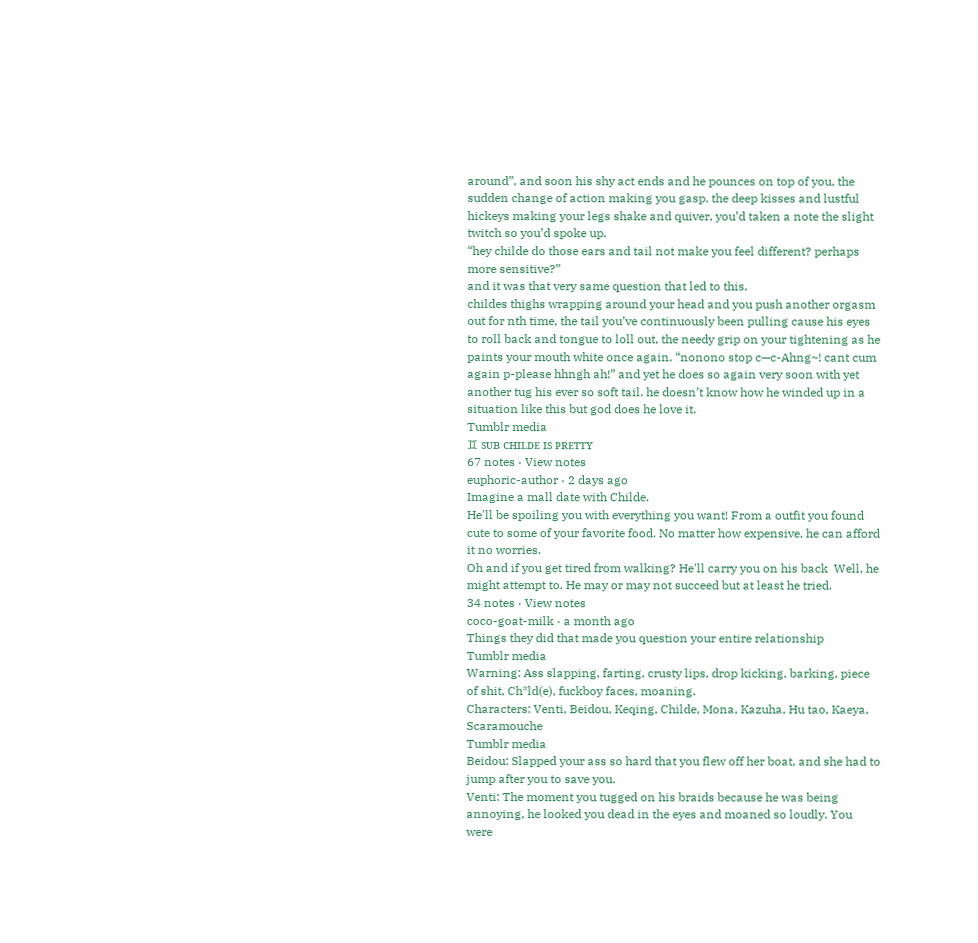around”, and soon his shy act ends and he pounces on top of you, the sudden change of action making you gasp. the deep kisses and lustful hickeys making your legs shake and quiver, you’d taken a note the slight twitch so you’d spoke up.
“hey childe do those ears and tail not make you feel different? perhaps more sensitive?”
and it was that very same question that led to this.
childes thighs wrapping around your head and you push another orgasm out for nth time, the tail you’ve continuously been pulling cause his eyes to roll back and tongue to loll out, the needy grip on your tightening as he paints your mouth white once again. “nonono stop c—c-Ahng~! cant cum again p-please hhngh ah!” and yet he does so again very soon with yet another tug his ever so soft tail. he doesn’t know how he winded up in a situation like this but god does he love it.
Tumblr media
♊ sᴜʙ ᴄʜɪʟᴅᴇ ɪs ᴘʀᴇᴛᴛʏ
67 notes · View notes
euphoric-author · 2 days ago
Imagine a mall date with Childe.
He'll be spoiling you with everything you want! From a outfit you found cute to some of your favorite food. No matter how expensive, he can afford it no worries.
Oh and if you get tired from walking? He'll carry you on his back  Well, he might attempt to. He may or may not succeed but at least he tried.
34 notes · View notes
coco-goat-milk · a month ago
Things they did that made you question your entire relationship
Tumblr media
Warning: Ass slapping, farting, crusty lips, drop kicking, barking, piece of shit, Ch*ld(e), fuckboy faces, moaning.
Characters: Venti, Beidou, Keqing, Childe, Mona, Kazuha, Hu tao, Kaeya, Scaramouche
Tumblr media
Beidou: Slapped your ass so hard that you flew off her boat, and she had to jump after you to save you.
Venti: The moment you tugged on his braids because he was being annoying, he looked you dead in the eyes and moaned so loudly. You were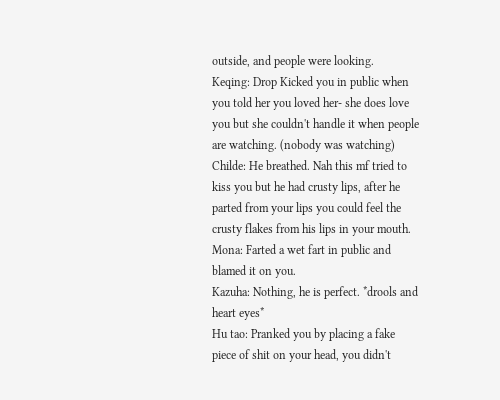outside, and people were looking.
Keqing: Drop Kicked you in public when you told her you loved her- she does love you but she couldn't handle it when people are watching. (nobody was watching)
Childe: He breathed. Nah this mf tried to kiss you but he had crusty lips, after he parted from your lips you could feel the crusty flakes from his lips in your mouth.
Mona: Farted a wet fart in public and blamed it on you.
Kazuha: Nothing, he is perfect. *drools and heart eyes*
Hu tao: Pranked you by placing a fake piece of shit on your head, you didn't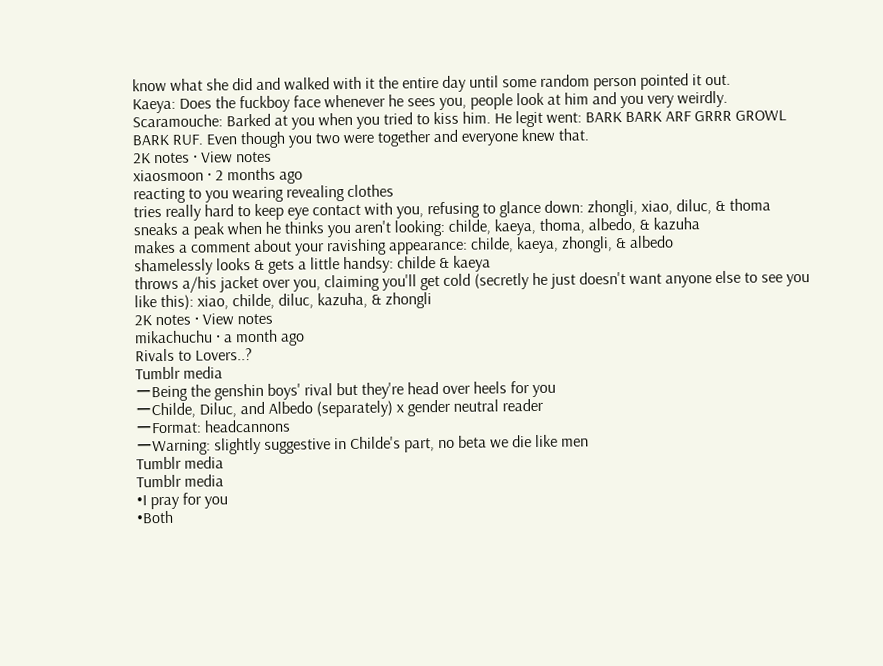know what she did and walked with it the entire day until some random person pointed it out.
Kaeya: Does the fuckboy face whenever he sees you, people look at him and you very weirdly.
Scaramouche: Barked at you when you tried to kiss him. He legit went: BARK BARK ARF GRRR GROWL BARK RUF. Even though you two were together and everyone knew that.
2K notes · View notes
xiaosmoon · 2 months ago
reacting to you wearing revealing clothes
tries really hard to keep eye contact with you, refusing to glance down: zhongli, xiao, diluc, & thoma
sneaks a peak when he thinks you aren't looking: childe, kaeya, thoma, albedo, & kazuha
makes a comment about your ravishing appearance: childe, kaeya, zhongli, & albedo
shamelessly looks & gets a little handsy: childe & kaeya
throws a/his jacket over you, claiming you'll get cold (secretly he just doesn't want anyone else to see you like this): xiao, childe, diluc, kazuha, & zhongli
2K notes · View notes
mikachuchu · a month ago
Rivals to Lovers..?
Tumblr media
ーBeing the genshin boys' rival but they're head over heels for you
ーChilde, Diluc, and Albedo (separately) x gender neutral reader
ーFormat: headcannons
ーWarning: slightly suggestive in Childe's part, no beta we die like men
Tumblr media
Tumblr media
•I pray for you
•Both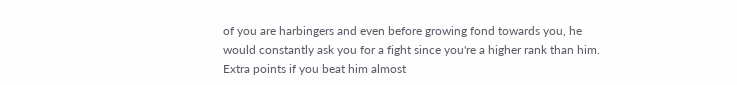of you are harbingers and even before growing fond towards you, he would constantly ask you for a fight since you're a higher rank than him. Extra points if you beat him almost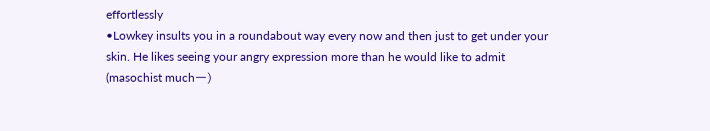effortlessly
•Lowkey insults you in a roundabout way every now and then just to get under your skin. He likes seeing your angry expression more than he would like to admit (masochist muchー)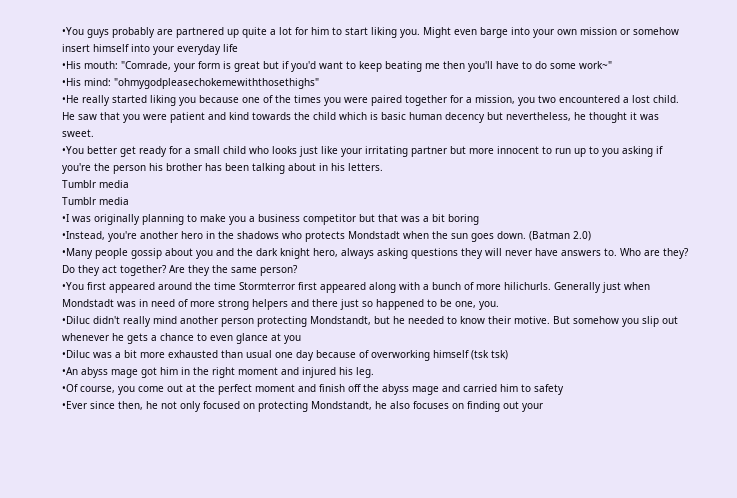•You guys probably are partnered up quite a lot for him to start liking you. Might even barge into your own mission or somehow insert himself into your everyday life
•His mouth: "Comrade, your form is great but if you'd want to keep beating me then you'll have to do some work~"
•His mind: "ohmygodpleasechokemewiththosethighs"
•He really started liking you because one of the times you were paired together for a mission, you two encountered a lost child. He saw that you were patient and kind towards the child which is basic human decency but nevertheless, he thought it was sweet.
•You better get ready for a small child who looks just like your irritating partner but more innocent to run up to you asking if you're the person his brother has been talking about in his letters.
Tumblr media
Tumblr media
•I was originally planning to make you a business competitor but that was a bit boring
•Instead, you're another hero in the shadows who protects Mondstadt when the sun goes down. (Batman 2.0)
•Many people gossip about you and the dark knight hero, always asking questions they will never have answers to. Who are they? Do they act together? Are they the same person?
•You first appeared around the time Stormterror first appeared along with a bunch of more hilichurls. Generally just when Mondstadt was in need of more strong helpers and there just so happened to be one, you.
•Diluc didn't really mind another person protecting Mondstandt, but he needed to know their motive. But somehow you slip out whenever he gets a chance to even glance at you
•Diluc was a bit more exhausted than usual one day because of overworking himself (tsk tsk)
•An abyss mage got him in the right moment and injured his leg.
•Of course, you come out at the perfect moment and finish off the abyss mage and carried him to safety
•Ever since then, he not only focused on protecting Mondstandt, he also focuses on finding out your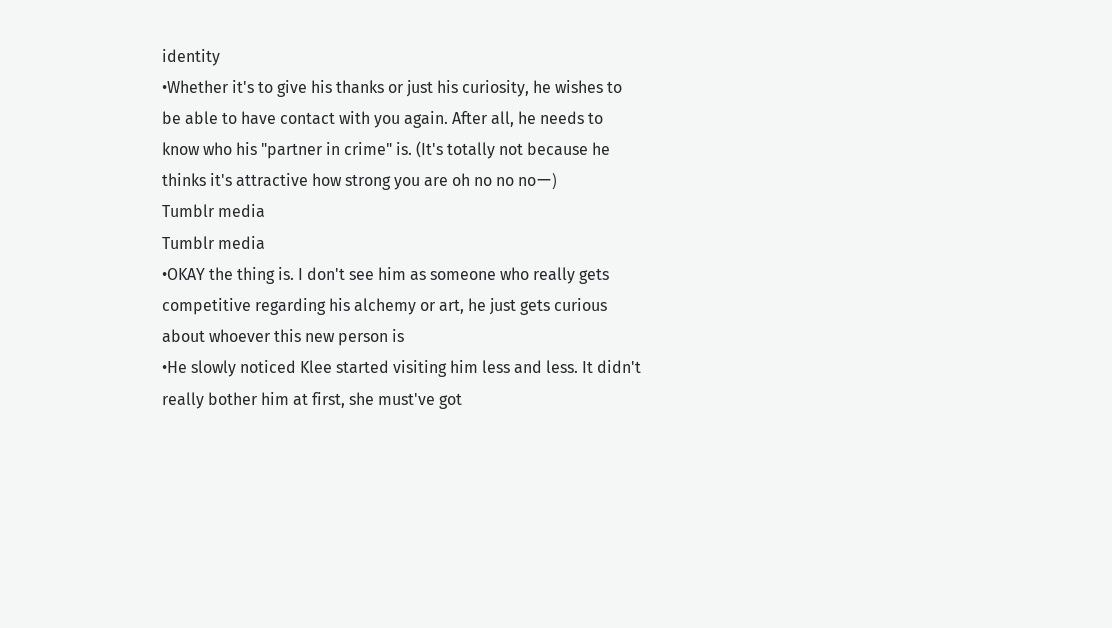identity
•Whether it's to give his thanks or just his curiosity, he wishes to be able to have contact with you again. After all, he needs to know who his "partner in crime" is. (It's totally not because he thinks it's attractive how strong you are oh no no noー)
Tumblr media
Tumblr media
•OKAY the thing is. I don't see him as someone who really gets competitive regarding his alchemy or art, he just gets curious about whoever this new person is
•He slowly noticed Klee started visiting him less and less. It didn't really bother him at first, she must've got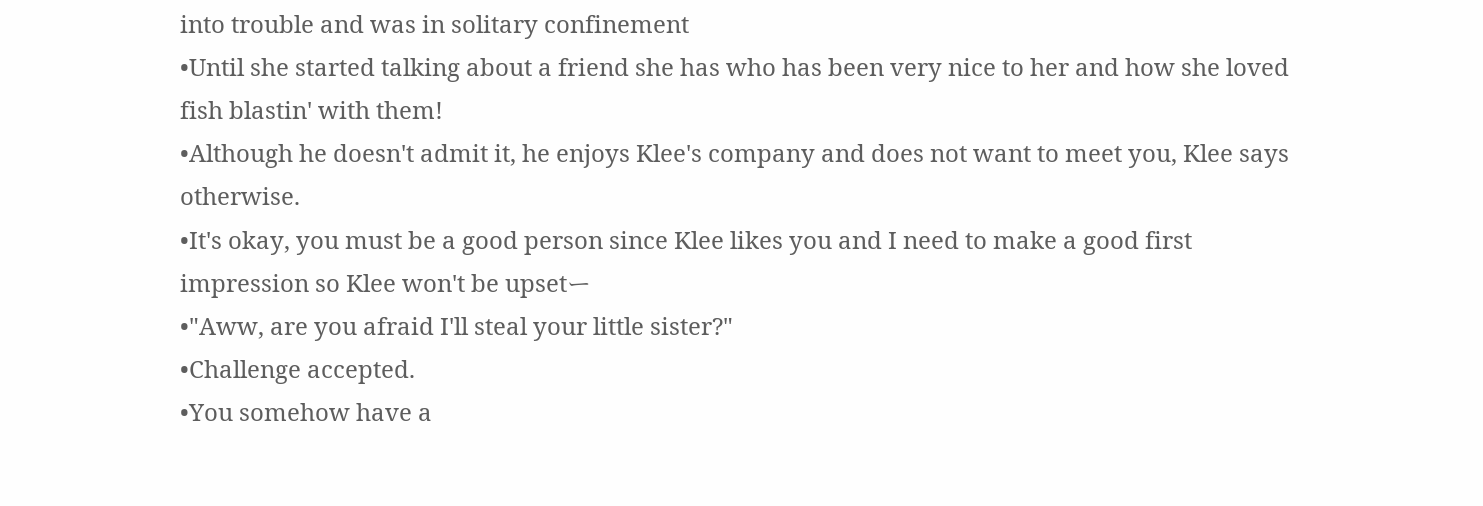into trouble and was in solitary confinement
•Until she started talking about a friend she has who has been very nice to her and how she loved fish blastin' with them!
•Although he doesn't admit it, he enjoys Klee's company and does not want to meet you, Klee says otherwise.
•It's okay, you must be a good person since Klee likes you and I need to make a good first impression so Klee won't be upsetー
•"Aww, are you afraid I'll steal your little sister?"
•Challenge accepted.
•You somehow have a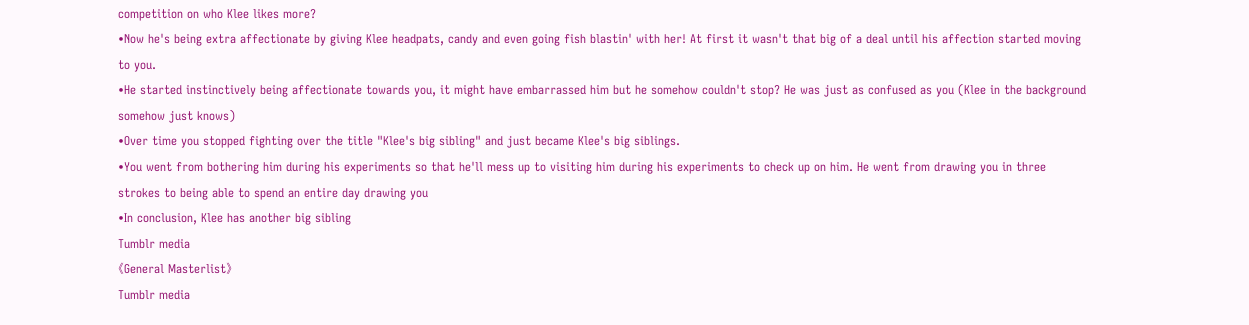competition on who Klee likes more?
•Now he's being extra affectionate by giving Klee headpats, candy and even going fish blastin' with her! At first it wasn't that big of a deal until his affection started moving to you.
•He started instinctively being affectionate towards you, it might have embarrassed him but he somehow couldn't stop? He was just as confused as you (Klee in the background somehow just knows)
•Over time you stopped fighting over the title "Klee's big sibling" and just became Klee's big siblings.
•You went from bothering him during his experiments so that he'll mess up to visiting him during his experiments to check up on him. He went from drawing you in three strokes to being able to spend an entire day drawing you
•In conclusion, Klee has another big sibling
Tumblr media
《General Masterlist》
Tumblr media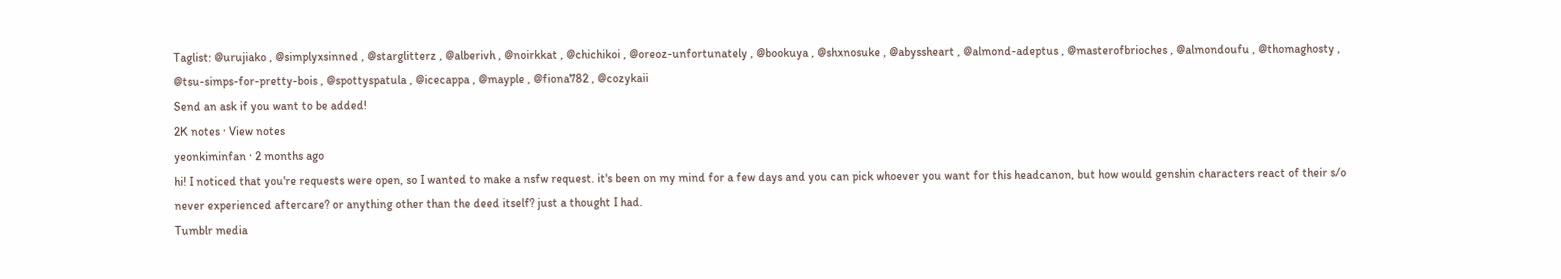Taglist: @urujiako , @simplyxsinned , @starglitterz , @alberivh , @noirkkat , @chichikoi , @oreoz-unfortunately , @bookuya , @shxnosuke , @abyssheart , @almond-adeptus , @masterofbrioches , @almondoufu , @thomaghosty , @tsu-simps-for-pretty-bois , @spottyspatula , @icecappa , @mayple , @fiona782 , @cozykaii
Send an ask if you want to be added!
2K notes · View notes
yeonkiminfan · 2 months ago
hi! I noticed that you're requests were open, so I wanted to make a nsfw request. it's been on my mind for a few days and you can pick whoever you want for this headcanon, but how would genshin characters react of their s/o never experienced aftercare? or anything other than the deed itself? just a thought I had.
Tumblr media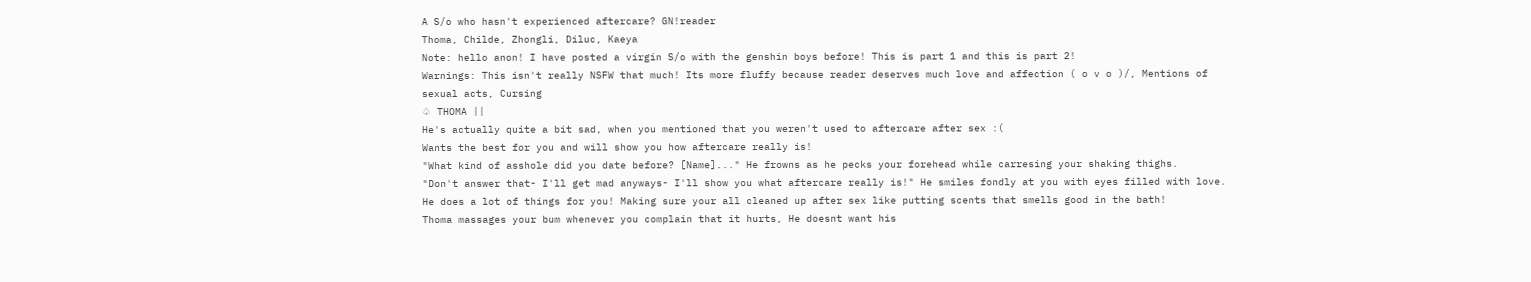A S/o who hasn't experienced aftercare? GN!reader
Thoma, Childe, Zhongli, Diluc, Kaeya
Note: hello anon! I have posted a virgin S/o with the genshin boys before! This is part 1 and this is part 2!
Warnings: This isn't really NSFW that much! Its more fluffy because reader deserves much love and affection ( o v o )/, Mentions of sexual acts, Cursing
♤ THOMA ||
He's actually quite a bit sad, when you mentioned that you weren't used to aftercare after sex :(
Wants the best for you and will show you how aftercare really is!
"What kind of asshole did you date before? [Name]..." He frowns as he pecks your forehead while carresing your shaking thighs.
"Don't answer that- I'll get mad anyways- I'll show you what aftercare really is!" He smiles fondly at you with eyes filled with love.
He does a lot of things for you! Making sure your all cleaned up after sex like putting scents that smells good in the bath!
Thoma massages your bum whenever you complain that it hurts, He doesnt want his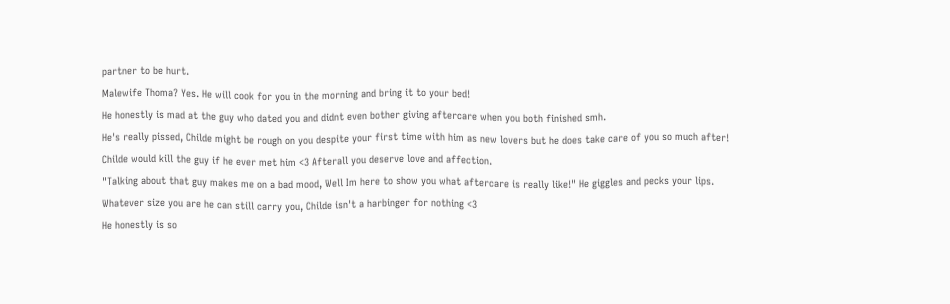partner to be hurt.
Malewife Thoma? Yes. He will cook for you in the morning and bring it to your bed!
He honestly is mad at the guy who dated you and didnt even bother giving aftercare when you both finished smh.
He's really pissed, Childe might be rough on you despite your first time with him as new lovers but he does take care of you so much after!
Childe would kill the guy if he ever met him <3 Afterall you deserve love and affection.
"Talking about that guy makes me on a bad mood, Well Im here to show you what aftercare is really like!" He giggles and pecks your lips.
Whatever size you are he can still carry you, Childe isn't a harbinger for nothing <3
He honestly is so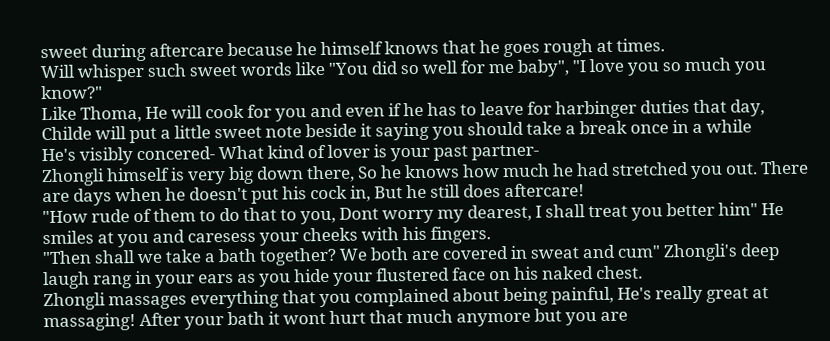sweet during aftercare because he himself knows that he goes rough at times.
Will whisper such sweet words like "You did so well for me baby", "I love you so much you know?"
Like Thoma, He will cook for you and even if he has to leave for harbinger duties that day, Childe will put a little sweet note beside it saying you should take a break once in a while
He's visibly concered- What kind of lover is your past partner-
Zhongli himself is very big down there, So he knows how much he had stretched you out. There are days when he doesn't put his cock in, But he still does aftercare!
"How rude of them to do that to you, Dont worry my dearest, I shall treat you better him" He smiles at you and caresess your cheeks with his fingers.
"Then shall we take a bath together? We both are covered in sweat and cum" Zhongli's deep laugh rang in your ears as you hide your flustered face on his naked chest.
Zhongli massages everything that you complained about being painful, He's really great at massaging! After your bath it wont hurt that much anymore but you are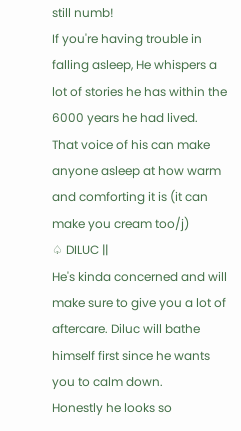still numb!
If you're having trouble in falling asleep, He whispers a lot of stories he has within the 6000 years he had lived.
That voice of his can make anyone asleep at how warm and comforting it is (it can make you cream too/j)
♤ DILUC ||
He's kinda concerned and will make sure to give you a lot of aftercare. Diluc will bathe himself first since he wants you to calm down.
Honestly he looks so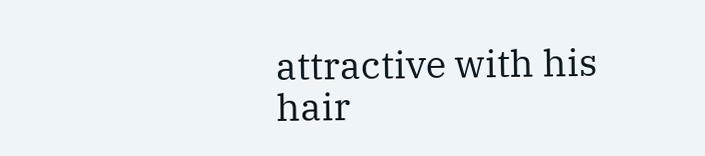attractive with his hair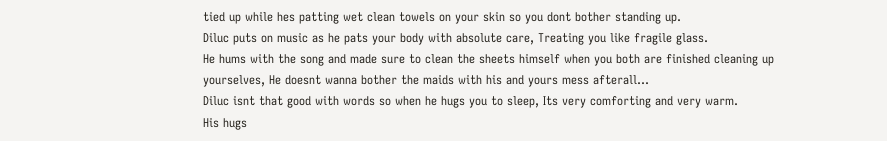tied up while hes patting wet clean towels on your skin so you dont bother standing up.
Diluc puts on music as he pats your body with absolute care, Treating you like fragile glass.
He hums with the song and made sure to clean the sheets himself when you both are finished cleaning up yourselves, He doesnt wanna bother the maids with his and yours mess afterall...
Diluc isnt that good with words so when he hugs you to sleep, Its very comforting and very warm.
His hugs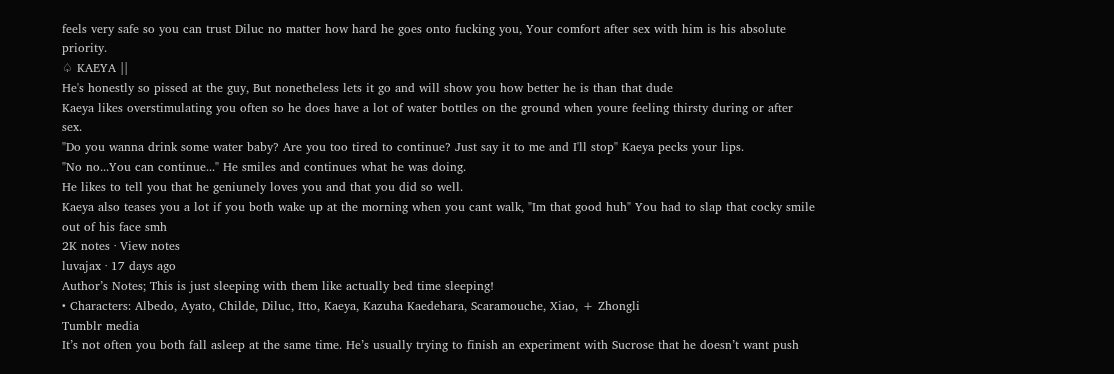feels very safe so you can trust Diluc no matter how hard he goes onto fucking you, Your comfort after sex with him is his absolute priority.
♤ KAEYA ||
He's honestly so pissed at the guy, But nonetheless lets it go and will show you how better he is than that dude
Kaeya likes overstimulating you often so he does have a lot of water bottles on the ground when youre feeling thirsty during or after sex.
"Do you wanna drink some water baby? Are you too tired to continue? Just say it to me and I'll stop" Kaeya pecks your lips.
"No no...You can continue..." He smiles and continues what he was doing.
He likes to tell you that he geniunely loves you and that you did so well.
Kaeya also teases you a lot if you both wake up at the morning when you cant walk, "Im that good huh" You had to slap that cocky smile out of his face smh
2K notes · View notes
luvajax · 17 days ago
Author’s Notes; This is just sleeping with them like actually bed time sleeping!
• Characters: Albedo, Ayato, Childe, Diluc, Itto, Kaeya, Kazuha Kaedehara, Scaramouche, Xiao, + Zhongli
Tumblr media
It’s not often you both fall asleep at the same time. He’s usually trying to finish an experiment with Sucrose that he doesn’t want push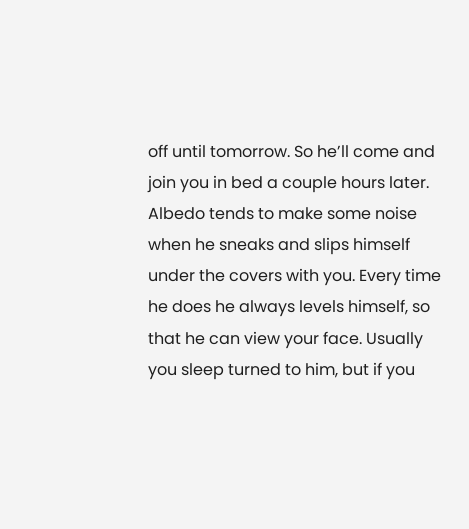off until tomorrow. So he’ll come and join you in bed a couple hours later. Albedo tends to make some noise when he sneaks and slips himself under the covers with you. Every time he does he always levels himself, so that he can view your face. Usually you sleep turned to him, but if you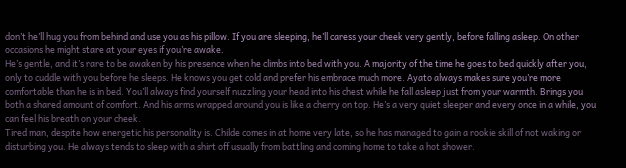don’t he’ll hug you from behind and use you as his pillow. If you are sleeping, he’ll caress your cheek very gently, before falling asleep. On other occasions he might stare at your eyes if you’re awake.
He’s gentle, and it’s rare to be awaken by his presence when he climbs into bed with you. A majority of the time he goes to bed quickly after you, only to cuddle with you before he sleeps. He knows you get cold and prefer his embrace much more. Ayato always makes sure you’re more comfortable than he is in bed. You’ll always find yourself nuzzling your head into his chest while he fall asleep just from your warmth. Brings you both a shared amount of comfort. And his arms wrapped around you is like a cherry on top. He’s a very quiet sleeper and every once in a while, you can feel his breath on your cheek.
Tired man, despite how energetic his personality is. Childe comes in at home very late, so he has managed to gain a rookie skill of not waking or disturbing you. He always tends to sleep with a shirt off usually from battling and coming home to take a hot shower.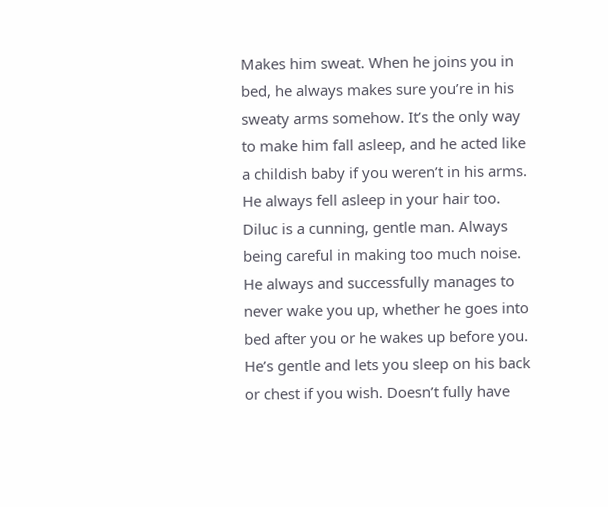Makes him sweat. When he joins you in bed, he always makes sure you’re in his sweaty arms somehow. It’s the only way to make him fall asleep, and he acted like a childish baby if you weren’t in his arms. He always fell asleep in your hair too.
Diluc is a cunning, gentle man. Always being careful in making too much noise. He always and successfully manages to never wake you up, whether he goes into bed after you or he wakes up before you. He’s gentle and lets you sleep on his back or chest if you wish. Doesn’t fully have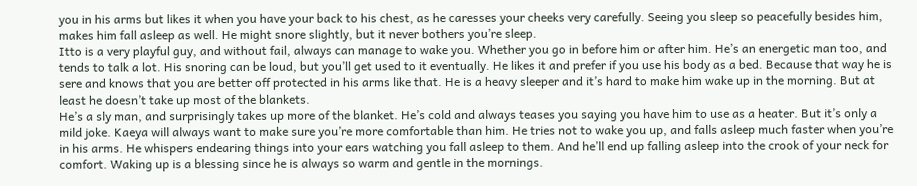you in his arms but likes it when you have your back to his chest, as he caresses your cheeks very carefully. Seeing you sleep so peacefully besides him, makes him fall asleep as well. He might snore slightly, but it never bothers you’re sleep.
Itto is a very playful guy, and without fail, always can manage to wake you. Whether you go in before him or after him. He’s an energetic man too, and tends to talk a lot. His snoring can be loud, but you’ll get used to it eventually. He likes it and prefer if you use his body as a bed. Because that way he is sere and knows that you are better off protected in his arms like that. He is a heavy sleeper and it’s hard to make him wake up in the morning. But at least he doesn’t take up most of the blankets.
He’s a sly man, and surprisingly takes up more of the blanket. He’s cold and always teases you saying you have him to use as a heater. But it’s only a mild joke. Kaeya will always want to make sure you’re more comfortable than him. He tries not to wake you up, and falls asleep much faster when you’re in his arms. He whispers endearing things into your ears watching you fall asleep to them. And he’ll end up falling asleep into the crook of your neck for comfort. Waking up is a blessing since he is always so warm and gentle in the mornings.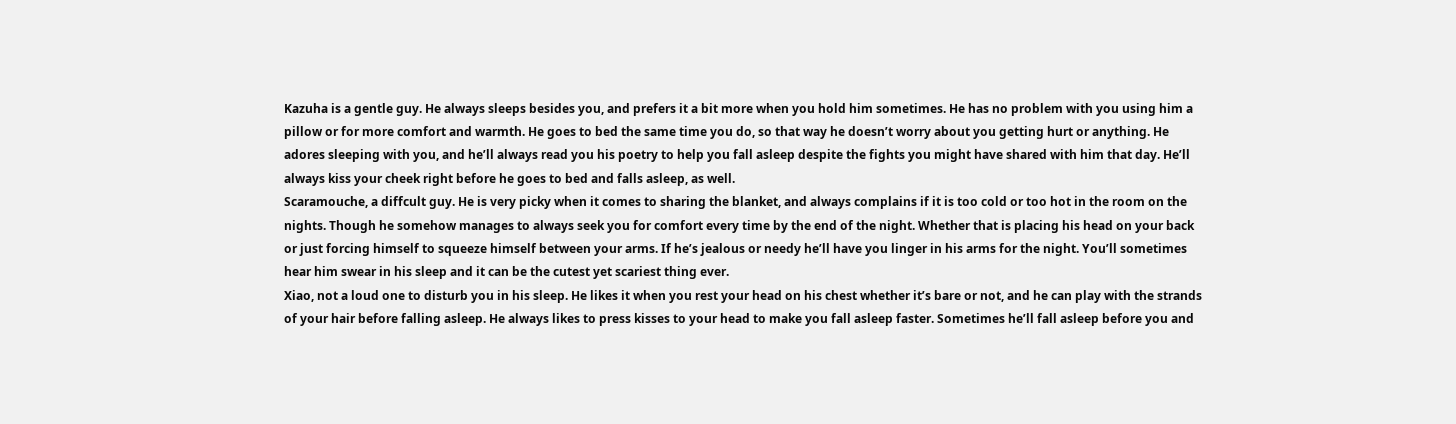Kazuha is a gentle guy. He always sleeps besides you, and prefers it a bit more when you hold him sometimes. He has no problem with you using him a pillow or for more comfort and warmth. He goes to bed the same time you do, so that way he doesn’t worry about you getting hurt or anything. He adores sleeping with you, and he’ll always read you his poetry to help you fall asleep despite the fights you might have shared with him that day. He’ll always kiss your cheek right before he goes to bed and falls asleep, as well.
Scaramouche, a diffcult guy. He is very picky when it comes to sharing the blanket, and always complains if it is too cold or too hot in the room on the nights. Though he somehow manages to always seek you for comfort every time by the end of the night. Whether that is placing his head on your back or just forcing himself to squeeze himself between your arms. If he’s jealous or needy he’ll have you linger in his arms for the night. You’ll sometimes hear him swear in his sleep and it can be the cutest yet scariest thing ever.
Xiao, not a loud one to disturb you in his sleep. He likes it when you rest your head on his chest whether it’s bare or not, and he can play with the strands of your hair before falling asleep. He always likes to press kisses to your head to make you fall asleep faster. Sometimes he’ll fall asleep before you and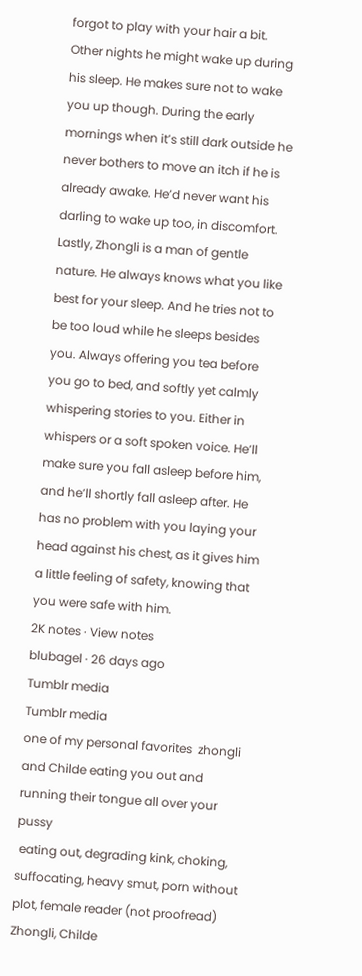forgot to play with your hair a bit. Other nights he might wake up during his sleep. He makes sure not to wake you up though. During the early mornings when it’s still dark outside he never bothers to move an itch if he is already awake. He’d never want his darling to wake up too, in discomfort.
Lastly, Zhongli is a man of gentle nature. He always knows what you like best for your sleep. And he tries not to be too loud while he sleeps besides you. Always offering you tea before you go to bed, and softly yet calmly whispering stories to you. Either in whispers or a soft spoken voice. He’ll make sure you fall asleep before him, and he’ll shortly fall asleep after. He has no problem with you laying your head against his chest, as it gives him a little feeling of safety, knowing that you were safe with him.
2K notes · View notes
blubagel · 26 days ago
Tumblr media
Tumblr media
one of my personal favorites  zhongli and Childe eating you out and running their tongue all over your pussy
 eating out, degrading kink, choking, suffocating, heavy smut, porn without plot, female reader (not proofread)
Zhongli, Childe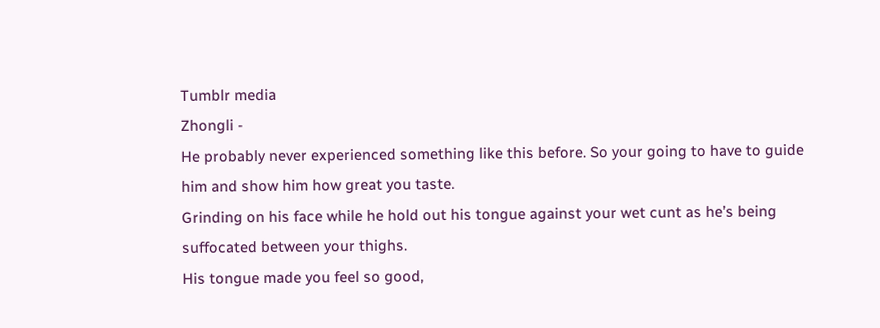Tumblr media
Zhongli -
He probably never experienced something like this before. So your going to have to guide him and show him how great you taste.
Grinding on his face while he hold out his tongue against your wet cunt as he’s being suffocated between your thighs.
His tongue made you feel so good,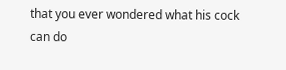that you ever wondered what his cock can do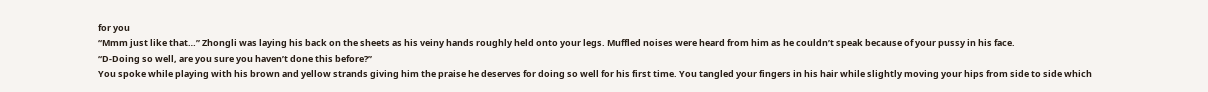for you
“Mmm just like that…” Zhongli was laying his back on the sheets as his veiny hands roughly held onto your legs. Muffled noises were heard from him as he couldn’t speak because of your pussy in his face.
“D-Doing so well, are you sure you haven’t done this before?”
You spoke while playing with his brown and yellow strands giving him the praise he deserves for doing so well for his first time. You tangled your fingers in his hair while slightly moving your hips from side to side which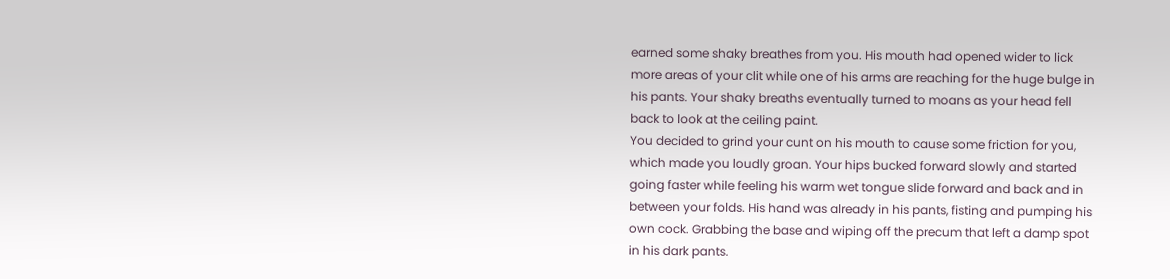earned some shaky breathes from you. His mouth had opened wider to lick more areas of your clit while one of his arms are reaching for the huge bulge in his pants. Your shaky breaths eventually turned to moans as your head fell back to look at the ceiling paint.
You decided to grind your cunt on his mouth to cause some friction for you, which made you loudly groan. Your hips bucked forward slowly and started going faster while feeling his warm wet tongue slide forward and back and in between your folds. His hand was already in his pants, fisting and pumping his own cock. Grabbing the base and wiping off the precum that left a damp spot in his dark pants.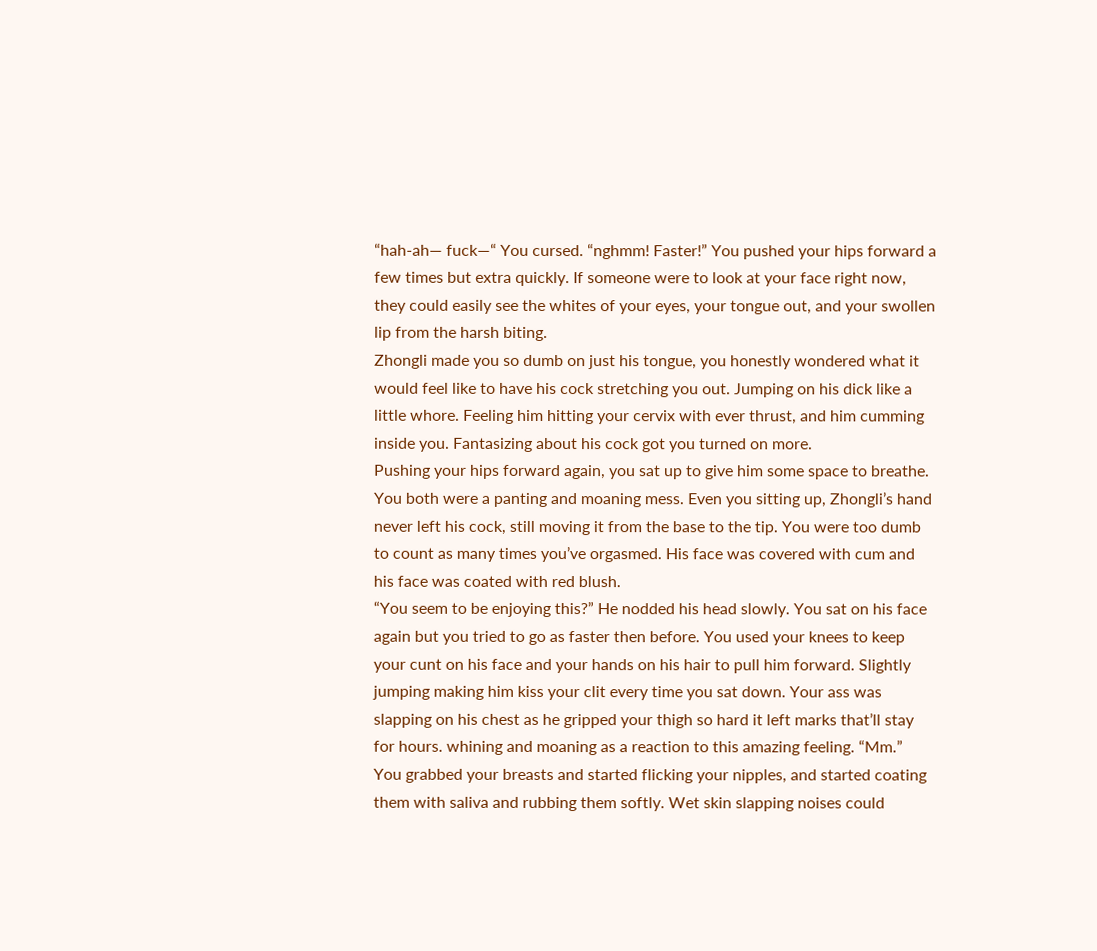“hah-ah— fuck—“ You cursed. “nghmm! Faster!” You pushed your hips forward a few times but extra quickly. If someone were to look at your face right now, they could easily see the whites of your eyes, your tongue out, and your swollen lip from the harsh biting.
Zhongli made you so dumb on just his tongue, you honestly wondered what it would feel like to have his cock stretching you out. Jumping on his dick like a little whore. Feeling him hitting your cervix with ever thrust, and him cumming inside you. Fantasizing about his cock got you turned on more.
Pushing your hips forward again, you sat up to give him some space to breathe. You both were a panting and moaning mess. Even you sitting up, Zhongli’s hand never left his cock, still moving it from the base to the tip. You were too dumb to count as many times you’ve orgasmed. His face was covered with cum and his face was coated with red blush.
“You seem to be enjoying this?” He nodded his head slowly. You sat on his face again but you tried to go as faster then before. You used your knees to keep your cunt on his face and your hands on his hair to pull him forward. Slightly jumping making him kiss your clit every time you sat down. Your ass was slapping on his chest as he gripped your thigh so hard it left marks that’ll stay for hours. whining and moaning as a reaction to this amazing feeling. “Mm.”
You grabbed your breasts and started flicking your nipples, and started coating them with saliva and rubbing them softly. Wet skin slapping noises could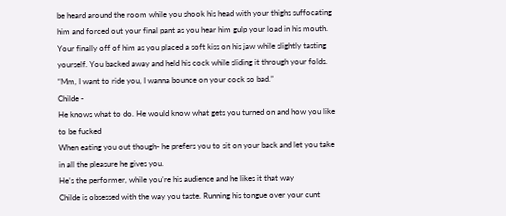be heard around the room while you shook his head with your thighs suffocating him and forced out your final pant as you hear him gulp your load in his mouth.
Your finally off of him as you placed a soft kiss on his jaw while slightly tasting yourself. You backed away and held his cock while sliding it through your folds.
“Mm, I want to ride you, I wanna bounce on your cock so bad.”
Childe -
He knows what to do. He would know what gets you turned on and how you like to be fucked
When eating you out though- he prefers you to sit on your back and let you take in all the pleasure he gives you.
He’s the performer, while you’re his audience and he likes it that way
Childe is obsessed with the way you taste. Running his tongue over your cunt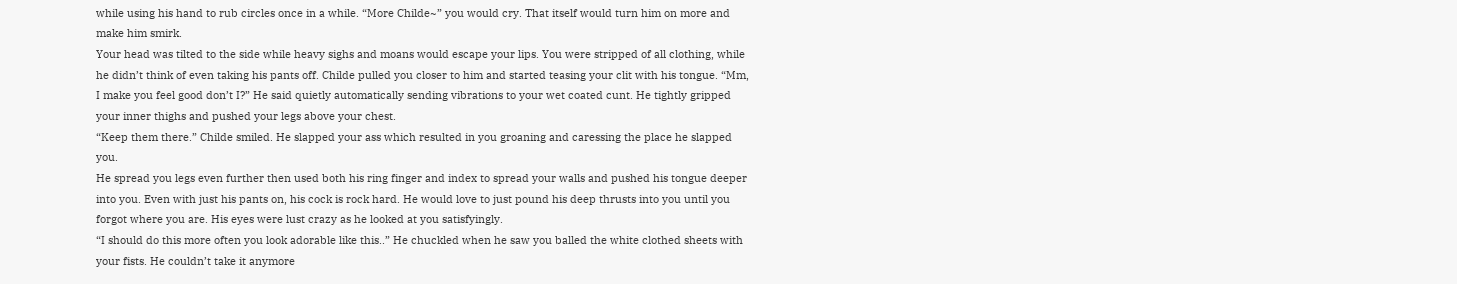while using his hand to rub circles once in a while. “More Childe~” you would cry. That itself would turn him on more and make him smirk.
Your head was tilted to the side while heavy sighs and moans would escape your lips. You were stripped of all clothing, while he didn’t think of even taking his pants off. Childe pulled you closer to him and started teasing your clit with his tongue. “Mm, I make you feel good don’t I?” He said quietly automatically sending vibrations to your wet coated cunt. He tightly gripped your inner thighs and pushed your legs above your chest.
“Keep them there.” Childe smiled. He slapped your ass which resulted in you groaning and caressing the place he slapped you.
He spread you legs even further then used both his ring finger and index to spread your walls and pushed his tongue deeper into you. Even with just his pants on, his cock is rock hard. He would love to just pound his deep thrusts into you until you forgot where you are. His eyes were lust crazy as he looked at you satisfyingly.
“I should do this more often you look adorable like this..” He chuckled when he saw you balled the white clothed sheets with your fists. He couldn’t take it anymore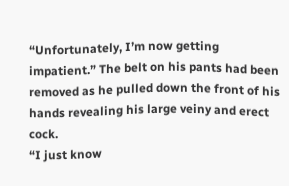“Unfortunately, I’m now getting impatient.” The belt on his pants had been removed as he pulled down the front of his hands revealing his large veiny and erect cock.
“I just know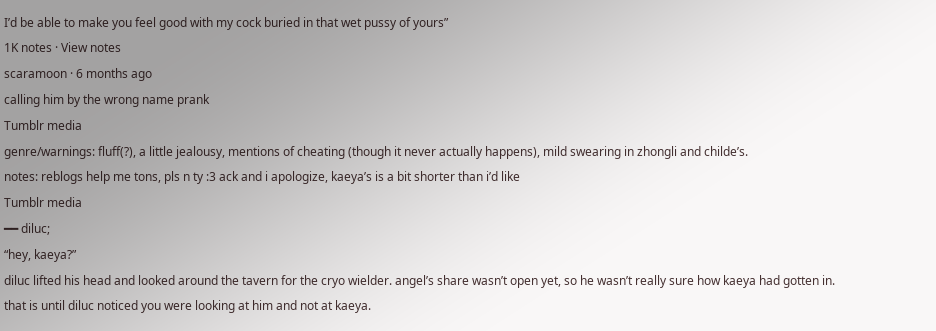I’d be able to make you feel good with my cock buried in that wet pussy of yours”
1K notes · View notes
scaramoon · 6 months ago
calling him by the wrong name prank
Tumblr media
genre/warnings: fluff(?), a little jealousy, mentions of cheating (though it never actually happens), mild swearing in zhongli and childe’s.
notes: reblogs help me tons, pls n ty :3 ack and i apologize, kaeya’s is a bit shorter than i’d like
Tumblr media
━━ diluc;
“hey, kaeya?”
diluc lifted his head and looked around the tavern for the cryo wielder. angel’s share wasn’t open yet, so he wasn’t really sure how kaeya had gotten in.
that is until diluc noticed you were looking at him and not at kaeya.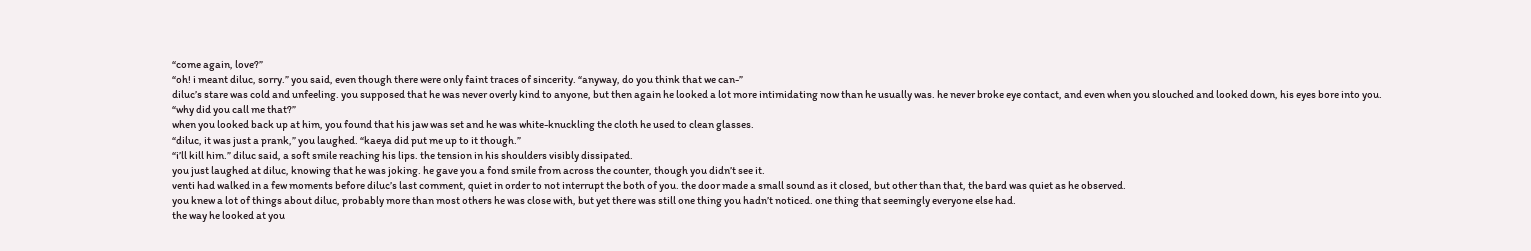“come again, love?”
“oh! i meant diluc, sorry.” you said, even though there were only faint traces of sincerity. “anyway, do you think that we can-”
diluc’s stare was cold and unfeeling. you supposed that he was never overly kind to anyone, but then again he looked a lot more intimidating now than he usually was. he never broke eye contact, and even when you slouched and looked down, his eyes bore into you.
“why did you call me that?”
when you looked back up at him, you found that his jaw was set and he was white-knuckling the cloth he used to clean glasses.
“diluc, it was just a prank,” you laughed. “kaeya did put me up to it though.”
“i’ll kill him.” diluc said, a soft smile reaching his lips. the tension in his shoulders visibly dissipated.
you just laughed at diluc, knowing that he was joking. he gave you a fond smile from across the counter, though you didn’t see it.
venti had walked in a few moments before diluc’s last comment, quiet in order to not interrupt the both of you. the door made a small sound as it closed, but other than that, the bard was quiet as he observed.
you knew a lot of things about diluc, probably more than most others he was close with, but yet there was still one thing you hadn’t noticed. one thing that seemingly everyone else had.
the way he looked at you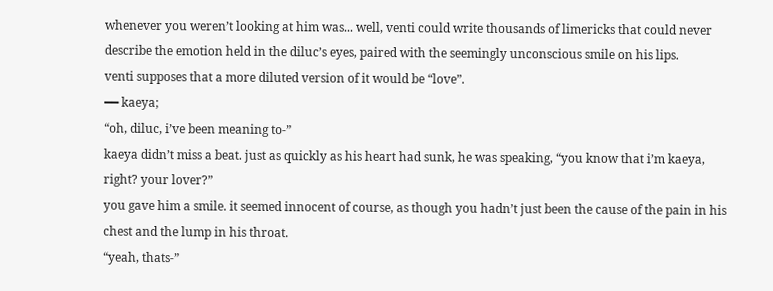whenever you weren’t looking at him was... well, venti could write thousands of limericks that could never describe the emotion held in the diluc’s eyes, paired with the seemingly unconscious smile on his lips.
venti supposes that a more diluted version of it would be “love”.
━━ kaeya;
“oh, diluc, i’ve been meaning to-”
kaeya didn’t miss a beat. just as quickly as his heart had sunk, he was speaking, “you know that i’m kaeya, right? your lover?”
you gave him a smile. it seemed innocent of course, as though you hadn’t just been the cause of the pain in his chest and the lump in his throat.
“yeah, thats-”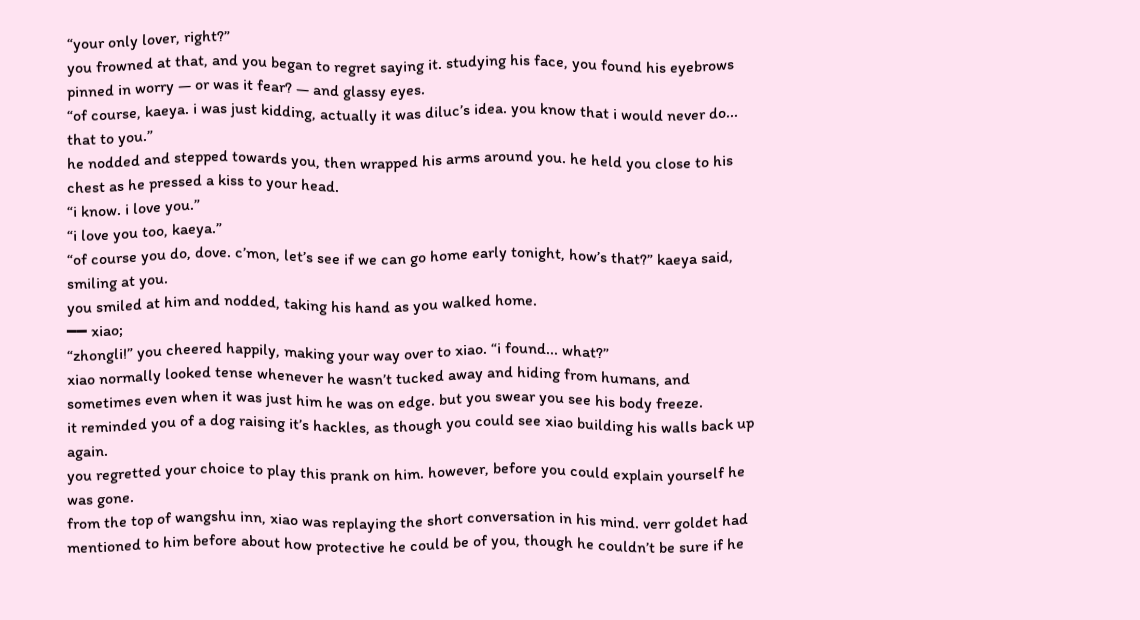“your only lover, right?”
you frowned at that, and you began to regret saying it. studying his face, you found his eyebrows pinned in worry — or was it fear? — and glassy eyes.
“of course, kaeya. i was just kidding, actually it was diluc’s idea. you know that i would never do... that to you.”
he nodded and stepped towards you, then wrapped his arms around you. he held you close to his chest as he pressed a kiss to your head.
“i know. i love you.”
“i love you too, kaeya.”
“of course you do, dove. c’mon, let’s see if we can go home early tonight, how’s that?” kaeya said, smiling at you.
you smiled at him and nodded, taking his hand as you walked home.
━━ xiao;
“zhongli!” you cheered happily, making your way over to xiao. “i found... what?”
xiao normally looked tense whenever he wasn’t tucked away and hiding from humans, and sometimes even when it was just him he was on edge. but you swear you see his body freeze.
it reminded you of a dog raising it’s hackles, as though you could see xiao building his walls back up again.
you regretted your choice to play this prank on him. however, before you could explain yourself he was gone.
from the top of wangshu inn, xiao was replaying the short conversation in his mind. verr goldet had mentioned to him before about how protective he could be of you, though he couldn’t be sure if he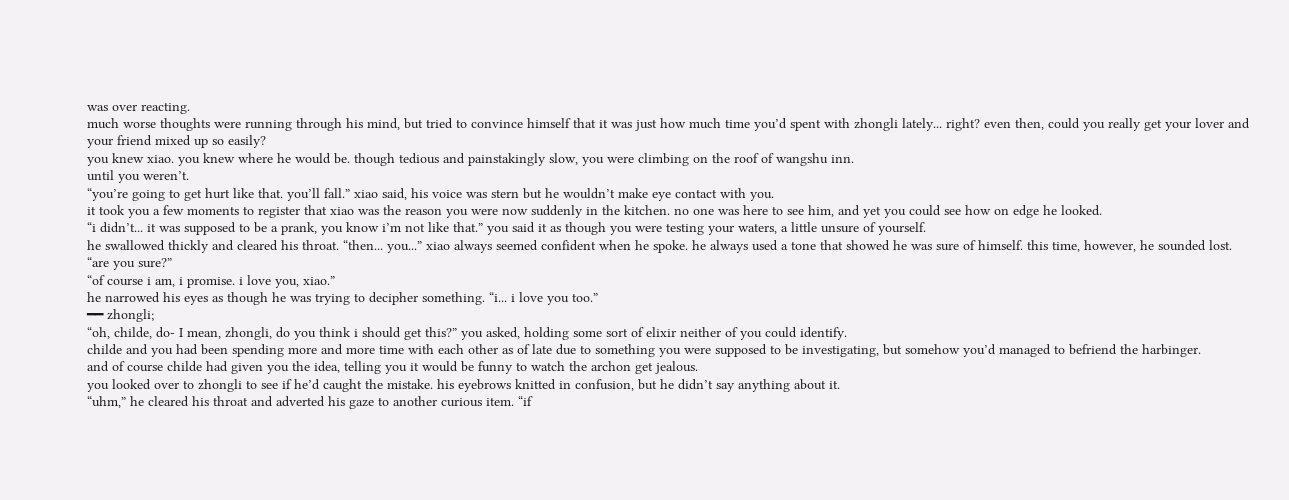was over reacting.
much worse thoughts were running through his mind, but tried to convince himself that it was just how much time you’d spent with zhongli lately... right? even then, could you really get your lover and your friend mixed up so easily?
you knew xiao. you knew where he would be. though tedious and painstakingly slow, you were climbing on the roof of wangshu inn.
until you weren’t.
“you’re going to get hurt like that. you’ll fall.” xiao said, his voice was stern but he wouldn’t make eye contact with you.
it took you a few moments to register that xiao was the reason you were now suddenly in the kitchen. no one was here to see him, and yet you could see how on edge he looked.
“i didn’t... it was supposed to be a prank, you know i’m not like that.” you said it as though you were testing your waters, a little unsure of yourself.
he swallowed thickly and cleared his throat. “then... you...” xiao always seemed confident when he spoke. he always used a tone that showed he was sure of himself. this time, however, he sounded lost. “are you sure?”
“of course i am, i promise. i love you, xiao.”
he narrowed his eyes as though he was trying to decipher something. “i... i love you too.”
━━ zhongli;
“oh, childe, do- I mean, zhongli, do you think i should get this?” you asked, holding some sort of elixir neither of you could identify.
childe and you had been spending more and more time with each other as of late due to something you were supposed to be investigating, but somehow you’d managed to befriend the harbinger.
and of course childe had given you the idea, telling you it would be funny to watch the archon get jealous.
you looked over to zhongli to see if he’d caught the mistake. his eyebrows knitted in confusion, but he didn’t say anything about it.
“uhm,” he cleared his throat and adverted his gaze to another curious item. “if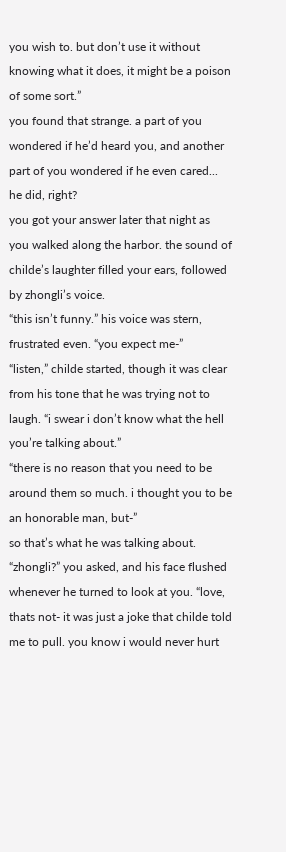you wish to. but don’t use it without knowing what it does, it might be a poison of some sort.”
you found that strange. a part of you wondered if he’d heard you, and another part of you wondered if he even cared... he did, right?
you got your answer later that night as you walked along the harbor. the sound of childe’s laughter filled your ears, followed by zhongli’s voice.
“this isn’t funny.” his voice was stern, frustrated even. “you expect me-”
“listen,” childe started, though it was clear from his tone that he was trying not to laugh. “i swear i don’t know what the hell you’re talking about.”
“there is no reason that you need to be around them so much. i thought you to be an honorable man, but-”
so that’s what he was talking about.
“zhongli?” you asked, and his face flushed whenever he turned to look at you. “love, thats not- it was just a joke that childe told me to pull. you know i would never hurt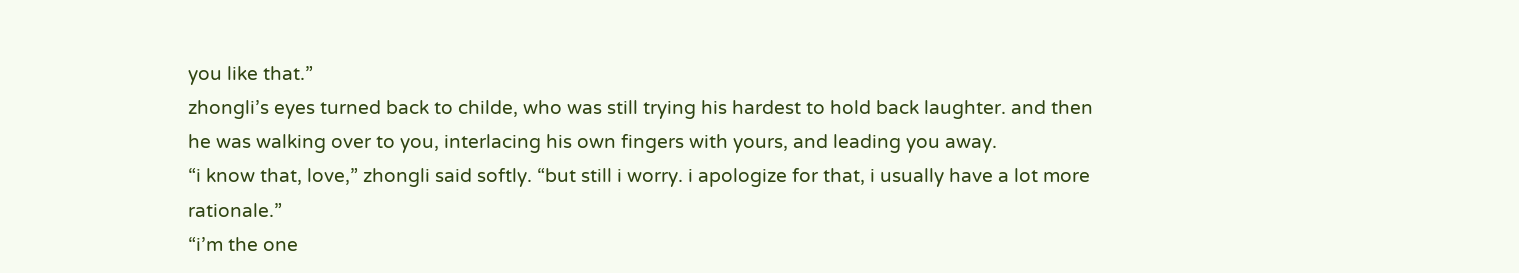you like that.”
zhongli’s eyes turned back to childe, who was still trying his hardest to hold back laughter. and then he was walking over to you, interlacing his own fingers with yours, and leading you away.
“i know that, love,” zhongli said softly. “but still i worry. i apologize for that, i usually have a lot more rationale.”
“i’m the one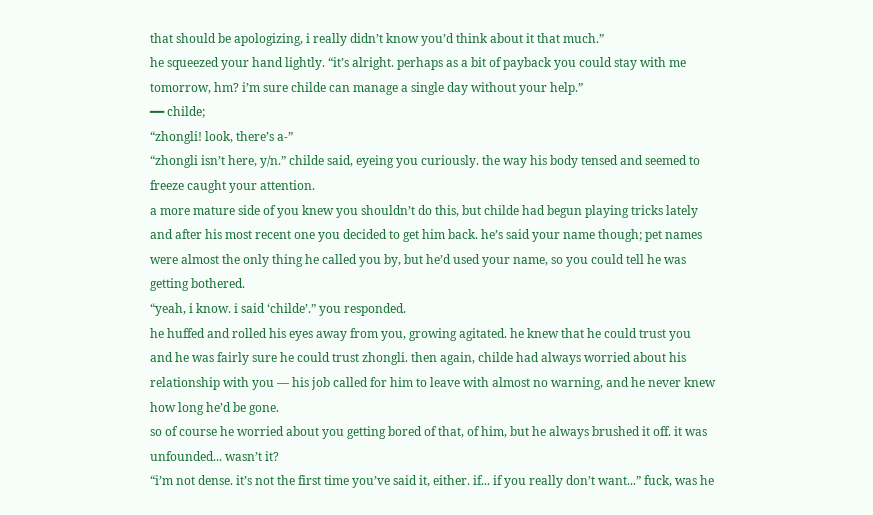that should be apologizing, i really didn’t know you’d think about it that much.”
he squeezed your hand lightly. “it’s alright. perhaps as a bit of payback you could stay with me tomorrow, hm? i’m sure childe can manage a single day without your help.”
━━ childe;
“zhongli! look, there’s a-”
“zhongli isn’t here, y/n.” childe said, eyeing you curiously. the way his body tensed and seemed to freeze caught your attention.
a more mature side of you knew you shouldn’t do this, but childe had begun playing tricks lately and after his most recent one you decided to get him back. he’s said your name though; pet names were almost the only thing he called you by, but he’d used your name, so you could tell he was getting bothered.
“yeah, i know. i said ‘childe’.” you responded.
he huffed and rolled his eyes away from you, growing agitated. he knew that he could trust you and he was fairly sure he could trust zhongli. then again, childe had always worried about his relationship with you — his job called for him to leave with almost no warning, and he never knew how long he’d be gone.
so of course he worried about you getting bored of that, of him, but he always brushed it off. it was unfounded... wasn’t it?
“i’m not dense. it’s not the first time you’ve said it, either. if... if you really don’t want...” fuck, was he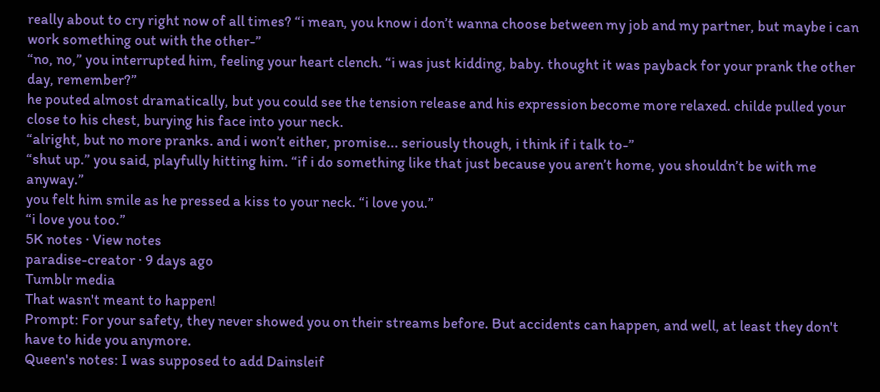really about to cry right now of all times? “i mean, you know i don’t wanna choose between my job and my partner, but maybe i can work something out with the other-”
“no, no,” you interrupted him, feeling your heart clench. “i was just kidding, baby. thought it was payback for your prank the other day, remember?”
he pouted almost dramatically, but you could see the tension release and his expression become more relaxed. childe pulled your close to his chest, burying his face into your neck.
“alright, but no more pranks. and i won’t either, promise... seriously though, i think if i talk to-”
“shut up.” you said, playfully hitting him. “if i do something like that just because you aren’t home, you shouldn’t be with me anyway.”
you felt him smile as he pressed a kiss to your neck. “i love you.”
“i love you too.”
5K notes · View notes
paradise-creator · 9 days ago
Tumblr media
That wasn't meant to happen!
Prompt: For your safety, they never showed you on their streams before. But accidents can happen, and well, at least they don't have to hide you anymore.
Queen's notes: I was supposed to add Dainsleif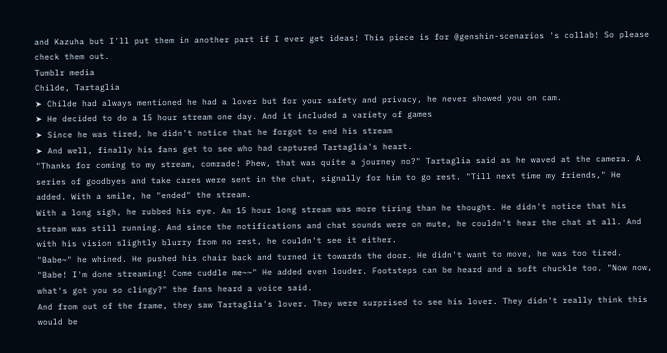and Kazuha but I'll put them in another part if I ever get ideas! This piece is for @genshin-scenarios 's collab! So please check them out.
Tumblr media
Childe, Tartaglia
➤ Childe had always mentioned he had a lover but for your safety and privacy, he never showed you on cam.
➤ He decided to do a 15 hour stream one day. And it included a variety of games
➤ Since he was tired, he didn't notice that he forgot to end his stream
➤ And well, finally his fans get to see who had captured Tartaglia's heart.
"Thanks for coming to my stream, comrade! Phew, that was quite a journey no?" Tartaglia said as he waved at the camera. A series of goodbyes and take cares were sent in the chat, signally for him to go rest. "Till next time my friends," He added. With a smile, he "ended" the stream.
With a long sigh, he rubbed his eye. An 15 hour long stream was more tiring than he thought. He didn't notice that his stream was still running. And since the notifications and chat sounds were on mute, he couldn't hear the chat at all. And with his vision slightly blurry from no rest, he couldn't see it either.
"Babe~" he whined. He pushed his chair back and turned it towards the door. He didn't want to move, he was too tired. "Babe! I'm done streaming! Come cuddle me~~" He added even louder. Footsteps can be heard and a soft chuckle too. "Now now, what's got you so clingy?" the fans heard a voice said.
And from out of the frame, they saw Tartaglia's lover. They were surprised to see his lover. They didn't really think this would be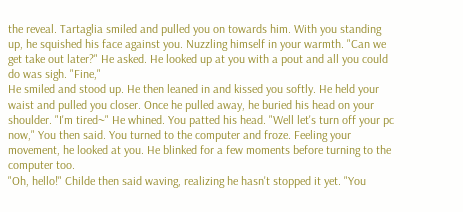the reveal. Tartaglia smiled and pulled you on towards him. With you standing up, he squished his face against you. Nuzzling himself in your warmth. "Can we get take out later?" He asked. He looked up at you with a pout and all you could do was sigh. "Fine,"
He smiled and stood up. He then leaned in and kissed you softly. He held your waist and pulled you closer. Once he pulled away, he buried his head on your shoulder. "I'm tired~" He whined. You patted his head. "Well let's turn off your pc now," You then said. You turned to the computer and froze. Feeling your movement, he looked at you. He blinked for a few moments before turning to the computer too.
"Oh, hello!" Childe then said waving, realizing he hasn't stopped it yet. "You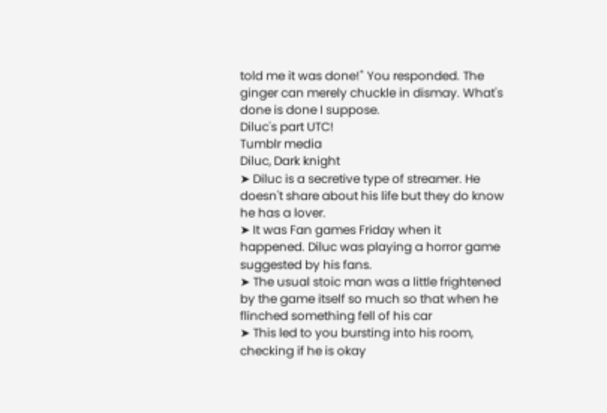told me it was done!" You responded. The ginger can merely chuckle in dismay. What's done is done I suppose.
Diluc's part UTC!
Tumblr media
Diluc, Dark knight
➤ Diluc is a secretive type of streamer. He doesn't share about his life but they do know he has a lover.
➤ It was Fan games Friday when it happened. Diluc was playing a horror game suggested by his fans.
➤ The usual stoic man was a little frightened by the game itself so much so that when he flinched something fell of his car
➤ This led to you bursting into his room, checking if he is okay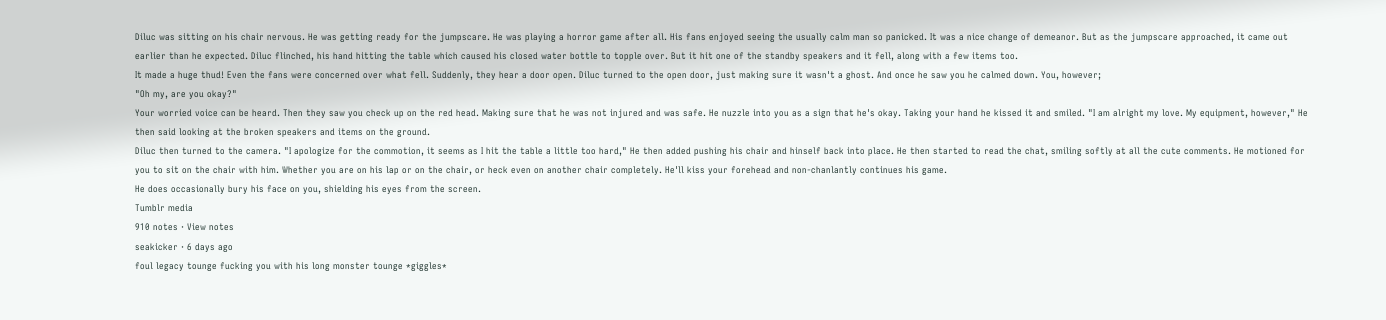Diluc was sitting on his chair nervous. He was getting ready for the jumpscare. He was playing a horror game after all. His fans enjoyed seeing the usually calm man so panicked. It was a nice change of demeanor. But as the jumpscare approached, it came out earlier than he expected. Diluc flinched, his hand hitting the table which caused his closed water bottle to topple over. But it hit one of the standby speakers and it fell, along with a few items too.
It made a huge thud! Even the fans were concerned over what fell. Suddenly, they hear a door open. Diluc turned to the open door, just making sure it wasn't a ghost. And once he saw you he calmed down. You, however;
"Oh my, are you okay?"
Your worried voice can be heard. Then they saw you check up on the red head. Making sure that he was not injured and was safe. He nuzzle into you as a sign that he's okay. Taking your hand he kissed it and smiled. "I am alright my love. My equipment, however," He then said looking at the broken speakers and items on the ground.
Diluc then turned to the camera. "I apologize for the commotion, it seems as I hit the table a little too hard," He then added pushing his chair and hinself back into place. He then started to read the chat, smiling softly at all the cute comments. He motioned for you to sit on the chair with him. Whether you are on his lap or on the chair, or heck even on another chair completely. He'll kiss your forehead and non-chanlantly continues his game.
He does occasionally bury his face on you, shielding his eyes from the screen.
Tumblr media
910 notes · View notes
seakicker · 6 days ago
foul legacy tounge fucking you with his long monster tounge *giggles*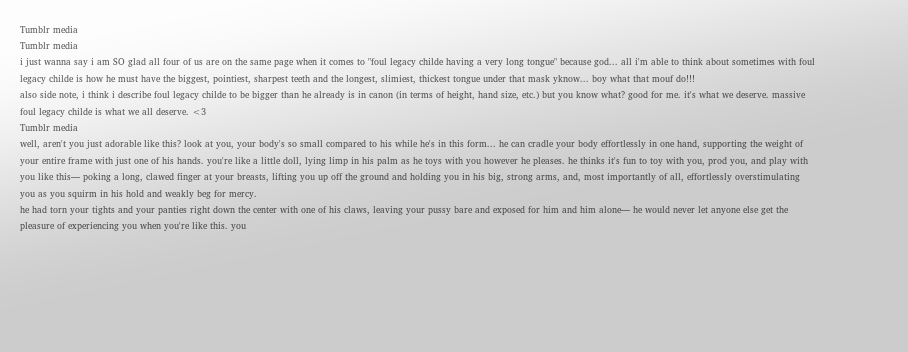Tumblr media
Tumblr media
i just wanna say i am SO glad all four of us are on the same page when it comes to "foul legacy childe having a very long tongue" because god... all i'm able to think about sometimes with foul legacy childe is how he must have the biggest, pointiest, sharpest teeth and the longest, slimiest, thickest tongue under that mask yknow... boy what that mouf do!!!
also side note, i think i describe foul legacy childe to be bigger than he already is in canon (in terms of height, hand size, etc.) but you know what? good for me. it's what we deserve. massive foul legacy childe is what we all deserve. <3
Tumblr media
well, aren't you just adorable like this? look at you, your body's so small compared to his while he's in this form... he can cradle your body effortlessly in one hand, supporting the weight of your entire frame with just one of his hands. you're like a little doll, lying limp in his palm as he toys with you however he pleases. he thinks it's fun to toy with you, prod you, and play with you like this— poking a long, clawed finger at your breasts, lifting you up off the ground and holding you in his big, strong arms, and, most importantly of all, effortlessly overstimulating you as you squirm in his hold and weakly beg for mercy.
he had torn your tights and your panties right down the center with one of his claws, leaving your pussy bare and exposed for him and him alone— he would never let anyone else get the pleasure of experiencing you when you're like this. you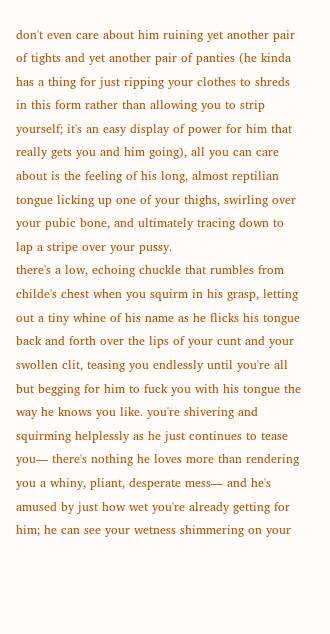don't even care about him ruining yet another pair of tights and yet another pair of panties (he kinda has a thing for just ripping your clothes to shreds in this form rather than allowing you to strip yourself; it's an easy display of power for him that really gets you and him going), all you can care about is the feeling of his long, almost reptilian tongue licking up one of your thighs, swirling over your pubic bone, and ultimately tracing down to lap a stripe over your pussy.
there's a low, echoing chuckle that rumbles from childe's chest when you squirm in his grasp, letting out a tiny whine of his name as he flicks his tongue back and forth over the lips of your cunt and your swollen clit, teasing you endlessly until you're all but begging for him to fuck you with his tongue the way he knows you like. you're shivering and squirming helplessly as he just continues to tease you— there's nothing he loves more than rendering you a whiny, pliant, desperate mess— and he's amused by just how wet you're already getting for him; he can see your wetness shimmering on your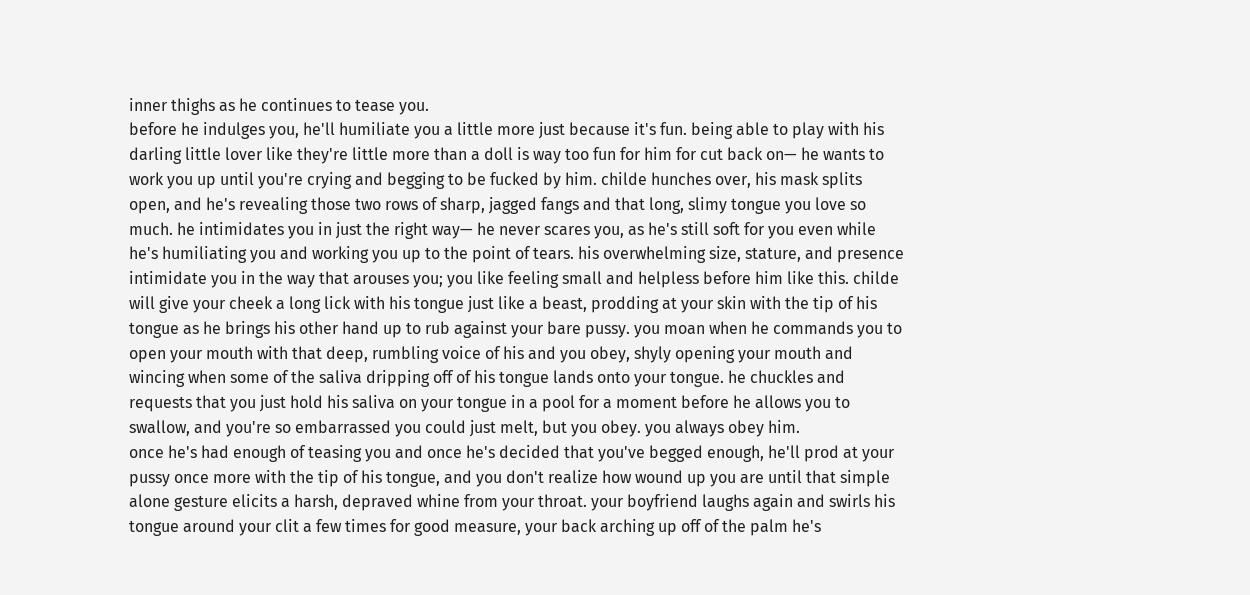inner thighs as he continues to tease you.
before he indulges you, he'll humiliate you a little more just because it's fun. being able to play with his darling little lover like they're little more than a doll is way too fun for him for cut back on— he wants to work you up until you're crying and begging to be fucked by him. childe hunches over, his mask splits open, and he's revealing those two rows of sharp, jagged fangs and that long, slimy tongue you love so much. he intimidates you in just the right way— he never scares you, as he's still soft for you even while he's humiliating you and working you up to the point of tears. his overwhelming size, stature, and presence intimidate you in the way that arouses you; you like feeling small and helpless before him like this. childe will give your cheek a long lick with his tongue just like a beast, prodding at your skin with the tip of his tongue as he brings his other hand up to rub against your bare pussy. you moan when he commands you to open your mouth with that deep, rumbling voice of his and you obey, shyly opening your mouth and wincing when some of the saliva dripping off of his tongue lands onto your tongue. he chuckles and requests that you just hold his saliva on your tongue in a pool for a moment before he allows you to swallow, and you're so embarrassed you could just melt, but you obey. you always obey him.
once he's had enough of teasing you and once he's decided that you've begged enough, he'll prod at your pussy once more with the tip of his tongue, and you don't realize how wound up you are until that simple alone gesture elicits a harsh, depraved whine from your throat. your boyfriend laughs again and swirls his tongue around your clit a few times for good measure, your back arching up off of the palm he's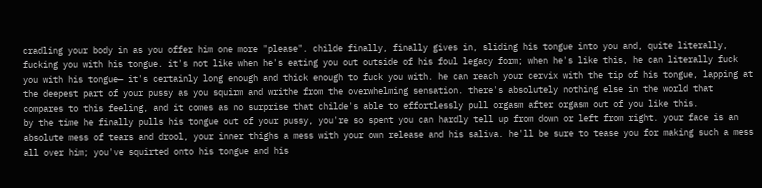cradling your body in as you offer him one more "please". childe finally, finally gives in, sliding his tongue into you and, quite literally, fucking you with his tongue. it's not like when he's eating you out outside of his foul legacy form; when he's like this, he can literally fuck you with his tongue— it's certainly long enough and thick enough to fuck you with. he can reach your cervix with the tip of his tongue, lapping at the deepest part of your pussy as you squirm and writhe from the overwhelming sensation. there's absolutely nothing else in the world that compares to this feeling, and it comes as no surprise that childe's able to effortlessly pull orgasm after orgasm out of you like this.
by the time he finally pulls his tongue out of your pussy, you're so spent you can hardly tell up from down or left from right. your face is an absolute mess of tears and drool, your inner thighs a mess with your own release and his saliva. he'll be sure to tease you for making such a mess all over him; you've squirted onto his tongue and his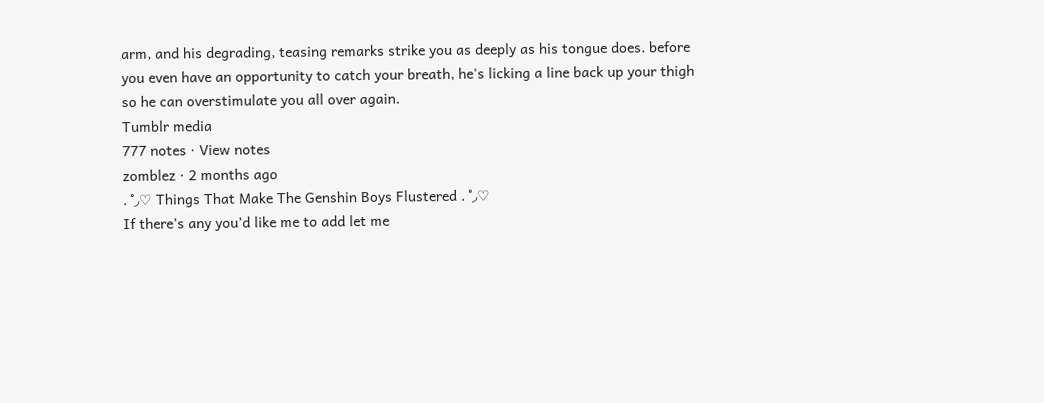arm, and his degrading, teasing remarks strike you as deeply as his tongue does. before you even have an opportunity to catch your breath, he's licking a line back up your thigh so he can overstimulate you all over again.
Tumblr media
777 notes · View notes
zomblez · 2 months ago
. ˚◞♡ Things That Make The Genshin Boys Flustered . ˚◞♡
If there’s any you’d like me to add let me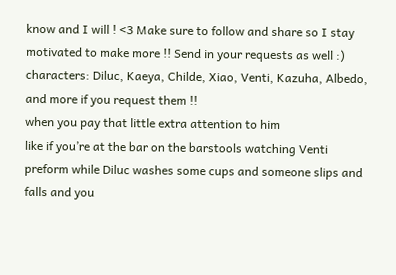know and I will ! <3 Make sure to follow and share so I stay motivated to make more !! Send in your requests as well :)
characters: Diluc, Kaeya, Childe, Xiao, Venti, Kazuha, Albedo, and more if you request them !!
when you pay that little extra attention to him
like if you’re at the bar on the barstools watching Venti preform while Diluc washes some cups and someone slips and falls and you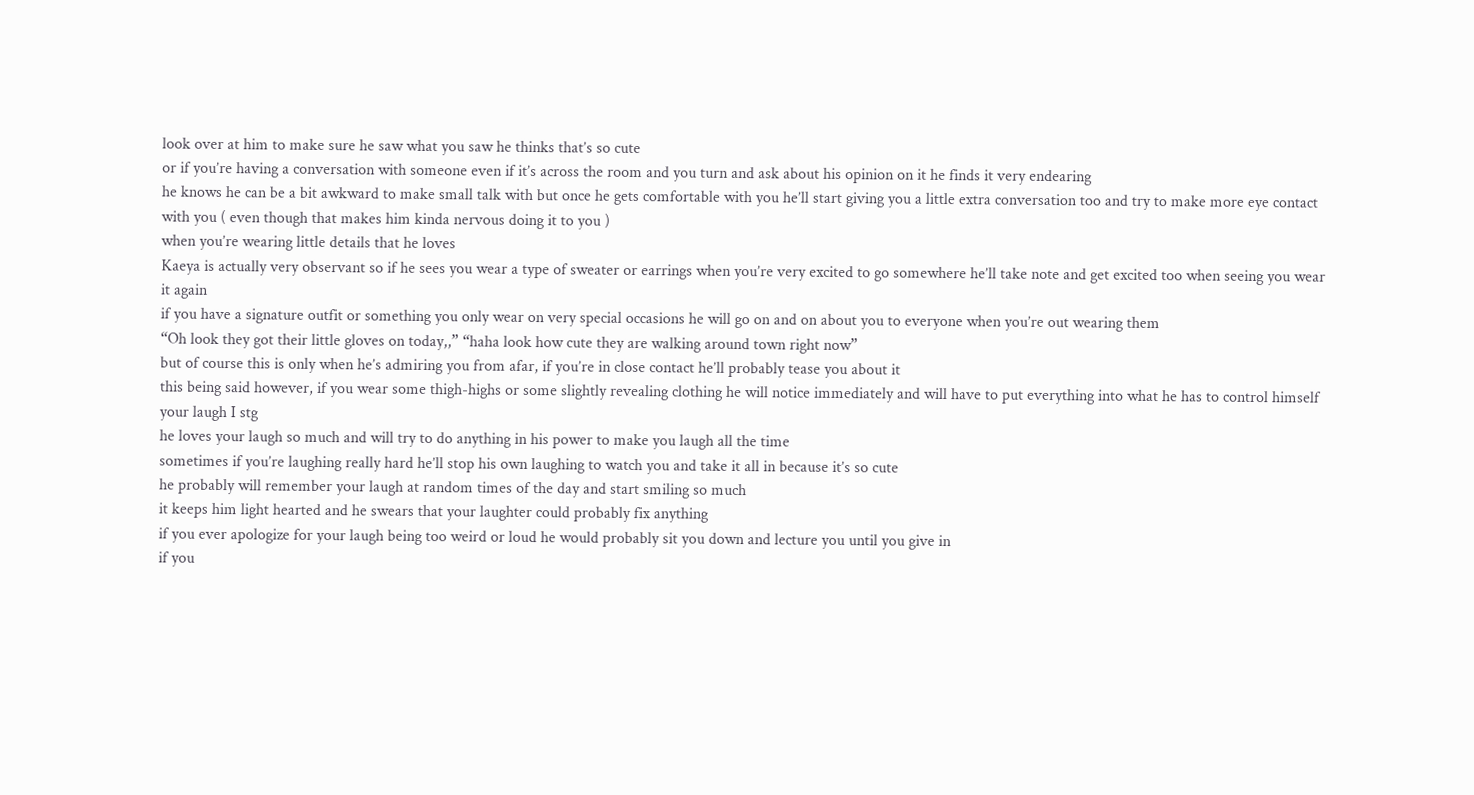look over at him to make sure he saw what you saw he thinks that’s so cute
or if you’re having a conversation with someone even if it’s across the room and you turn and ask about his opinion on it he finds it very endearing
he knows he can be a bit awkward to make small talk with but once he gets comfortable with you he’ll start giving you a little extra conversation too and try to make more eye contact with you ( even though that makes him kinda nervous doing it to you )
when you’re wearing little details that he loves
Kaeya is actually very observant so if he sees you wear a type of sweater or earrings when you’re very excited to go somewhere he’ll take note and get excited too when seeing you wear it again
if you have a signature outfit or something you only wear on very special occasions he will go on and on about you to everyone when you’re out wearing them
“Oh look they got their little gloves on today,,” “haha look how cute they are walking around town right now”
but of course this is only when he’s admiring you from afar, if you’re in close contact he’ll probably tease you about it
this being said however, if you wear some thigh-highs or some slightly revealing clothing he will notice immediately and will have to put everything into what he has to control himself
your laugh I stg
he loves your laugh so much and will try to do anything in his power to make you laugh all the time
sometimes if you’re laughing really hard he’ll stop his own laughing to watch you and take it all in because it’s so cute
he probably will remember your laugh at random times of the day and start smiling so much
it keeps him light hearted and he swears that your laughter could probably fix anything
if you ever apologize for your laugh being too weird or loud he would probably sit you down and lecture you until you give in
if you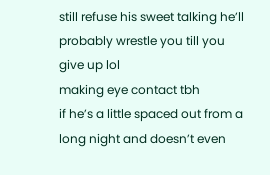still refuse his sweet talking he’ll probably wrestle you till you give up lol
making eye contact tbh
if he’s a little spaced out from a long night and doesn’t even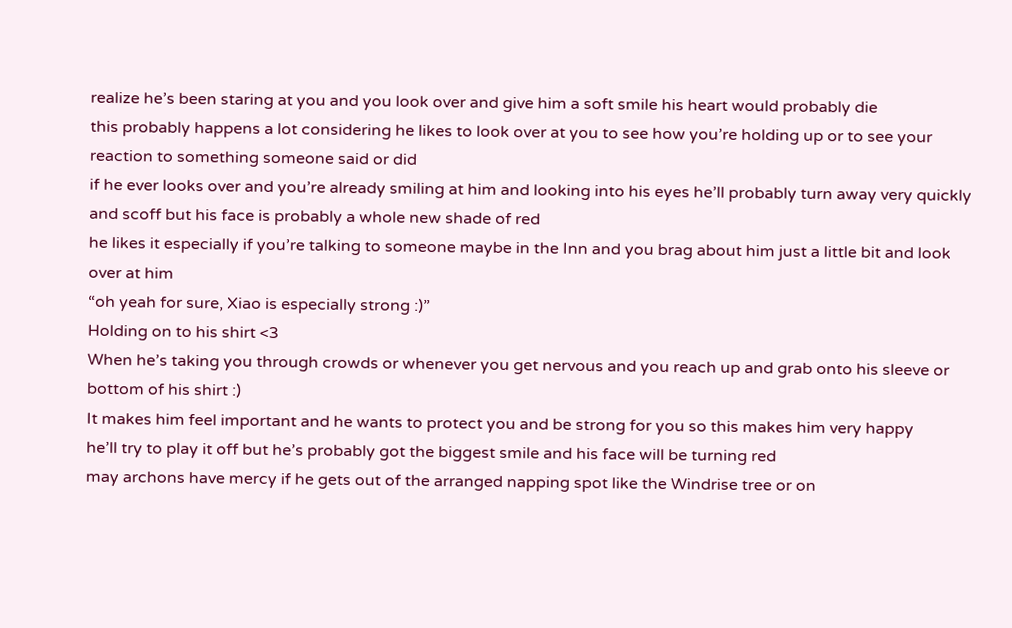realize he’s been staring at you and you look over and give him a soft smile his heart would probably die
this probably happens a lot considering he likes to look over at you to see how you’re holding up or to see your reaction to something someone said or did
if he ever looks over and you’re already smiling at him and looking into his eyes he’ll probably turn away very quickly and scoff but his face is probably a whole new shade of red
he likes it especially if you’re talking to someone maybe in the Inn and you brag about him just a little bit and look over at him
“oh yeah for sure, Xiao is especially strong :)”
Holding on to his shirt <3
When he’s taking you through crowds or whenever you get nervous and you reach up and grab onto his sleeve or bottom of his shirt :)
It makes him feel important and he wants to protect you and be strong for you so this makes him very happy
he’ll try to play it off but he’s probably got the biggest smile and his face will be turning red
may archons have mercy if he gets out of the arranged napping spot like the Windrise tree or on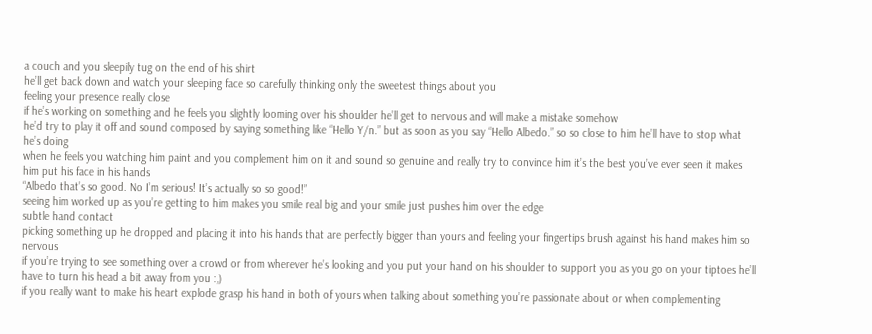a couch and you sleepily tug on the end of his shirt
he’ll get back down and watch your sleeping face so carefully thinking only the sweetest things about you
feeling your presence really close
if he’s working on something and he feels you slightly looming over his shoulder he’ll get to nervous and will make a mistake somehow
he’d try to play it off and sound composed by saying something like “Hello Y/n.” but as soon as you say “Hello Albedo.” so so close to him he’ll have to stop what he’s doing
when he feels you watching him paint and you complement him on it and sound so genuine and really try to convince him it’s the best you’ve ever seen it makes him put his face in his hands
“Albedo that’s so good. No I’m serious! It’s actually so so good!”
seeing him worked up as you’re getting to him makes you smile real big and your smile just pushes him over the edge
subtle hand contact
picking something up he dropped and placing it into his hands that are perfectly bigger than yours and feeling your fingertips brush against his hand makes him so nervous
if you’re trying to see something over a crowd or from wherever he’s looking and you put your hand on his shoulder to support you as you go on your tiptoes he’ll have to turn his head a bit away from you :,)
if you really want to make his heart explode grasp his hand in both of yours when talking about something you’re passionate about or when complementing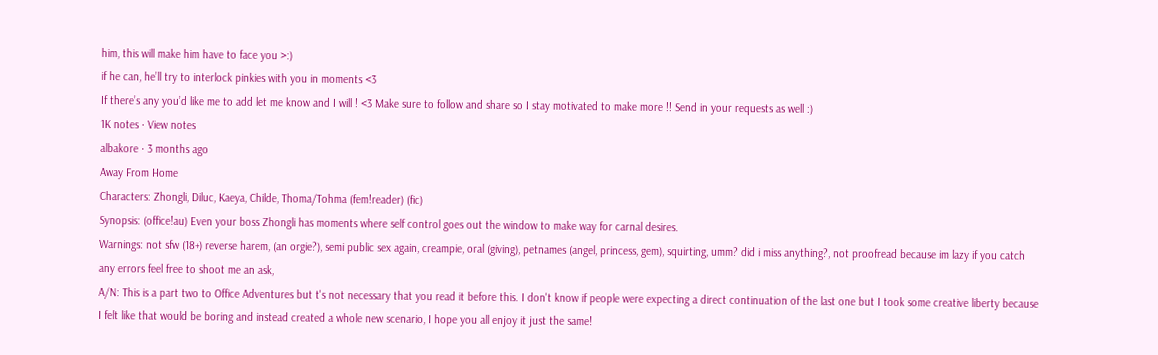him, this will make him have to face you >:)
if he can, he’ll try to interlock pinkies with you in moments <3
If there’s any you’d like me to add let me know and I will ! <3 Make sure to follow and share so I stay motivated to make more !! Send in your requests as well :)
1K notes · View notes
albakore · 3 months ago
Away From Home
Characters: Zhongli, Diluc, Kaeya, Childe, Thoma/Tohma (fem!reader) (fic)
Synopsis: (office!au) Even your boss Zhongli has moments where self control goes out the window to make way for carnal desires.
Warnings: not sfw (18+) reverse harem, (an orgie?), semi public sex again, creampie, oral (giving), petnames (angel, princess, gem), squirting, umm? did i miss anything?, not proofread because im lazy if you catch any errors feel free to shoot me an ask,
A/N: This is a part two to Office Adventures but t's not necessary that you read it before this. I don't know if people were expecting a direct continuation of the last one but I took some creative liberty because I felt like that would be boring and instead created a whole new scenario, I hope you all enjoy it just the same!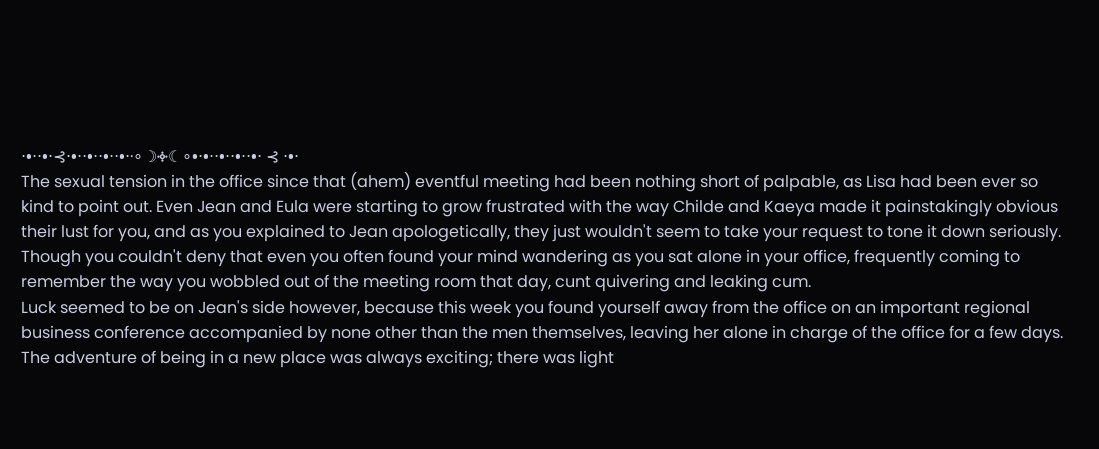⋅•⋅⋅•⋅⊰⋅•⋅⋅•⋅⋅•⋅⋅•⋅∙∘☽༓☾∘•⋅•⋅⋅•⋅⋅•⋅⋅•⋅ ⊰ ⋅•⋅
The sexual tension in the office since that (ahem) eventful meeting had been nothing short of palpable, as Lisa had been ever so kind to point out. Even Jean and Eula were starting to grow frustrated with the way Childe and Kaeya made it painstakingly obvious their lust for you, and as you explained to Jean apologetically, they just wouldn't seem to take your request to tone it down seriously. Though you couldn't deny that even you often found your mind wandering as you sat alone in your office, frequently coming to remember the way you wobbled out of the meeting room that day, cunt quivering and leaking cum.
Luck seemed to be on Jean's side however, because this week you found yourself away from the office on an important regional business conference accompanied by none other than the men themselves, leaving her alone in charge of the office for a few days. The adventure of being in a new place was always exciting; there was light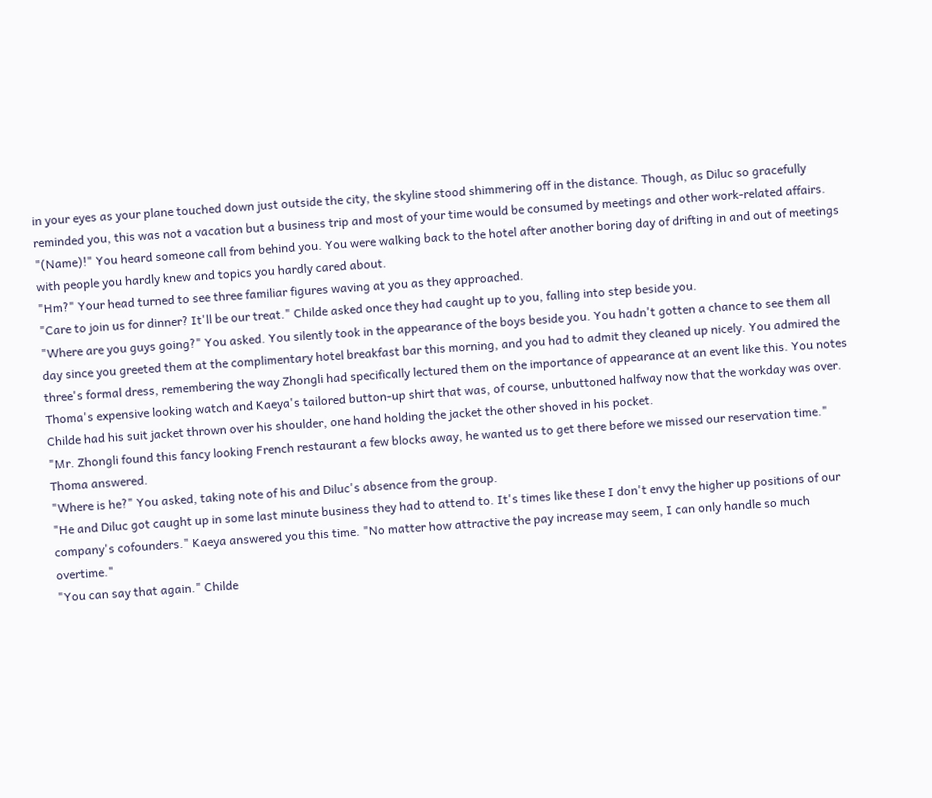in your eyes as your plane touched down just outside the city, the skyline stood shimmering off in the distance. Though, as Diluc so gracefully reminded you, this was not a vacation but a business trip and most of your time would be consumed by meetings and other work-related affairs.
"(Name)!" You heard someone call from behind you. You were walking back to the hotel after another boring day of drifting in and out of meetings with people you hardly knew and topics you hardly cared about.
"Hm?" Your head turned to see three familiar figures waving at you as they approached.
"Care to join us for dinner? It'll be our treat." Childe asked once they had caught up to you, falling into step beside you.
"Where are you guys going?" You asked. You silently took in the appearance of the boys beside you. You hadn't gotten a chance to see them all day since you greeted them at the complimentary hotel breakfast bar this morning, and you had to admit they cleaned up nicely. You admired the three's formal dress, remembering the way Zhongli had specifically lectured them on the importance of appearance at an event like this. You notes Thoma's expensive looking watch and Kaeya's tailored button-up shirt that was, of course, unbuttoned halfway now that the workday was over. Childe had his suit jacket thrown over his shoulder, one hand holding the jacket the other shoved in his pocket.
"Mr. Zhongli found this fancy looking French restaurant a few blocks away, he wanted us to get there before we missed our reservation time." Thoma answered.
"Where is he?" You asked, taking note of his and Diluc's absence from the group.
"He and Diluc got caught up in some last minute business they had to attend to. It's times like these I don't envy the higher up positions of our company's cofounders." Kaeya answered you this time. "No matter how attractive the pay increase may seem, I can only handle so much overtime."
"You can say that again." Childe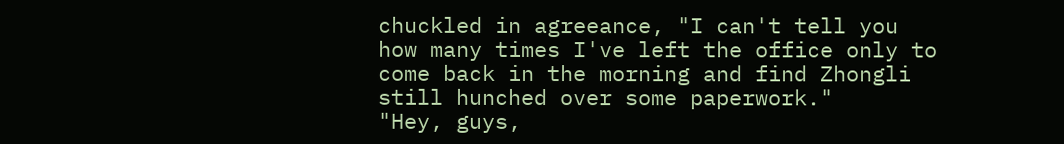chuckled in agreeance, "I can't tell you how many times I've left the office only to come back in the morning and find Zhongli still hunched over some paperwork."
"Hey, guys,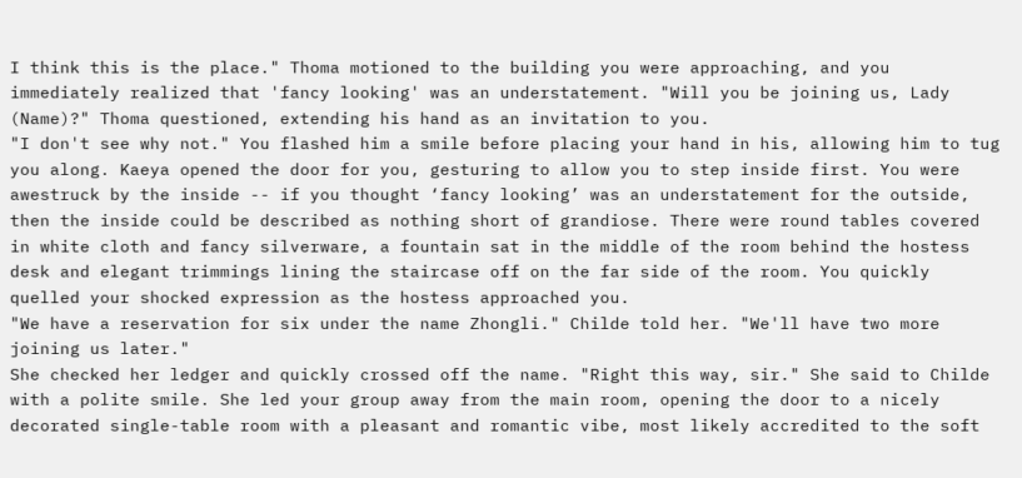I think this is the place." Thoma motioned to the building you were approaching, and you immediately realized that 'fancy looking' was an understatement. "Will you be joining us, Lady (Name)?" Thoma questioned, extending his hand as an invitation to you.
"I don't see why not." You flashed him a smile before placing your hand in his, allowing him to tug you along. Kaeya opened the door for you, gesturing to allow you to step inside first. You were awestruck by the inside -- if you thought ‘fancy looking’ was an understatement for the outside, then the inside could be described as nothing short of grandiose. There were round tables covered in white cloth and fancy silverware, a fountain sat in the middle of the room behind the hostess desk and elegant trimmings lining the staircase off on the far side of the room. You quickly quelled your shocked expression as the hostess approached you.
"We have a reservation for six under the name Zhongli." Childe told her. "We'll have two more joining us later."
She checked her ledger and quickly crossed off the name. "Right this way, sir." She said to Childe with a polite smile. She led your group away from the main room, opening the door to a nicely decorated single-table room with a pleasant and romantic vibe, most likely accredited to the soft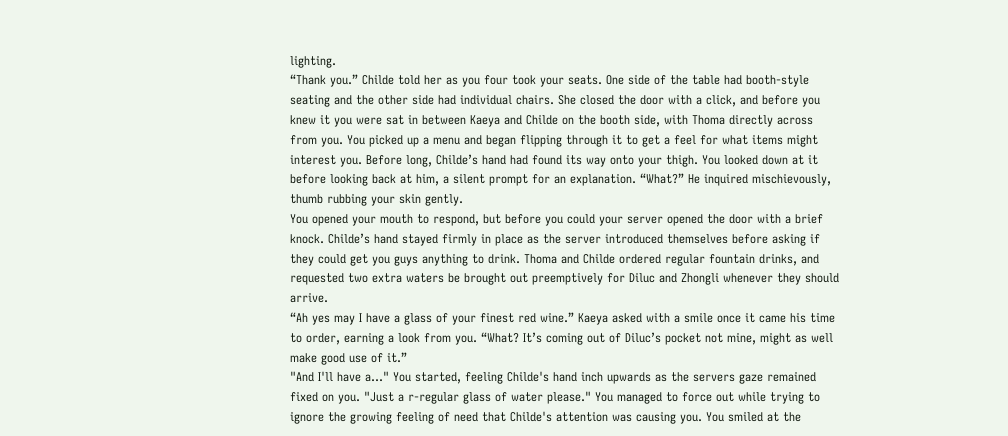lighting.
“Thank you.” Childe told her as you four took your seats. One side of the table had booth-style seating and the other side had individual chairs. She closed the door with a click, and before you knew it you were sat in between Kaeya and Childe on the booth side, with Thoma directly across from you. You picked up a menu and began flipping through it to get a feel for what items might interest you. Before long, Childe’s hand had found its way onto your thigh. You looked down at it before looking back at him, a silent prompt for an explanation. “What?” He inquired mischievously, thumb rubbing your skin gently.
You opened your mouth to respond, but before you could your server opened the door with a brief knock. Childe’s hand stayed firmly in place as the server introduced themselves before asking if they could get you guys anything to drink. Thoma and Childe ordered regular fountain drinks, and requested two extra waters be brought out preemptively for Diluc and Zhongli whenever they should arrive.
“Ah yes may I have a glass of your finest red wine.” Kaeya asked with a smile once it came his time to order, earning a look from you. “What? It’s coming out of Diluc’s pocket not mine, might as well make good use of it.”
"And I'll have a..." You started, feeling Childe's hand inch upwards as the servers gaze remained fixed on you. "Just a r-regular glass of water please." You managed to force out while trying to ignore the growing feeling of need that Childe's attention was causing you. You smiled at the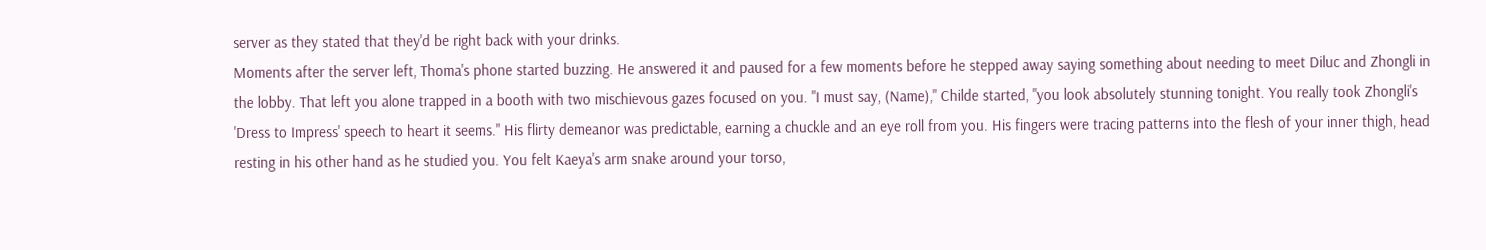server as they stated that they'd be right back with your drinks.
Moments after the server left, Thoma's phone started buzzing. He answered it and paused for a few moments before he stepped away saying something about needing to meet Diluc and Zhongli in the lobby. That left you alone trapped in a booth with two mischievous gazes focused on you. "I must say, (Name)," Childe started, "you look absolutely stunning tonight. You really took Zhongli's 'Dress to Impress' speech to heart it seems." His flirty demeanor was predictable, earning a chuckle and an eye roll from you. His fingers were tracing patterns into the flesh of your inner thigh, head resting in his other hand as he studied you. You felt Kaeya's arm snake around your torso,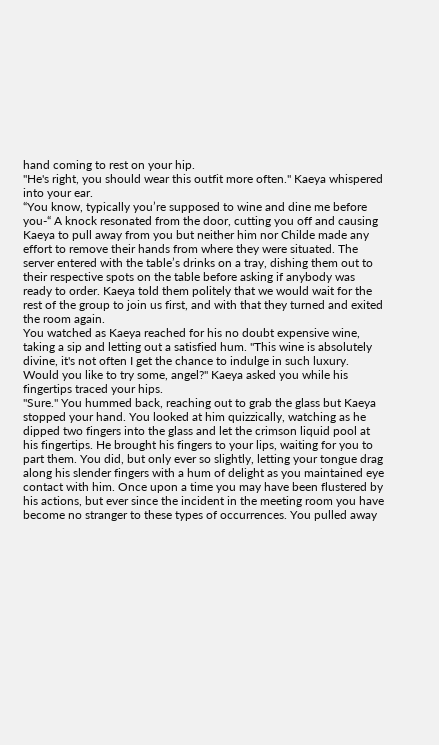hand coming to rest on your hip.
"He's right, you should wear this outfit more often." Kaeya whispered into your ear.
“You know, typically you’re supposed to wine and dine me before you-“ A knock resonated from the door, cutting you off and causing Kaeya to pull away from you but neither him nor Childe made any effort to remove their hands from where they were situated. The server entered with the table’s drinks on a tray, dishing them out to their respective spots on the table before asking if anybody was ready to order. Kaeya told them politely that we would wait for the rest of the group to join us first, and with that they turned and exited the room again.
You watched as Kaeya reached for his no doubt expensive wine, taking a sip and letting out a satisfied hum. "This wine is absolutely divine, it's not often I get the chance to indulge in such luxury. Would you like to try some, angel?" Kaeya asked you while his fingertips traced your hips.
"Sure." You hummed back, reaching out to grab the glass but Kaeya stopped your hand. You looked at him quizzically, watching as he dipped two fingers into the glass and let the crimson liquid pool at his fingertips. He brought his fingers to your lips, waiting for you to part them. You did, but only ever so slightly, letting your tongue drag along his slender fingers with a hum of delight as you maintained eye contact with him. Once upon a time you may have been flustered by his actions, but ever since the incident in the meeting room you have become no stranger to these types of occurrences. You pulled away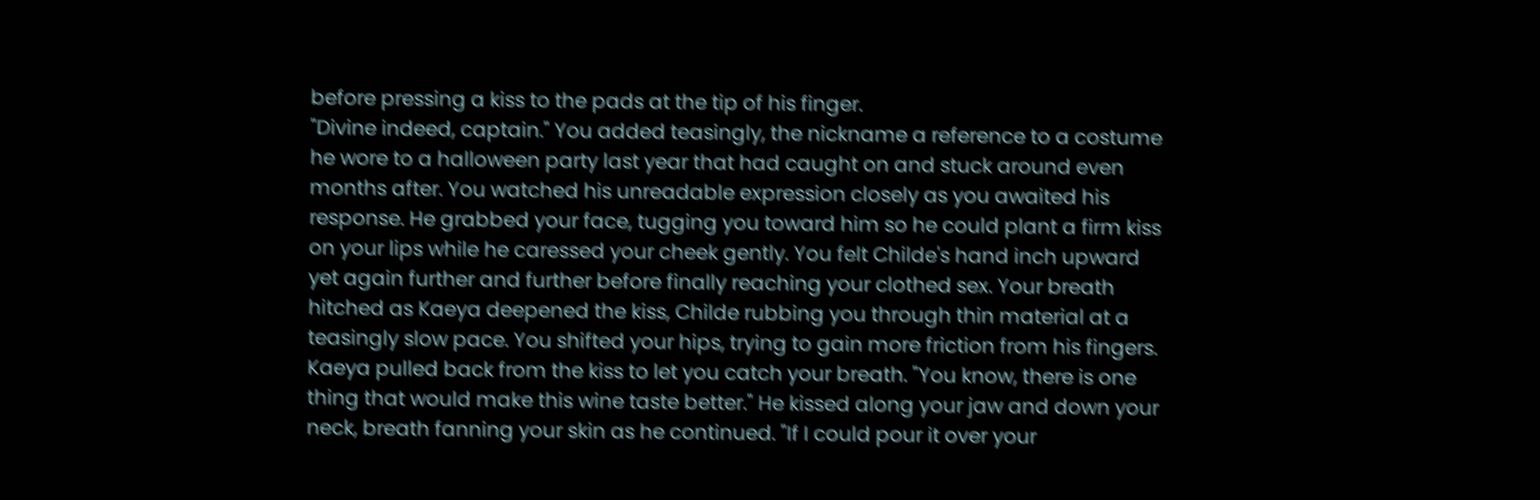before pressing a kiss to the pads at the tip of his finger.
"Divine indeed, captain." You added teasingly, the nickname a reference to a costume he wore to a halloween party last year that had caught on and stuck around even months after. You watched his unreadable expression closely as you awaited his response. He grabbed your face, tugging you toward him so he could plant a firm kiss on your lips while he caressed your cheek gently. You felt Childe's hand inch upward yet again further and further before finally reaching your clothed sex. Your breath hitched as Kaeya deepened the kiss, Childe rubbing you through thin material at a teasingly slow pace. You shifted your hips, trying to gain more friction from his fingers.
Kaeya pulled back from the kiss to let you catch your breath. "You know, there is one thing that would make this wine taste better." He kissed along your jaw and down your neck, breath fanning your skin as he continued. "If I could pour it over your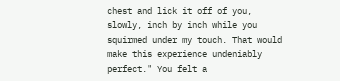chest and lick it off of you, slowly, inch by inch while you squirmed under my touch. That would make this experience undeniably perfect." You felt a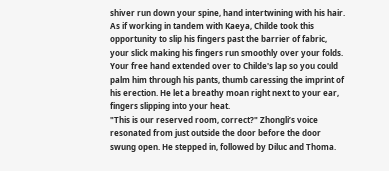shiver run down your spine, hand intertwining with his hair. As if working in tandem with Kaeya, Childe took this opportunity to slip his fingers past the barrier of fabric, your slick making his fingers run smoothly over your folds. Your free hand extended over to Childe's lap so you could palm him through his pants, thumb caressing the imprint of his erection. He let a breathy moan right next to your ear, fingers slipping into your heat.
"This is our reserved room, correct?" Zhongli’s voice resonated from just outside the door before the door swung open. He stepped in, followed by Diluc and Thoma.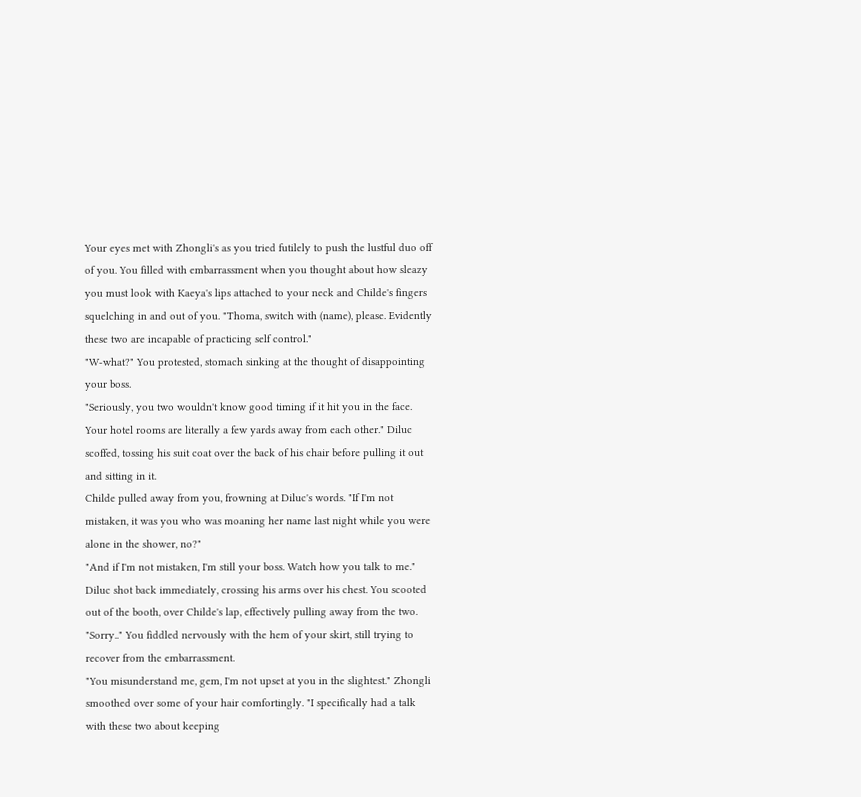Your eyes met with Zhongli's as you tried futilely to push the lustful duo off of you. You filled with embarrassment when you thought about how sleazy you must look with Kaeya's lips attached to your neck and Childe's fingers squelching in and out of you. "Thoma, switch with (name), please. Evidently these two are incapable of practicing self control."
"W-what?" You protested, stomach sinking at the thought of disappointing your boss.
"Seriously, you two wouldn't know good timing if it hit you in the face. Your hotel rooms are literally a few yards away from each other." Diluc scoffed, tossing his suit coat over the back of his chair before pulling it out and sitting in it.
Childe pulled away from you, frowning at Diluc's words. "If I'm not mistaken, it was you who was moaning her name last night while you were alone in the shower, no?"
"And if I'm not mistaken, I'm still your boss. Watch how you talk to me." Diluc shot back immediately, crossing his arms over his chest. You scooted out of the booth, over Childe's lap, effectively pulling away from the two.
"Sorry.." You fiddled nervously with the hem of your skirt, still trying to recover from the embarrassment.
"You misunderstand me, gem, I'm not upset at you in the slightest." Zhongli smoothed over some of your hair comfortingly. "I specifically had a talk with these two about keeping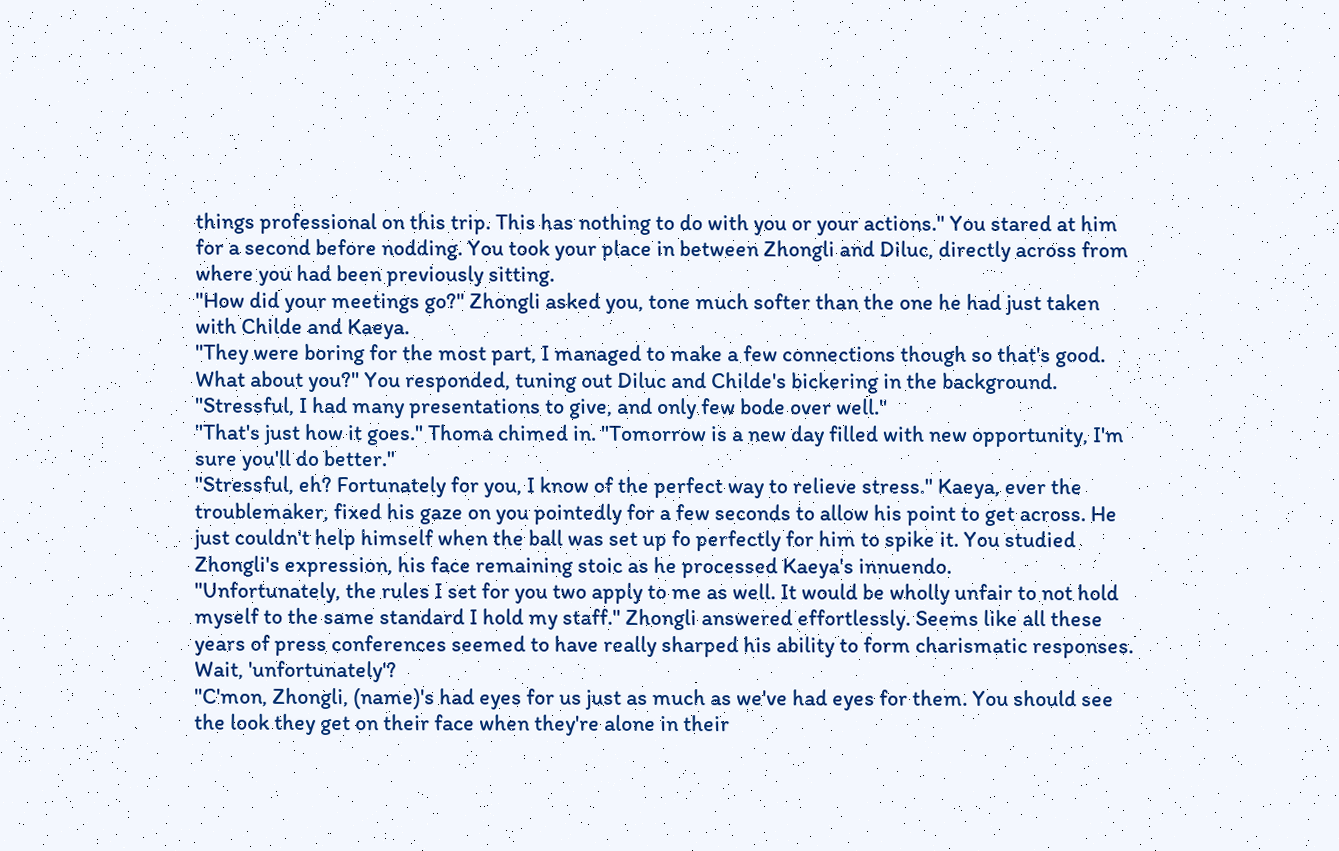things professional on this trip. This has nothing to do with you or your actions." You stared at him for a second before nodding. You took your place in between Zhongli and Diluc, directly across from where you had been previously sitting.
"How did your meetings go?" Zhongli asked you, tone much softer than the one he had just taken with Childe and Kaeya.
"They were boring for the most part, I managed to make a few connections though so that's good. What about you?" You responded, tuning out Diluc and Childe's bickering in the background.
"Stressful, I had many presentations to give, and only few bode over well."
"That's just how it goes." Thoma chimed in. "Tomorrow is a new day filled with new opportunity, I'm sure you'll do better."
"Stressful, eh? Fortunately for you, I know of the perfect way to relieve stress." Kaeya, ever the troublemaker, fixed his gaze on you pointedly for a few seconds to allow his point to get across. He just couldn't help himself when the ball was set up fo perfectly for him to spike it. You studied Zhongli's expression, his face remaining stoic as he processed Kaeya's innuendo.
"Unfortunately, the rules I set for you two apply to me as well. It would be wholly unfair to not hold myself to the same standard I hold my staff." Zhongli answered effortlessly. Seems like all these years of press conferences seemed to have really sharped his ability to form charismatic responses. Wait, 'unfortunately'?
"C'mon, Zhongli, (name)'s had eyes for us just as much as we've had eyes for them. You should see the look they get on their face when they're alone in their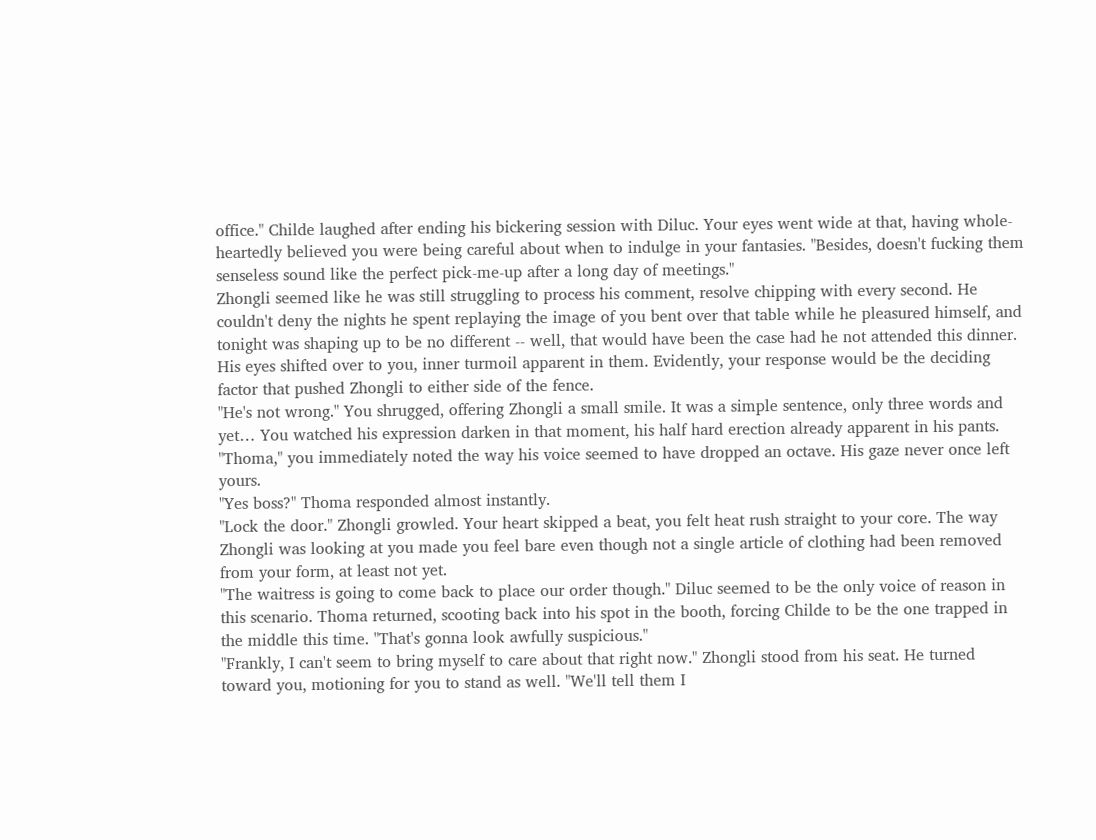office." Childe laughed after ending his bickering session with Diluc. Your eyes went wide at that, having whole-heartedly believed you were being careful about when to indulge in your fantasies. "Besides, doesn't fucking them senseless sound like the perfect pick-me-up after a long day of meetings."
Zhongli seemed like he was still struggling to process his comment, resolve chipping with every second. He couldn't deny the nights he spent replaying the image of you bent over that table while he pleasured himself, and tonight was shaping up to be no different -- well, that would have been the case had he not attended this dinner. His eyes shifted over to you, inner turmoil apparent in them. Evidently, your response would be the deciding factor that pushed Zhongli to either side of the fence.
"He's not wrong." You shrugged, offering Zhongli a small smile. It was a simple sentence, only three words and yet… You watched his expression darken in that moment, his half hard erection already apparent in his pants.
"Thoma," you immediately noted the way his voice seemed to have dropped an octave. His gaze never once left yours.
"Yes boss?" Thoma responded almost instantly.
"Lock the door." Zhongli growled. Your heart skipped a beat, you felt heat rush straight to your core. The way Zhongli was looking at you made you feel bare even though not a single article of clothing had been removed from your form, at least not yet.
"The waitress is going to come back to place our order though." Diluc seemed to be the only voice of reason in this scenario. Thoma returned, scooting back into his spot in the booth, forcing Childe to be the one trapped in the middle this time. "That's gonna look awfully suspicious."
"Frankly, I can't seem to bring myself to care about that right now." Zhongli stood from his seat. He turned toward you, motioning for you to stand as well. "We'll tell them I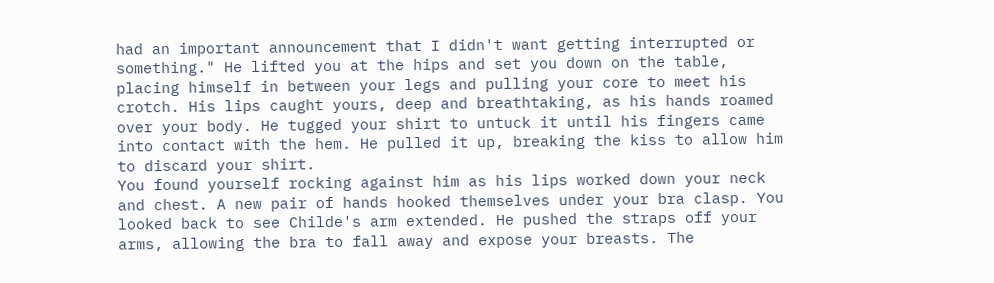had an important announcement that I didn't want getting interrupted or something." He lifted you at the hips and set you down on the table, placing himself in between your legs and pulling your core to meet his crotch. His lips caught yours, deep and breathtaking, as his hands roamed over your body. He tugged your shirt to untuck it until his fingers came into contact with the hem. He pulled it up, breaking the kiss to allow him to discard your shirt.
You found yourself rocking against him as his lips worked down your neck and chest. A new pair of hands hooked themselves under your bra clasp. You looked back to see Childe's arm extended. He pushed the straps off your arms, allowing the bra to fall away and expose your breasts. The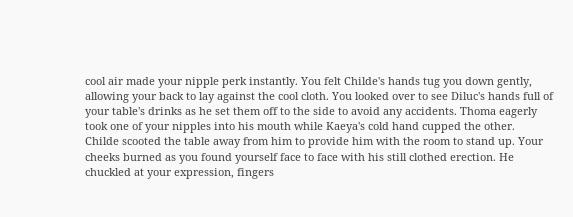cool air made your nipple perk instantly. You felt Childe's hands tug you down gently, allowing your back to lay against the cool cloth. You looked over to see Diluc's hands full of your table's drinks as he set them off to the side to avoid any accidents. Thoma eagerly took one of your nipples into his mouth while Kaeya's cold hand cupped the other.
Childe scooted the table away from him to provide him with the room to stand up. Your cheeks burned as you found yourself face to face with his still clothed erection. He chuckled at your expression, fingers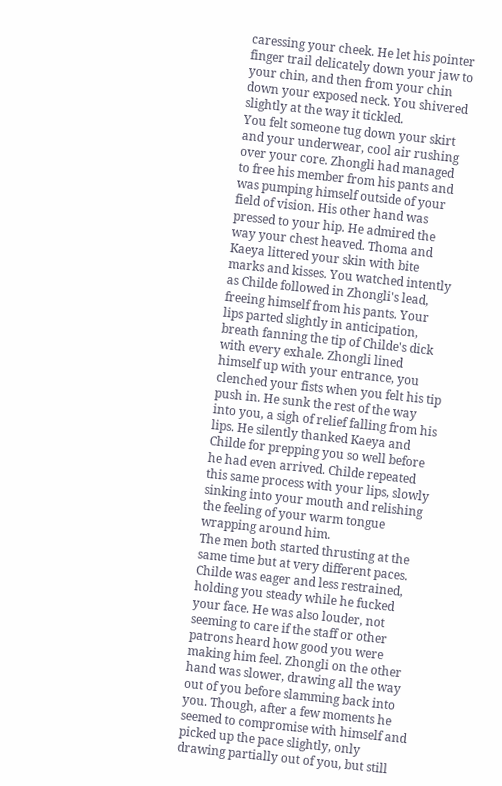caressing your cheek. He let his pointer finger trail delicately down your jaw to your chin, and then from your chin down your exposed neck. You shivered slightly at the way it tickled.
You felt someone tug down your skirt and your underwear, cool air rushing over your core. Zhongli had managed to free his member from his pants and was pumping himself outside of your field of vision. His other hand was pressed to your hip. He admired the way your chest heaved. Thoma and Kaeya littered your skin with bite marks and kisses. You watched intently as Childe followed in Zhongli's lead, freeing himself from his pants. Your lips parted slightly in anticipation, breath fanning the tip of Childe's dick with every exhale. Zhongli lined himself up with your entrance, you clenched your fists when you felt his tip push in. He sunk the rest of the way into you, a sigh of relief falling from his lips. He silently thanked Kaeya and Childe for prepping you so well before he had even arrived. Childe repeated this same process with your lips, slowly sinking into your mouth and relishing the feeling of your warm tongue wrapping around him.
The men both started thrusting at the same time but at very different paces. Childe was eager and less restrained, holding you steady while he fucked your face. He was also louder, not seeming to care if the staff or other patrons heard how good you were making him feel. Zhongli on the other hand was slower, drawing all the way out of you before slamming back into you. Though, after a few moments he seemed to compromise with himself and picked up the pace slightly, only drawing partially out of you, but still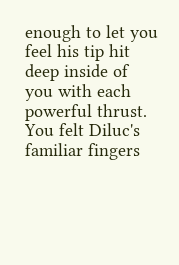enough to let you feel his tip hit deep inside of you with each powerful thrust. You felt Diluc's familiar fingers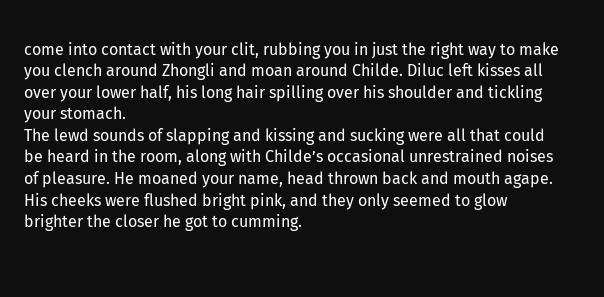come into contact with your clit, rubbing you in just the right way to make you clench around Zhongli and moan around Childe. Diluc left kisses all over your lower half, his long hair spilling over his shoulder and tickling your stomach.
The lewd sounds of slapping and kissing and sucking were all that could be heard in the room, along with Childe’s occasional unrestrained noises of pleasure. He moaned your name, head thrown back and mouth agape. His cheeks were flushed bright pink, and they only seemed to glow brighter the closer he got to cumming.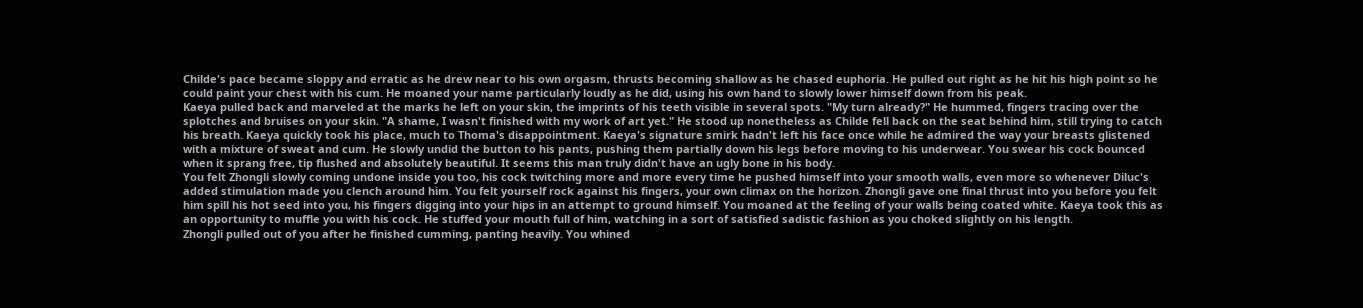Childe's pace became sloppy and erratic as he drew near to his own orgasm, thrusts becoming shallow as he chased euphoria. He pulled out right as he hit his high point so he could paint your chest with his cum. He moaned your name particularly loudly as he did, using his own hand to slowly lower himself down from his peak.
Kaeya pulled back and marveled at the marks he left on your skin, the imprints of his teeth visible in several spots. "My turn already?" He hummed, fingers tracing over the splotches and bruises on your skin. "A shame, I wasn't finished with my work of art yet." He stood up nonetheless as Childe fell back on the seat behind him, still trying to catch his breath. Kaeya quickly took his place, much to Thoma's disappointment. Kaeya's signature smirk hadn't left his face once while he admired the way your breasts glistened with a mixture of sweat and cum. He slowly undid the button to his pants, pushing them partially down his legs before moving to his underwear. You swear his cock bounced when it sprang free, tip flushed and absolutely beautiful. It seems this man truly didn't have an ugly bone in his body.
You felt Zhongli slowly coming undone inside you too, his cock twitching more and more every time he pushed himself into your smooth walls, even more so whenever Diluc's added stimulation made you clench around him. You felt yourself rock against his fingers, your own climax on the horizon. Zhongli gave one final thrust into you before you felt him spill his hot seed into you, his fingers digging into your hips in an attempt to ground himself. You moaned at the feeling of your walls being coated white. Kaeya took this as an opportunity to muffle you with his cock. He stuffed your mouth full of him, watching in a sort of satisfied sadistic fashion as you choked slightly on his length.
Zhongli pulled out of you after he finished cumming, panting heavily. You whined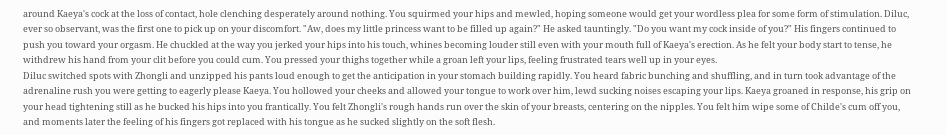around Kaeya's cock at the loss of contact, hole clenching desperately around nothing. You squirmed your hips and mewled, hoping someone would get your wordless plea for some form of stimulation. Diluc, ever so observant, was the first one to pick up on your discomfort. "Aw, does my little princess want to be filled up again?" He asked tauntingly. "Do you want my cock inside of you?" His fingers continued to push you toward your orgasm. He chuckled at the way you jerked your hips into his touch, whines becoming louder still even with your mouth full of Kaeya's erection. As he felt your body start to tense, he withdrew his hand from your clit before you could cum. You pressed your thighs together while a groan left your lips, feeling frustrated tears well up in your eyes.
Diluc switched spots with Zhongli and unzipped his pants loud enough to get the anticipation in your stomach building rapidly. You heard fabric bunching and shuffling, and in turn took advantage of the adrenaline rush you were getting to eagerly please Kaeya. You hollowed your cheeks and allowed your tongue to work over him, lewd sucking noises escaping your lips. Kaeya groaned in response, his grip on your head tightening still as he bucked his hips into you frantically. You felt Zhongli's rough hands run over the skin of your breasts, centering on the nipples. You felt him wipe some of Childe's cum off you, and moments later the feeling of his fingers got replaced with his tongue as he sucked slightly on the soft flesh.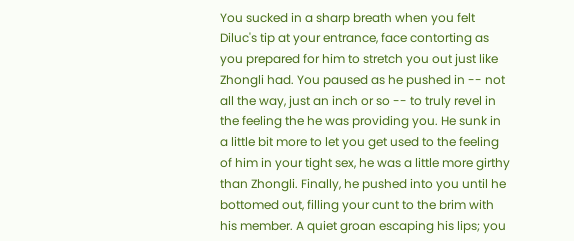You sucked in a sharp breath when you felt Diluc's tip at your entrance, face contorting as you prepared for him to stretch you out just like Zhongli had. You paused as he pushed in -- not all the way, just an inch or so -- to truly revel in the feeling the he was providing you. He sunk in a little bit more to let you get used to the feeling of him in your tight sex, he was a little more girthy than Zhongli. Finally, he pushed into you until he bottomed out, filling your cunt to the brim with his member. A quiet groan escaping his lips; you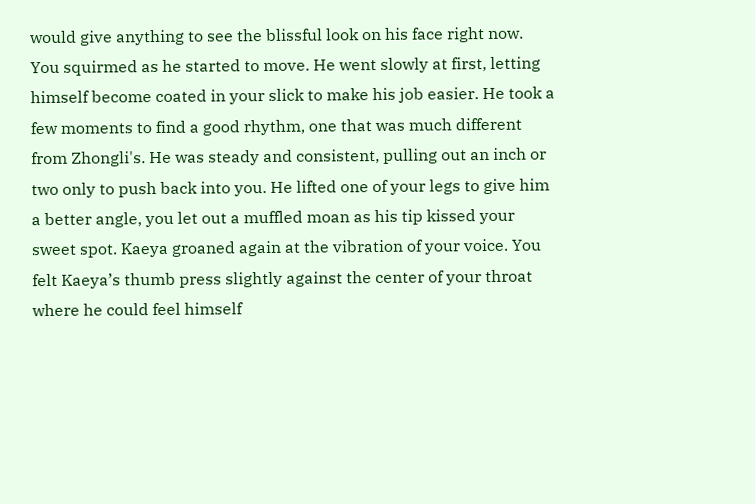would give anything to see the blissful look on his face right now.
You squirmed as he started to move. He went slowly at first, letting himself become coated in your slick to make his job easier. He took a few moments to find a good rhythm, one that was much different from Zhongli's. He was steady and consistent, pulling out an inch or two only to push back into you. He lifted one of your legs to give him a better angle, you let out a muffled moan as his tip kissed your sweet spot. Kaeya groaned again at the vibration of your voice. You felt Kaeya’s thumb press slightly against the center of your throat where he could feel himself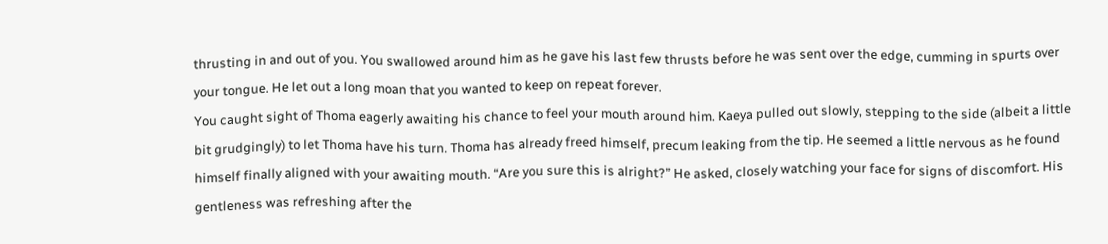thrusting in and out of you. You swallowed around him as he gave his last few thrusts before he was sent over the edge, cumming in spurts over your tongue. He let out a long moan that you wanted to keep on repeat forever.
You caught sight of Thoma eagerly awaiting his chance to feel your mouth around him. Kaeya pulled out slowly, stepping to the side (albeit a little bit grudgingly) to let Thoma have his turn. Thoma has already freed himself, precum leaking from the tip. He seemed a little nervous as he found himself finally aligned with your awaiting mouth. “Are you sure this is alright?” He asked, closely watching your face for signs of discomfort. His gentleness was refreshing after the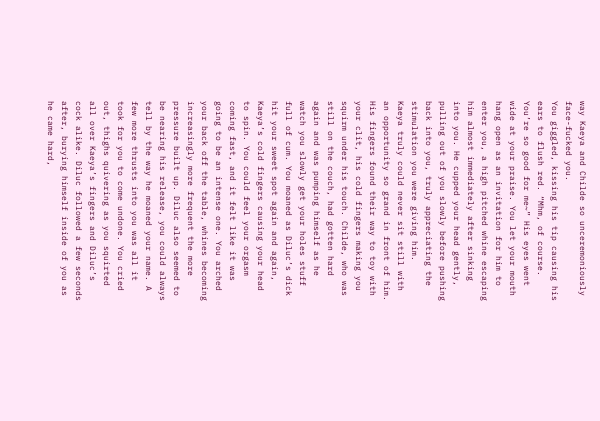way Kaeya and Childe so unceremoniously face-fucked you.
You giggled, kissing his tip causing his ears to flush red. “Mhm, of course. You’re so good for me~” His eyes went wide at your praise. You let your mouth hang open as an invitation for him to enter you, a high pitched whine escaping him almost immediately after sinking into you. He cupped your head gently, pulling out of you slowly before pushing back into you, truly appreciating the stimulation you were giving him.
Kaeya truly could never sit still with an opportunity so grand in front of him. His fingers found their way to toy with your clit, his cold fingers making you squirm under his touch. Childe, who was still on the couch, had gotten hard again and was pumping himself as he watch you slowly get your holes stuff full of cum. You moaned as Diluc’s dick hit your sweet spot again and again, Kaeya’s cold fingers causing your head to spin. You could feel your orgasm coming fast, and it felt like it was going to be an intense one. You arched your back off the table, whines becoming increasingly more frequent the more pressure built up. Diluc also seemed to be nearing his release, you could always tell by the way he moaned your name. A few more thrusts into you was all it took for you to come undone. You cried out, thighs quivering as you squirted all over Kaeya’s fingers and Diluc’s cock alike. Diluc followed a few seconds after, burying himself inside of you as he came hard,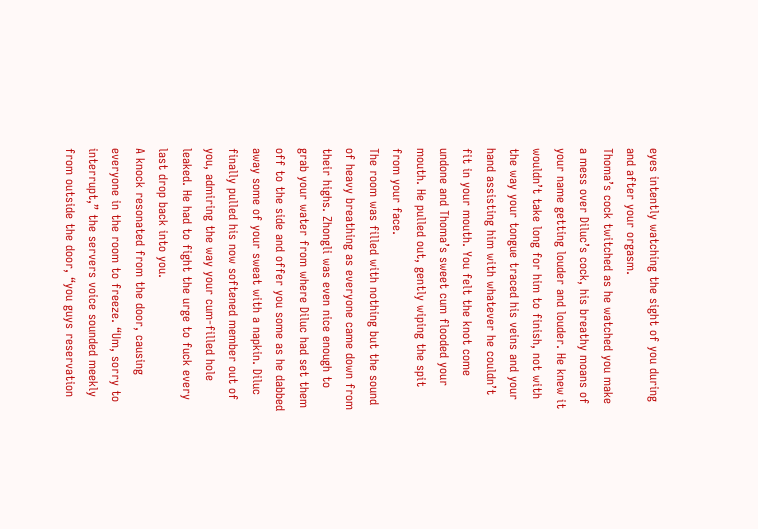eyes intently watching the sight of you during and after your orgasm.
Thoma’s cock twitched as he watched you make a mess over Diluc’s cock, his breathy moans of your name getting louder and louder. He knew it wouldn’t take long for him to finish, not with the way your tongue traced his veins and your hand assisting him with whatever he couldn’t fit in your mouth. You felt the knot come undone and Thoma’s sweet cum flooded your mouth. He pulled out, gently wiping the spit from your face.
The room was filled with nothing but the sound of heavy breathing as everyone came down from their highs. Zhongli was even nice enough to grab your water from where Diluc had set them off to the side and offer you some as he dabbed away some of your sweat with a napkin. Diluc finally pulled his now softened member out of you, admiring the way your cum-filled hole leaked. He had to fight the urge to fuck every last drop back into you.
A knock resonated from the door, causing everyone in the room to freeze. “Um, sorry to interrupt,” the servers voice sounded meekly from outside the door, “you guys reservation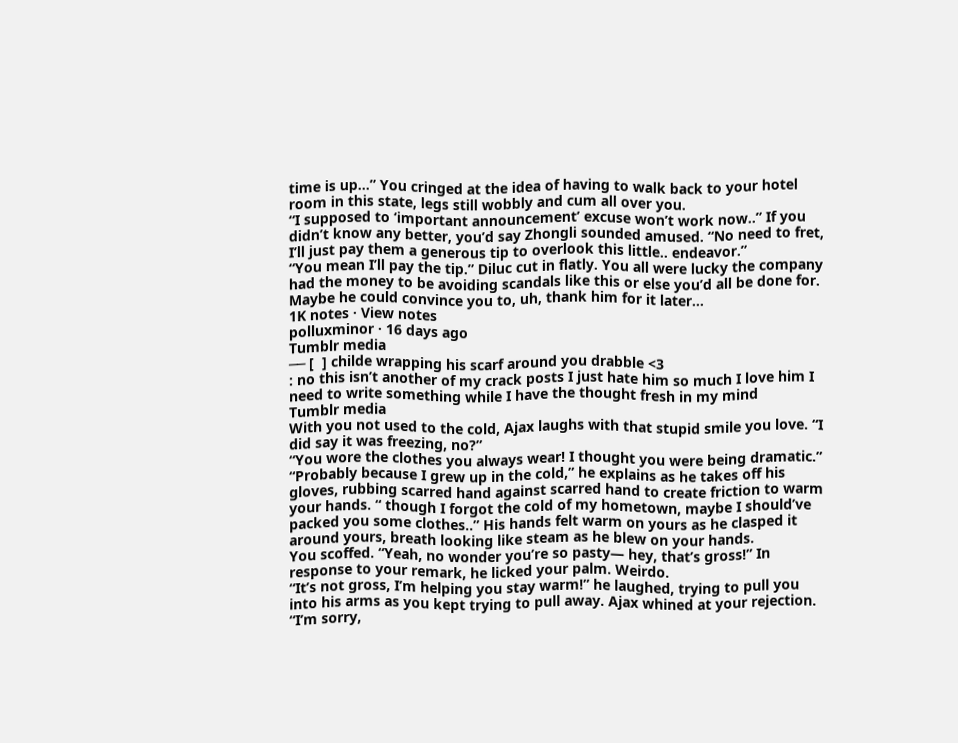time is up…” You cringed at the idea of having to walk back to your hotel room in this state, legs still wobbly and cum all over you.
“I supposed to ‘important announcement’ excuse won’t work now..” If you didn’t know any better, you’d say Zhongli sounded amused. “No need to fret, I’ll just pay them a generous tip to overlook this little.. endeavor.”
“You mean I’ll pay the tip.” Diluc cut in flatly. You all were lucky the company had the money to be avoiding scandals like this or else you’d all be done for. Maybe he could convince you to, uh, thank him for it later…
1K notes · View notes
polluxminor · 16 days ago
Tumblr media
── [  ] childe wrapping his scarf around you drabble <3
: no this isn’t another of my crack posts I just hate him so much I love him I need to write something while I have the thought fresh in my mind
Tumblr media
With you not used to the cold, Ajax laughs with that stupid smile you love. “I did say it was freezing, no?”
“You wore the clothes you always wear! I thought you were being dramatic.”
“Probably because I grew up in the cold,” he explains as he takes off his gloves, rubbing scarred hand against scarred hand to create friction to warm your hands. “ though I forgot the cold of my hometown, maybe I should’ve packed you some clothes..” His hands felt warm on yours as he clasped it around yours, breath looking like steam as he blew on your hands.
You scoffed. “Yeah, no wonder you’re so pasty— hey, that’s gross!” In response to your remark, he licked your palm. Weirdo.
“It’s not gross, I’m helping you stay warm!” he laughed, trying to pull you into his arms as you kept trying to pull away. Ajax whined at your rejection. “I’m sorry,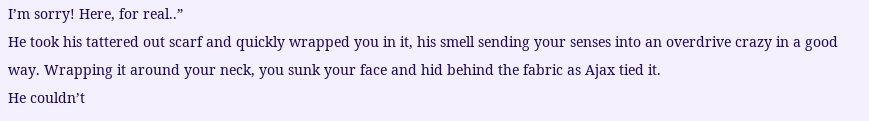I’m sorry! Here, for real..”
He took his tattered out scarf and quickly wrapped you in it, his smell sending your senses into an overdrive crazy in a good way. Wrapping it around your neck, you sunk your face and hid behind the fabric as Ajax tied it.
He couldn’t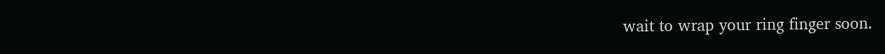wait to wrap your ring finger soon.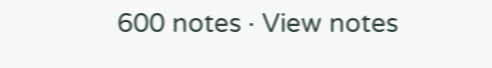600 notes · View notes